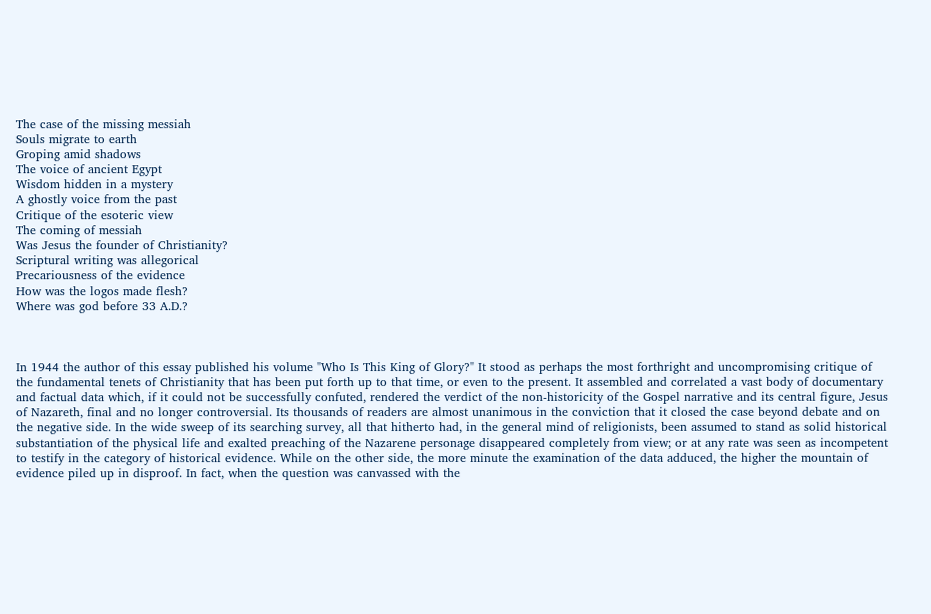The case of the missing messiah
Souls migrate to earth
Groping amid shadows
The voice of ancient Egypt
Wisdom hidden in a mystery
A ghostly voice from the past
Critique of the esoteric view
The coming of messiah
Was Jesus the founder of Christianity?
Scriptural writing was allegorical
Precariousness of the evidence
How was the logos made flesh?
Where was god before 33 A.D.?



In 1944 the author of this essay published his volume "Who Is This King of Glory?" It stood as perhaps the most forthright and uncompromising critique of the fundamental tenets of Christianity that has been put forth up to that time, or even to the present. It assembled and correlated a vast body of documentary and factual data which, if it could not be successfully confuted, rendered the verdict of the non-historicity of the Gospel narrative and its central figure, Jesus of Nazareth, final and no longer controversial. Its thousands of readers are almost unanimous in the conviction that it closed the case beyond debate and on the negative side. In the wide sweep of its searching survey, all that hitherto had, in the general mind of religionists, been assumed to stand as solid historical substantiation of the physical life and exalted preaching of the Nazarene personage disappeared completely from view; or at any rate was seen as incompetent to testify in the category of historical evidence. While on the other side, the more minute the examination of the data adduced, the higher the mountain of evidence piled up in disproof. In fact, when the question was canvassed with the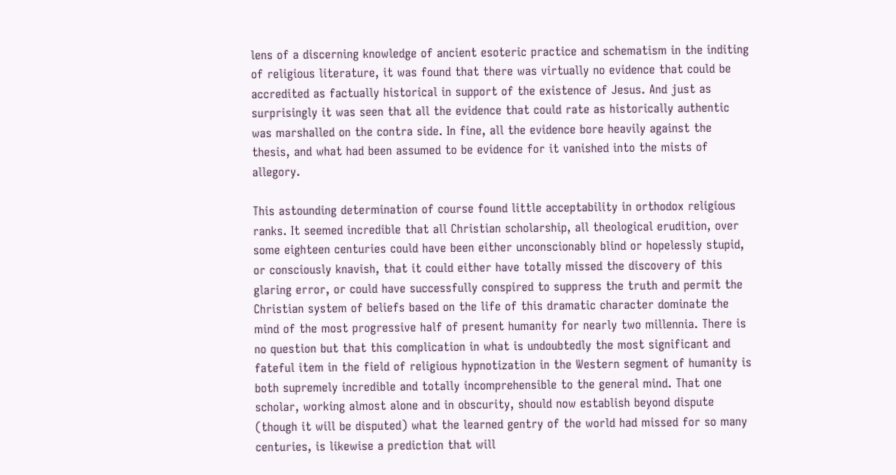lens of a discerning knowledge of ancient esoteric practice and schematism in the inditing of religious literature, it was found that there was virtually no evidence that could be accredited as factually historical in support of the existence of Jesus. And just as surprisingly it was seen that all the evidence that could rate as historically authentic was marshalled on the contra side. In fine, all the evidence bore heavily against the thesis, and what had been assumed to be evidence for it vanished into the mists of allegory.

This astounding determination of course found little acceptability in orthodox religious ranks. It seemed incredible that all Christian scholarship, all theological erudition, over some eighteen centuries could have been either unconscionably blind or hopelessly stupid, or consciously knavish, that it could either have totally missed the discovery of this glaring error, or could have successfully conspired to suppress the truth and permit the Christian system of beliefs based on the life of this dramatic character dominate the mind of the most progressive half of present humanity for nearly two millennia. There is no question but that this complication in what is undoubtedly the most significant and fateful item in the field of religious hypnotization in the Western segment of humanity is both supremely incredible and totally incomprehensible to the general mind. That one scholar, working almost alone and in obscurity, should now establish beyond dispute (though it will be disputed) what the learned gentry of the world had missed for so many centuries, is likewise a prediction that will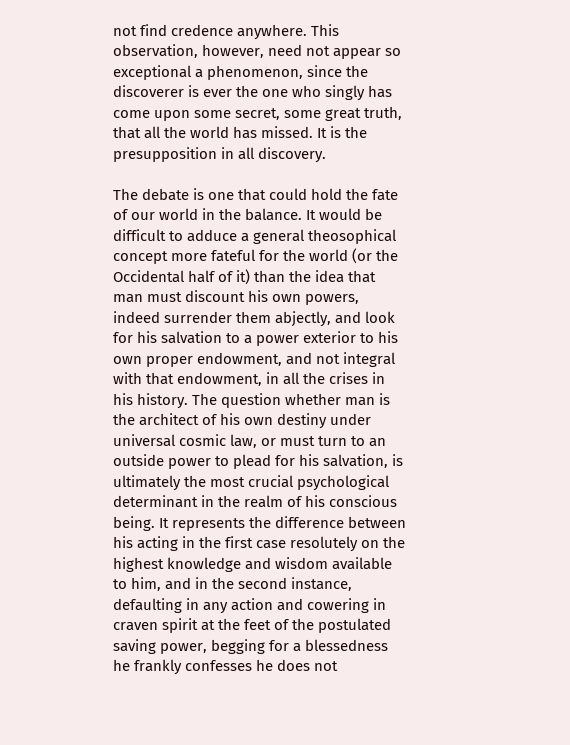not find credence anywhere. This observation, however, need not appear so exceptional a phenomenon, since the discoverer is ever the one who singly has come upon some secret, some great truth, that all the world has missed. It is the presupposition in all discovery.

The debate is one that could hold the fate of our world in the balance. It would be difficult to adduce a general theosophical concept more fateful for the world (or the Occidental half of it) than the idea that man must discount his own powers, indeed surrender them abjectly, and look for his salvation to a power exterior to his own proper endowment, and not integral with that endowment, in all the crises in his history. The question whether man is the architect of his own destiny under universal cosmic law, or must turn to an outside power to plead for his salvation, is ultimately the most crucial psychological determinant in the realm of his conscious being. It represents the difference between his acting in the first case resolutely on the highest knowledge and wisdom available to him, and in the second instance, defaulting in any action and cowering in craven spirit at the feet of the postulated saving power, begging for a blessedness he frankly confesses he does not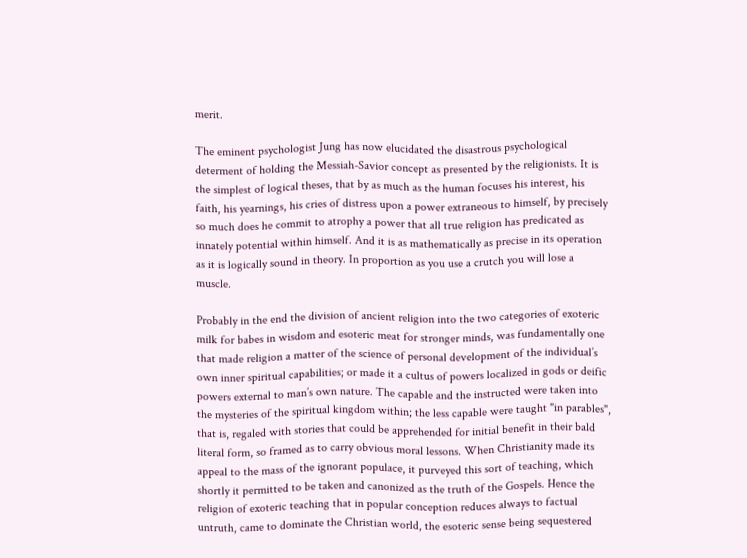merit.

The eminent psychologist Jung has now elucidated the disastrous psychological determent of holding the Messiah-Savior concept as presented by the religionists. It is the simplest of logical theses, that by as much as the human focuses his interest, his faith, his yearnings, his cries of distress upon a power extraneous to himself, by precisely so much does he commit to atrophy a power that all true religion has predicated as innately potential within himself. And it is as mathematically as precise in its operation as it is logically sound in theory. In proportion as you use a crutch you will lose a muscle.

Probably in the end the division of ancient religion into the two categories of exoteric milk for babes in wisdom and esoteric meat for stronger minds, was fundamentally one that made religion a matter of the science of personal development of the individual’s own inner spiritual capabilities; or made it a cultus of powers localized in gods or deific powers external to man’s own nature. The capable and the instructed were taken into the mysteries of the spiritual kingdom within; the less capable were taught "in parables", that is, regaled with stories that could be apprehended for initial benefit in their bald literal form, so framed as to carry obvious moral lessons. When Christianity made its appeal to the mass of the ignorant populace, it purveyed this sort of teaching, which shortly it permitted to be taken and canonized as the truth of the Gospels. Hence the religion of exoteric teaching that in popular conception reduces always to factual untruth, came to dominate the Christian world, the esoteric sense being sequestered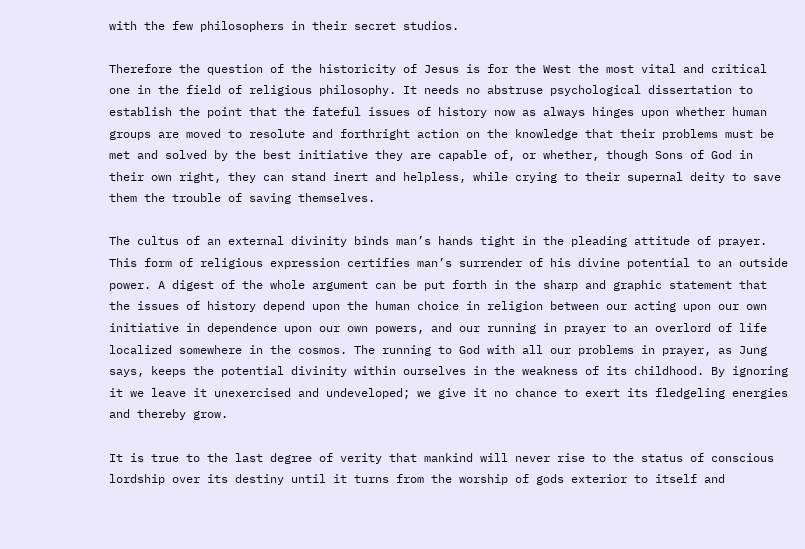with the few philosophers in their secret studios.

Therefore the question of the historicity of Jesus is for the West the most vital and critical one in the field of religious philosophy. It needs no abstruse psychological dissertation to establish the point that the fateful issues of history now as always hinges upon whether human groups are moved to resolute and forthright action on the knowledge that their problems must be met and solved by the best initiative they are capable of, or whether, though Sons of God in their own right, they can stand inert and helpless, while crying to their supernal deity to save them the trouble of saving themselves.

The cultus of an external divinity binds man’s hands tight in the pleading attitude of prayer. This form of religious expression certifies man’s surrender of his divine potential to an outside power. A digest of the whole argument can be put forth in the sharp and graphic statement that the issues of history depend upon the human choice in religion between our acting upon our own initiative in dependence upon our own powers, and our running in prayer to an overlord of life localized somewhere in the cosmos. The running to God with all our problems in prayer, as Jung says, keeps the potential divinity within ourselves in the weakness of its childhood. By ignoring it we leave it unexercised and undeveloped; we give it no chance to exert its fledgeling energies and thereby grow.

It is true to the last degree of verity that mankind will never rise to the status of conscious lordship over its destiny until it turns from the worship of gods exterior to itself and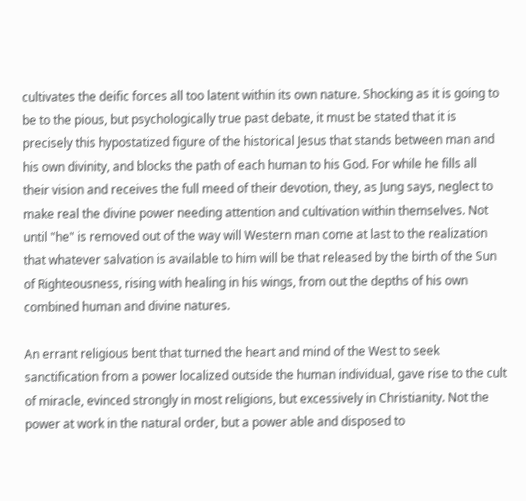cultivates the deific forces all too latent within its own nature. Shocking as it is going to be to the pious, but psychologically true past debate, it must be stated that it is precisely this hypostatized figure of the historical Jesus that stands between man and his own divinity, and blocks the path of each human to his God. For while he fills all their vision and receives the full meed of their devotion, they, as Jung says, neglect to make real the divine power needing attention and cultivation within themselves. Not until "he" is removed out of the way will Western man come at last to the realization that whatever salvation is available to him will be that released by the birth of the Sun of Righteousness, rising with healing in his wings, from out the depths of his own combined human and divine natures.

An errant religious bent that turned the heart and mind of the West to seek sanctification from a power localized outside the human individual, gave rise to the cult of miracle, evinced strongly in most religions, but excessively in Christianity. Not the power at work in the natural order, but a power able and disposed to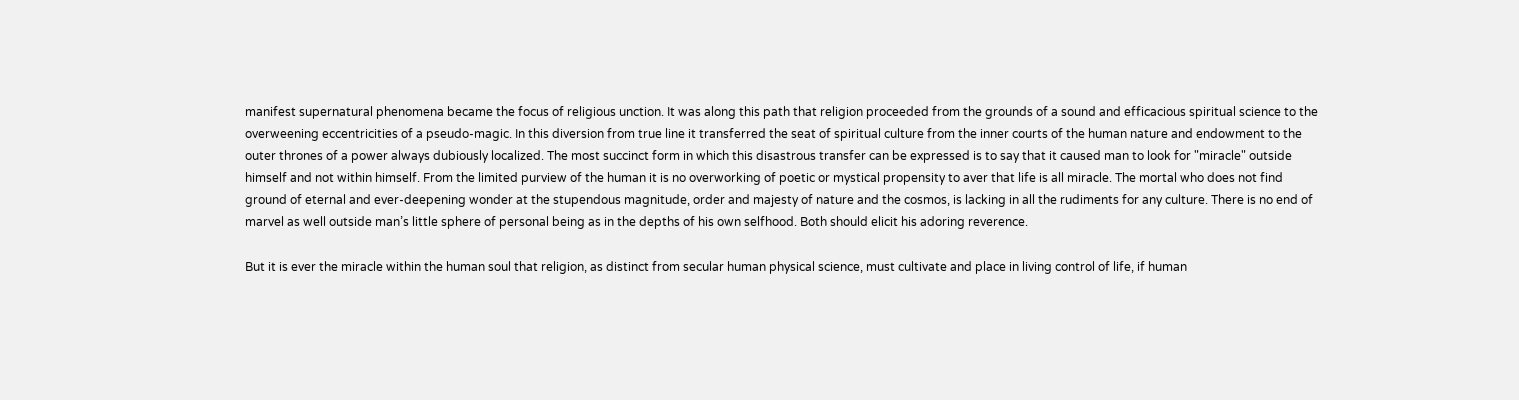manifest supernatural phenomena became the focus of religious unction. It was along this path that religion proceeded from the grounds of a sound and efficacious spiritual science to the overweening eccentricities of a pseudo-magic. In this diversion from true line it transferred the seat of spiritual culture from the inner courts of the human nature and endowment to the outer thrones of a power always dubiously localized. The most succinct form in which this disastrous transfer can be expressed is to say that it caused man to look for "miracle" outside himself and not within himself. From the limited purview of the human it is no overworking of poetic or mystical propensity to aver that life is all miracle. The mortal who does not find ground of eternal and ever-deepening wonder at the stupendous magnitude, order and majesty of nature and the cosmos, is lacking in all the rudiments for any culture. There is no end of marvel as well outside man’s little sphere of personal being as in the depths of his own selfhood. Both should elicit his adoring reverence.

But it is ever the miracle within the human soul that religion, as distinct from secular human physical science, must cultivate and place in living control of life, if human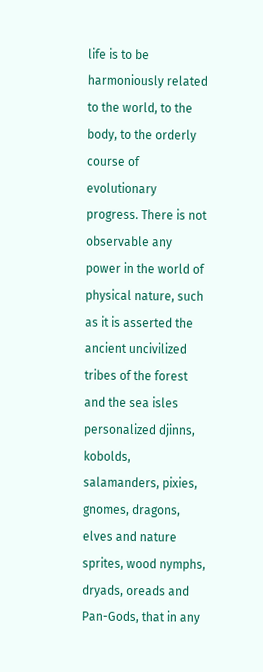life is to be harmoniously related to the world, to the body, to the orderly course of evolutionary progress. There is not observable any power in the world of physical nature, such as it is asserted the ancient uncivilized tribes of the forest and the sea isles personalized djinns, kobolds, salamanders, pixies, gnomes, dragons, elves and nature sprites, wood nymphs, dryads, oreads and Pan-Gods, that in any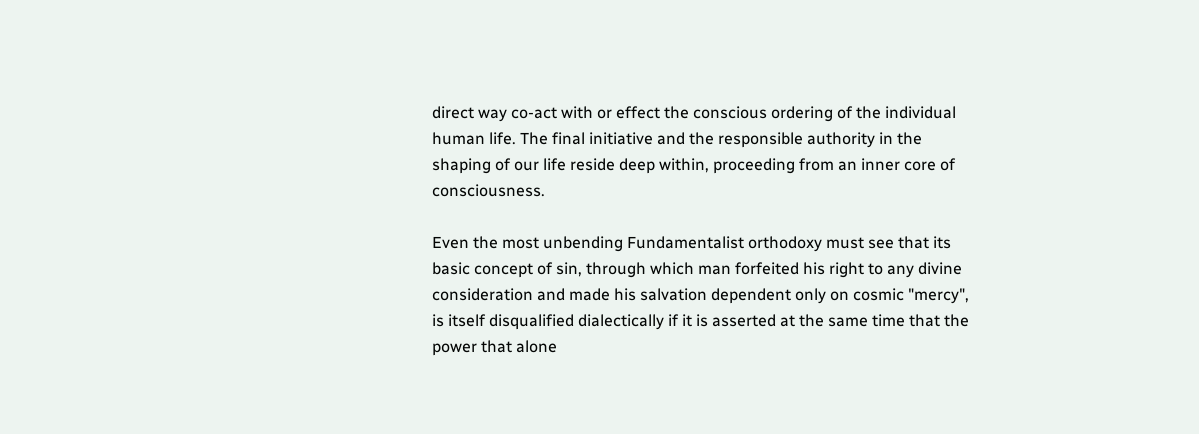direct way co-act with or effect the conscious ordering of the individual human life. The final initiative and the responsible authority in the shaping of our life reside deep within, proceeding from an inner core of consciousness.

Even the most unbending Fundamentalist orthodoxy must see that its basic concept of sin, through which man forfeited his right to any divine consideration and made his salvation dependent only on cosmic "mercy", is itself disqualified dialectically if it is asserted at the same time that the power that alone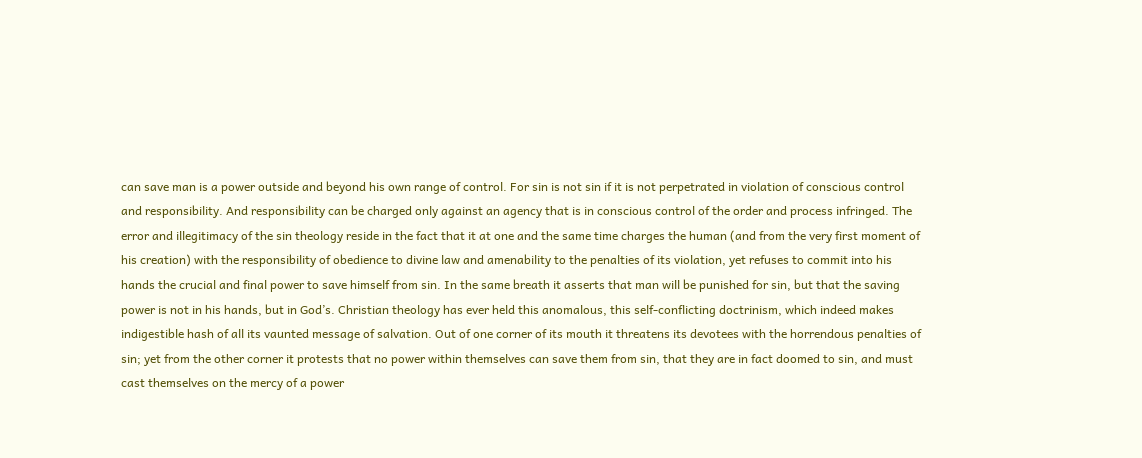can save man is a power outside and beyond his own range of control. For sin is not sin if it is not perpetrated in violation of conscious control and responsibility. And responsibility can be charged only against an agency that is in conscious control of the order and process infringed. The error and illegitimacy of the sin theology reside in the fact that it at one and the same time charges the human (and from the very first moment of his creation) with the responsibility of obedience to divine law and amenability to the penalties of its violation, yet refuses to commit into his hands the crucial and final power to save himself from sin. In the same breath it asserts that man will be punished for sin, but that the saving power is not in his hands, but in God’s. Christian theology has ever held this anomalous, this self-conflicting doctrinism, which indeed makes indigestible hash of all its vaunted message of salvation. Out of one corner of its mouth it threatens its devotees with the horrendous penalties of sin; yet from the other corner it protests that no power within themselves can save them from sin, that they are in fact doomed to sin, and must cast themselves on the mercy of a power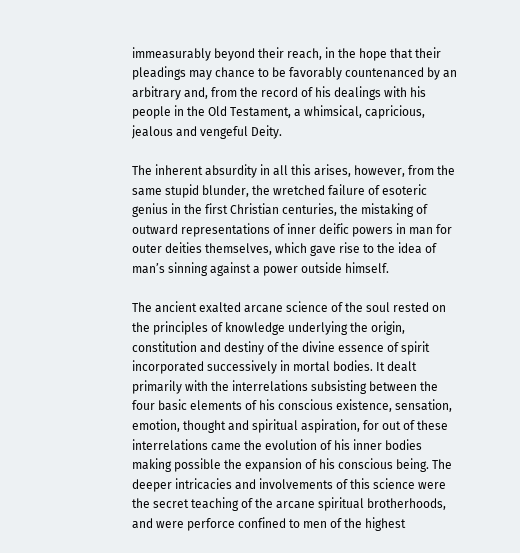immeasurably beyond their reach, in the hope that their pleadings may chance to be favorably countenanced by an arbitrary and, from the record of his dealings with his people in the Old Testament, a whimsical, capricious, jealous and vengeful Deity.

The inherent absurdity in all this arises, however, from the same stupid blunder, the wretched failure of esoteric genius in the first Christian centuries, the mistaking of outward representations of inner deific powers in man for outer deities themselves, which gave rise to the idea of man’s sinning against a power outside himself.

The ancient exalted arcane science of the soul rested on the principles of knowledge underlying the origin, constitution and destiny of the divine essence of spirit incorporated successively in mortal bodies. It dealt primarily with the interrelations subsisting between the four basic elements of his conscious existence, sensation, emotion, thought and spiritual aspiration, for out of these interrelations came the evolution of his inner bodies making possible the expansion of his conscious being. The deeper intricacies and involvements of this science were the secret teaching of the arcane spiritual brotherhoods, and were perforce confined to men of the highest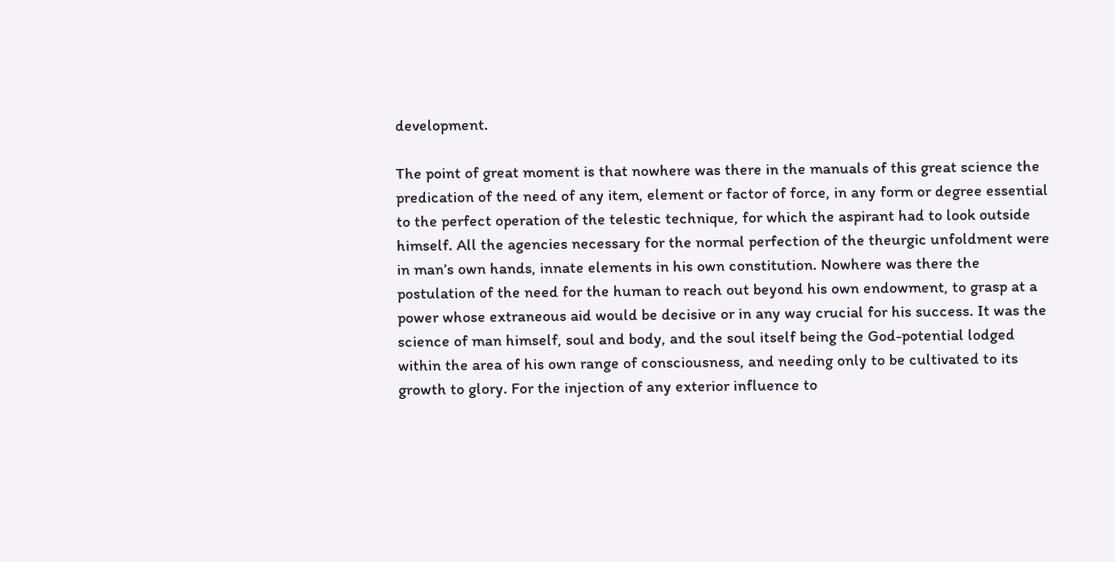development.

The point of great moment is that nowhere was there in the manuals of this great science the predication of the need of any item, element or factor of force, in any form or degree essential to the perfect operation of the telestic technique, for which the aspirant had to look outside himself. All the agencies necessary for the normal perfection of the theurgic unfoldment were in man’s own hands, innate elements in his own constitution. Nowhere was there the postulation of the need for the human to reach out beyond his own endowment, to grasp at a power whose extraneous aid would be decisive or in any way crucial for his success. It was the science of man himself, soul and body, and the soul itself being the God-potential lodged within the area of his own range of consciousness, and needing only to be cultivated to its growth to glory. For the injection of any exterior influence to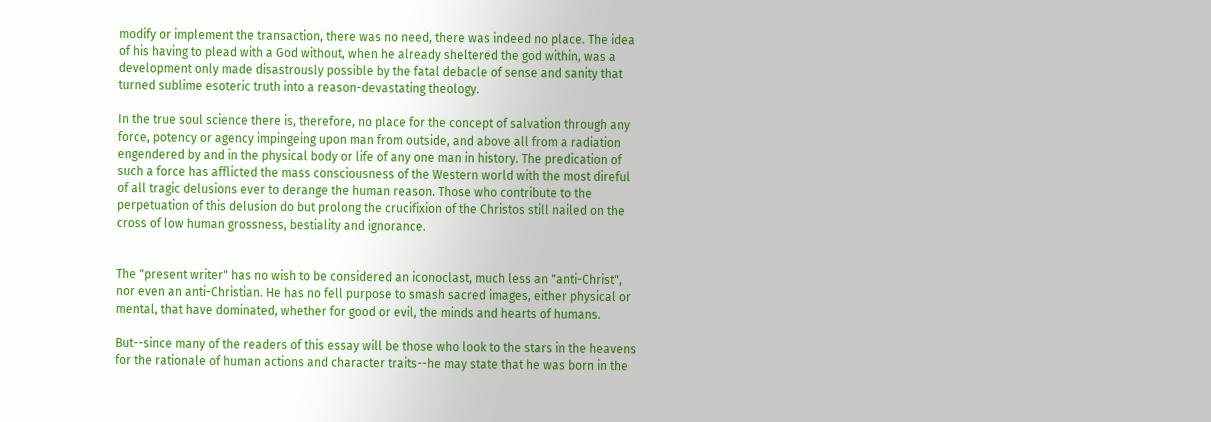modify or implement the transaction, there was no need, there was indeed no place. The idea of his having to plead with a God without, when he already sheltered the god within, was a development only made disastrously possible by the fatal debacle of sense and sanity that turned sublime esoteric truth into a reason-devastating theology.

In the true soul science there is, therefore, no place for the concept of salvation through any force, potency or agency impingeing upon man from outside, and above all from a radiation engendered by and in the physical body or life of any one man in history. The predication of such a force has afflicted the mass consciousness of the Western world with the most direful of all tragic delusions ever to derange the human reason. Those who contribute to the perpetuation of this delusion do but prolong the crucifixion of the Christos still nailed on the cross of low human grossness, bestiality and ignorance.


The "present writer" has no wish to be considered an iconoclast, much less an "anti-Christ", nor even an anti-Christian. He has no fell purpose to smash sacred images, either physical or mental, that have dominated, whether for good or evil, the minds and hearts of humans.

But--since many of the readers of this essay will be those who look to the stars in the heavens for the rationale of human actions and character traits--he may state that he was born in the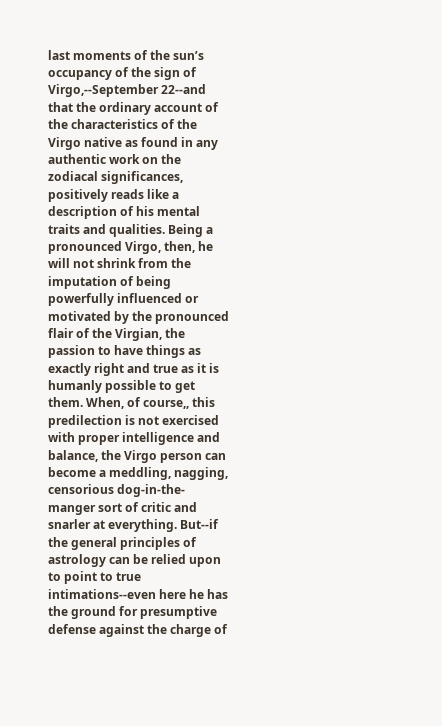last moments of the sun’s occupancy of the sign of Virgo,--September 22--and that the ordinary account of the characteristics of the Virgo native as found in any authentic work on the zodiacal significances, positively reads like a description of his mental traits and qualities. Being a pronounced Virgo, then, he will not shrink from the imputation of being powerfully influenced or motivated by the pronounced flair of the Virgian, the passion to have things as exactly right and true as it is humanly possible to get them. When, of course,, this predilection is not exercised with proper intelligence and balance, the Virgo person can become a meddling, nagging, censorious dog-in-the-manger sort of critic and snarler at everything. But--if the general principles of astrology can be relied upon to point to true intimations--even here he has the ground for presumptive defense against the charge of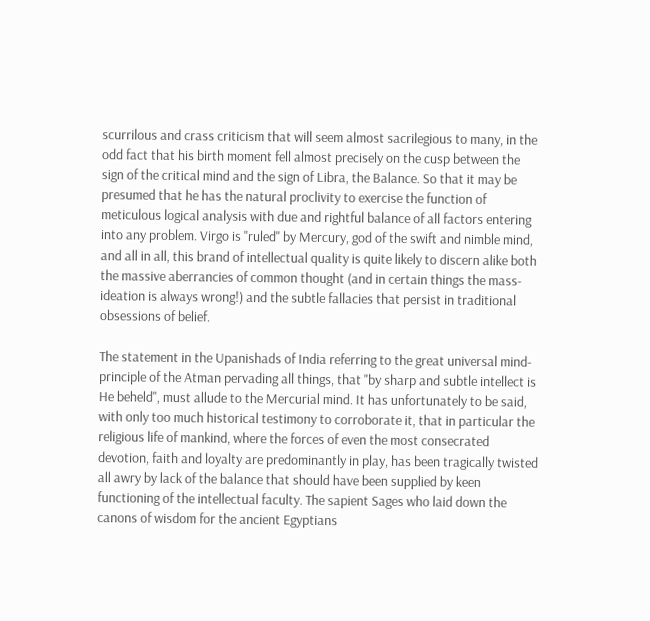scurrilous and crass criticism that will seem almost sacrilegious to many, in the odd fact that his birth moment fell almost precisely on the cusp between the sign of the critical mind and the sign of Libra, the Balance. So that it may be presumed that he has the natural proclivity to exercise the function of meticulous logical analysis with due and rightful balance of all factors entering into any problem. Virgo is "ruled" by Mercury, god of the swift and nimble mind, and all in all, this brand of intellectual quality is quite likely to discern alike both the massive aberrancies of common thought (and in certain things the mass-ideation is always wrong!) and the subtle fallacies that persist in traditional obsessions of belief.

The statement in the Upanishads of India referring to the great universal mind-principle of the Atman pervading all things, that "by sharp and subtle intellect is He beheld", must allude to the Mercurial mind. It has unfortunately to be said, with only too much historical testimony to corroborate it, that in particular the religious life of mankind, where the forces of even the most consecrated devotion, faith and loyalty are predominantly in play, has been tragically twisted all awry by lack of the balance that should have been supplied by keen functioning of the intellectual faculty. The sapient Sages who laid down the canons of wisdom for the ancient Egyptians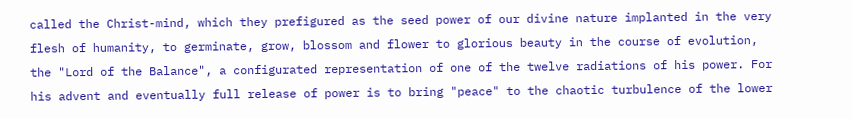called the Christ-mind, which they prefigured as the seed power of our divine nature implanted in the very flesh of humanity, to germinate, grow, blossom and flower to glorious beauty in the course of evolution, the "Lord of the Balance", a configurated representation of one of the twelve radiations of his power. For his advent and eventually full release of power is to bring "peace" to the chaotic turbulence of the lower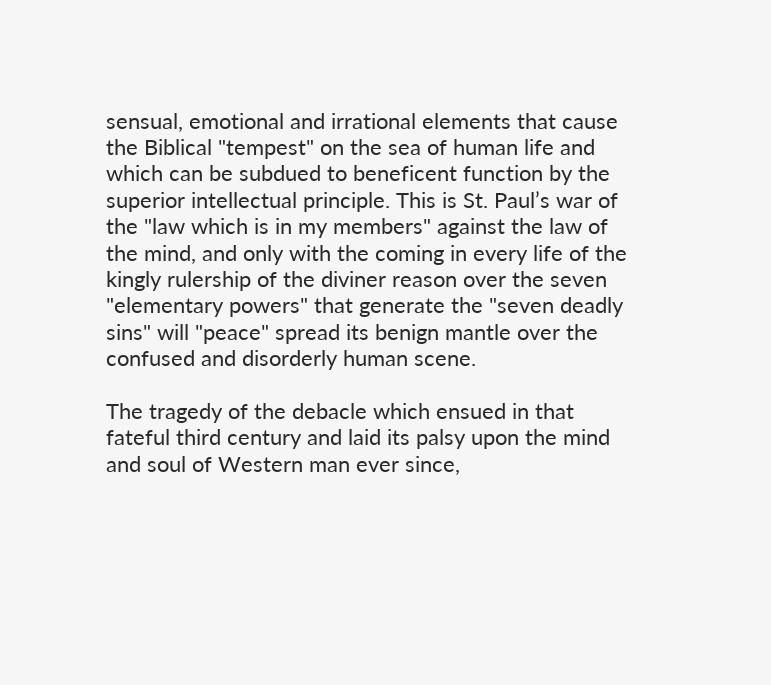sensual, emotional and irrational elements that cause the Biblical "tempest" on the sea of human life and which can be subdued to beneficent function by the superior intellectual principle. This is St. Paul’s war of the "law which is in my members" against the law of the mind, and only with the coming in every life of the kingly rulership of the diviner reason over the seven "elementary powers" that generate the "seven deadly sins" will "peace" spread its benign mantle over the confused and disorderly human scene.

The tragedy of the debacle which ensued in that fateful third century and laid its palsy upon the mind and soul of Western man ever since,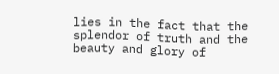lies in the fact that the splendor of truth and the beauty and glory of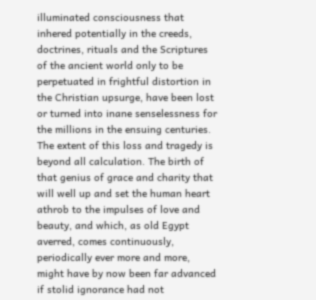illuminated consciousness that inhered potentially in the creeds, doctrines, rituals and the Scriptures of the ancient world only to be perpetuated in frightful distortion in the Christian upsurge, have been lost or turned into inane senselessness for the millions in the ensuing centuries. The extent of this loss and tragedy is beyond all calculation. The birth of that genius of grace and charity that will well up and set the human heart athrob to the impulses of love and beauty, and which, as old Egypt averred, comes continuously, periodically ever more and more, might have by now been far advanced if stolid ignorance had not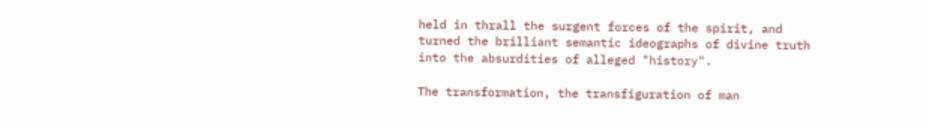held in thrall the surgent forces of the spirit, and turned the brilliant semantic ideographs of divine truth into the absurdities of alleged "history".

The transformation, the transfiguration of man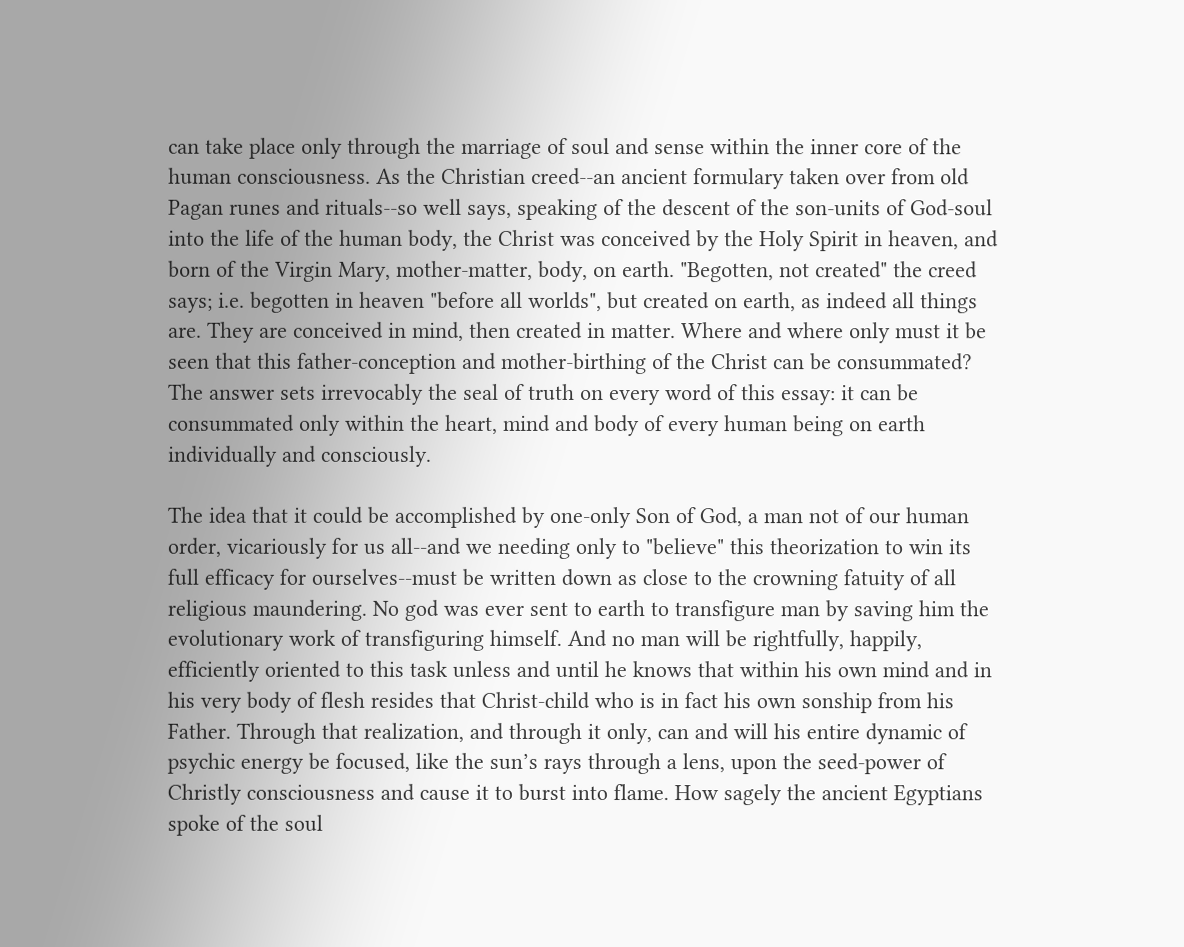can take place only through the marriage of soul and sense within the inner core of the human consciousness. As the Christian creed--an ancient formulary taken over from old Pagan runes and rituals--so well says, speaking of the descent of the son-units of God-soul into the life of the human body, the Christ was conceived by the Holy Spirit in heaven, and born of the Virgin Mary, mother-matter, body, on earth. "Begotten, not created" the creed says; i.e. begotten in heaven "before all worlds", but created on earth, as indeed all things are. They are conceived in mind, then created in matter. Where and where only must it be seen that this father-conception and mother-birthing of the Christ can be consummated? The answer sets irrevocably the seal of truth on every word of this essay: it can be consummated only within the heart, mind and body of every human being on earth individually and consciously.

The idea that it could be accomplished by one-only Son of God, a man not of our human order, vicariously for us all--and we needing only to "believe" this theorization to win its full efficacy for ourselves--must be written down as close to the crowning fatuity of all religious maundering. No god was ever sent to earth to transfigure man by saving him the evolutionary work of transfiguring himself. And no man will be rightfully, happily, efficiently oriented to this task unless and until he knows that within his own mind and in his very body of flesh resides that Christ-child who is in fact his own sonship from his Father. Through that realization, and through it only, can and will his entire dynamic of psychic energy be focused, like the sun’s rays through a lens, upon the seed-power of Christly consciousness and cause it to burst into flame. How sagely the ancient Egyptians spoke of the soul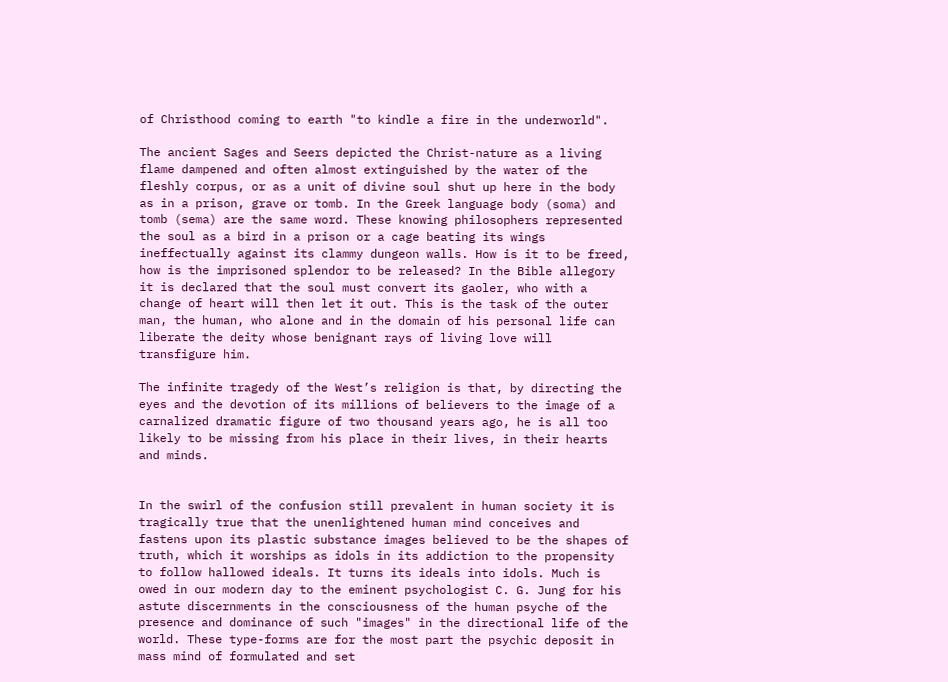of Christhood coming to earth "to kindle a fire in the underworld".

The ancient Sages and Seers depicted the Christ-nature as a living flame dampened and often almost extinguished by the water of the fleshly corpus, or as a unit of divine soul shut up here in the body as in a prison, grave or tomb. In the Greek language body (soma) and tomb (sema) are the same word. These knowing philosophers represented the soul as a bird in a prison or a cage beating its wings ineffectually against its clammy dungeon walls. How is it to be freed, how is the imprisoned splendor to be released? In the Bible allegory it is declared that the soul must convert its gaoler, who with a change of heart will then let it out. This is the task of the outer man, the human, who alone and in the domain of his personal life can liberate the deity whose benignant rays of living love will transfigure him.

The infinite tragedy of the West’s religion is that, by directing the eyes and the devotion of its millions of believers to the image of a carnalized dramatic figure of two thousand years ago, he is all too likely to be missing from his place in their lives, in their hearts and minds.


In the swirl of the confusion still prevalent in human society it is tragically true that the unenlightened human mind conceives and fastens upon its plastic substance images believed to be the shapes of truth, which it worships as idols in its addiction to the propensity to follow hallowed ideals. It turns its ideals into idols. Much is owed in our modern day to the eminent psychologist C. G. Jung for his astute discernments in the consciousness of the human psyche of the presence and dominance of such "images" in the directional life of the world. These type-forms are for the most part the psychic deposit in mass mind of formulated and set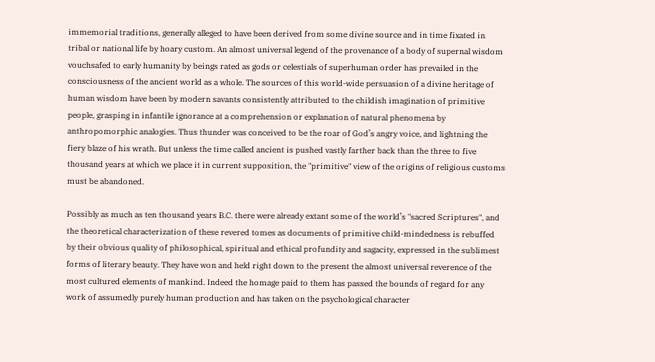immemorial traditions, generally alleged to have been derived from some divine source and in time fixated in tribal or national life by hoary custom. An almost universal legend of the provenance of a body of supernal wisdom vouchsafed to early humanity by beings rated as gods or celestials of superhuman order has prevailed in the consciousness of the ancient world as a whole. The sources of this world-wide persuasion of a divine heritage of human wisdom have been by modern savants consistently attributed to the childish imagination of primitive people, grasping in infantile ignorance at a comprehension or explanation of natural phenomena by anthropomorphic analogies. Thus thunder was conceived to be the roar of God’s angry voice, and lightning the fiery blaze of his wrath. But unless the time called ancient is pushed vastly farther back than the three to five thousand years at which we place it in current supposition, the "primitive" view of the origins of religious customs must be abandoned.

Possibly as much as ten thousand years B.C. there were already extant some of the world’s "sacred Scriptures", and the theoretical characterization of these revered tomes as documents of primitive child-mindedness is rebuffed by their obvious quality of philosophical, spiritual and ethical profundity and sagacity, expressed in the sublimest forms of literary beauty. They have won and held right down to the present the almost universal reverence of the most cultured elements of mankind. Indeed the homage paid to them has passed the bounds of regard for any work of assumedly purely human production and has taken on the psychological character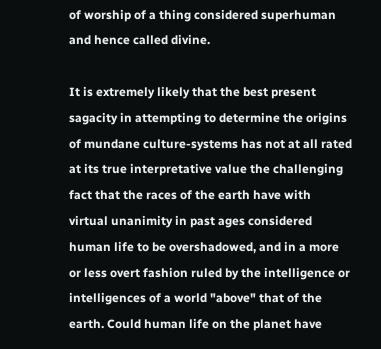of worship of a thing considered superhuman and hence called divine.

It is extremely likely that the best present sagacity in attempting to determine the origins of mundane culture-systems has not at all rated at its true interpretative value the challenging fact that the races of the earth have with virtual unanimity in past ages considered human life to be overshadowed, and in a more or less overt fashion ruled by the intelligence or intelligences of a world "above" that of the earth. Could human life on the planet have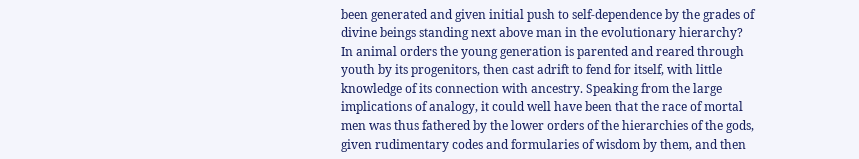been generated and given initial push to self-dependence by the grades of divine beings standing next above man in the evolutionary hierarchy? In animal orders the young generation is parented and reared through youth by its progenitors, then cast adrift to fend for itself, with little knowledge of its connection with ancestry. Speaking from the large implications of analogy, it could well have been that the race of mortal men was thus fathered by the lower orders of the hierarchies of the gods, given rudimentary codes and formularies of wisdom by them, and then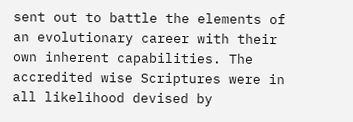sent out to battle the elements of an evolutionary career with their own inherent capabilities. The accredited wise Scriptures were in all likelihood devised by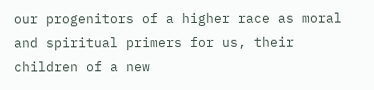our progenitors of a higher race as moral and spiritual primers for us, their children of a new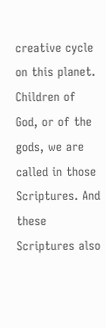creative cycle on this planet. Children of God, or of the gods, we are called in those Scriptures. And these Scriptures also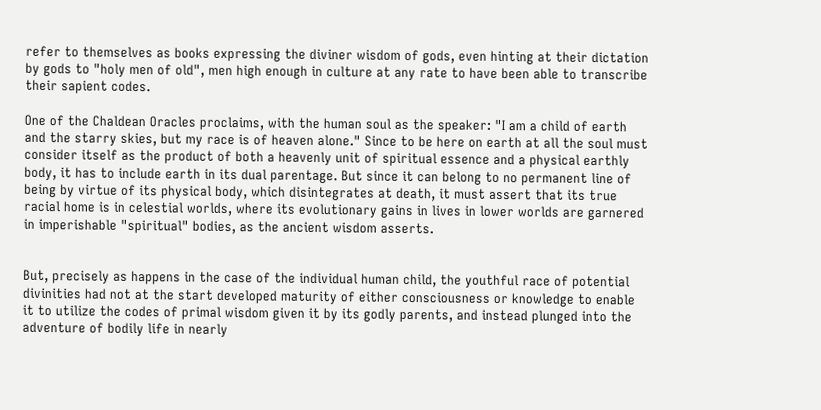refer to themselves as books expressing the diviner wisdom of gods, even hinting at their dictation by gods to "holy men of old", men high enough in culture at any rate to have been able to transcribe their sapient codes.

One of the Chaldean Oracles proclaims, with the human soul as the speaker: "I am a child of earth and the starry skies, but my race is of heaven alone." Since to be here on earth at all the soul must consider itself as the product of both a heavenly unit of spiritual essence and a physical earthly body, it has to include earth in its dual parentage. But since it can belong to no permanent line of being by virtue of its physical body, which disintegrates at death, it must assert that its true racial home is in celestial worlds, where its evolutionary gains in lives in lower worlds are garnered in imperishable "spiritual" bodies, as the ancient wisdom asserts.


But, precisely as happens in the case of the individual human child, the youthful race of potential divinities had not at the start developed maturity of either consciousness or knowledge to enable it to utilize the codes of primal wisdom given it by its godly parents, and instead plunged into the adventure of bodily life in nearly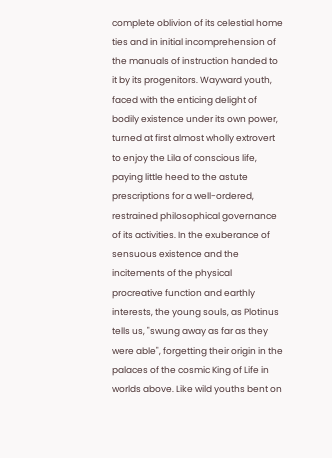complete oblivion of its celestial home ties and in initial incomprehension of the manuals of instruction handed to it by its progenitors. Wayward youth, faced with the enticing delight of bodily existence under its own power, turned at first almost wholly extrovert to enjoy the Lila of conscious life, paying little heed to the astute prescriptions for a well-ordered, restrained philosophical governance of its activities. In the exuberance of sensuous existence and the incitements of the physical procreative function and earthly interests, the young souls, as Plotinus tells us, "swung away as far as they were able", forgetting their origin in the palaces of the cosmic King of Life in worlds above. Like wild youths bent on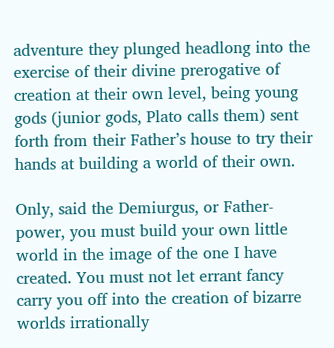adventure they plunged headlong into the exercise of their divine prerogative of creation at their own level, being young gods (junior gods, Plato calls them) sent forth from their Father’s house to try their hands at building a world of their own.

Only, said the Demiurgus, or Father-power, you must build your own little world in the image of the one I have created. You must not let errant fancy carry you off into the creation of bizarre worlds irrationally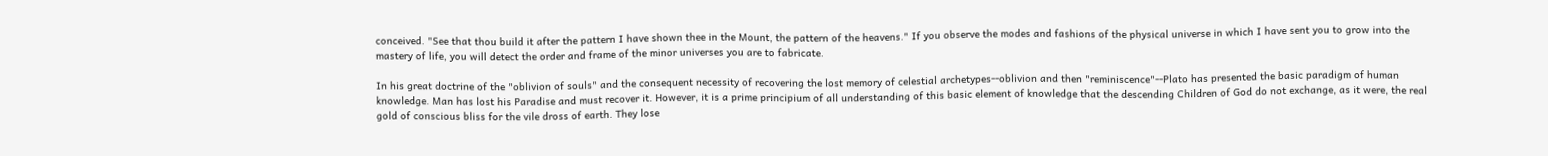conceived. "See that thou build it after the pattern I have shown thee in the Mount, the pattern of the heavens." If you observe the modes and fashions of the physical universe in which I have sent you to grow into the mastery of life, you will detect the order and frame of the minor universes you are to fabricate.

In his great doctrine of the "oblivion of souls" and the consequent necessity of recovering the lost memory of celestial archetypes--oblivion and then "reminiscence"--Plato has presented the basic paradigm of human knowledge. Man has lost his Paradise and must recover it. However, it is a prime principium of all understanding of this basic element of knowledge that the descending Children of God do not exchange, as it were, the real gold of conscious bliss for the vile dross of earth. They lose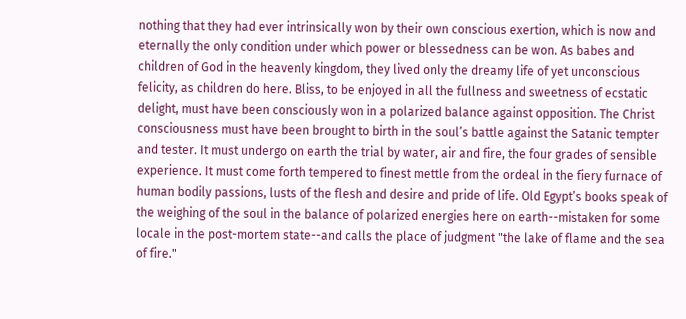nothing that they had ever intrinsically won by their own conscious exertion, which is now and eternally the only condition under which power or blessedness can be won. As babes and children of God in the heavenly kingdom, they lived only the dreamy life of yet unconscious felicity, as children do here. Bliss, to be enjoyed in all the fullness and sweetness of ecstatic delight, must have been consciously won in a polarized balance against opposition. The Christ consciousness must have been brought to birth in the soul’s battle against the Satanic tempter and tester. It must undergo on earth the trial by water, air and fire, the four grades of sensible experience. It must come forth tempered to finest mettle from the ordeal in the fiery furnace of human bodily passions, lusts of the flesh and desire and pride of life. Old Egypt’s books speak of the weighing of the soul in the balance of polarized energies here on earth--mistaken for some locale in the post-mortem state--and calls the place of judgment "the lake of flame and the sea of fire."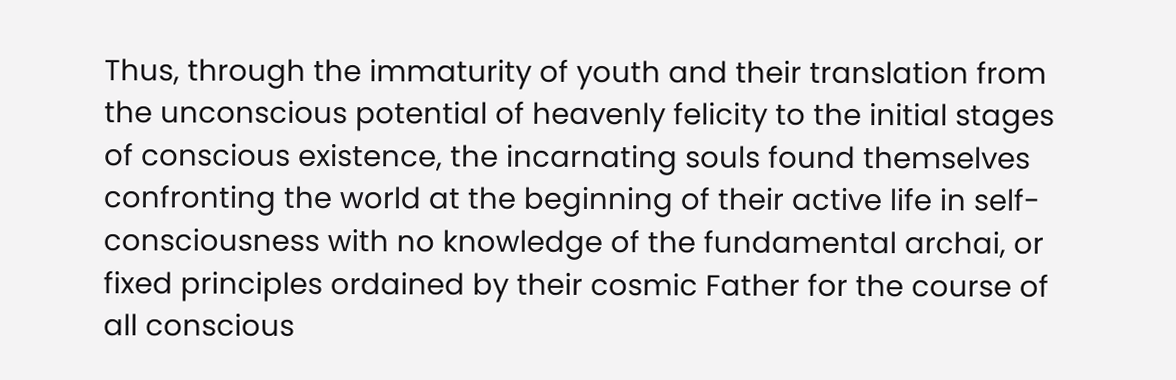Thus, through the immaturity of youth and their translation from the unconscious potential of heavenly felicity to the initial stages of conscious existence, the incarnating souls found themselves confronting the world at the beginning of their active life in self-consciousness with no knowledge of the fundamental archai, or fixed principles ordained by their cosmic Father for the course of all conscious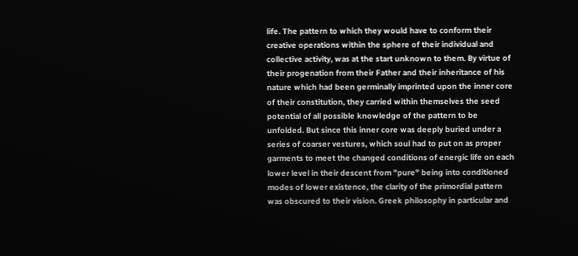life. The pattern to which they would have to conform their creative operations within the sphere of their individual and collective activity, was at the start unknown to them. By virtue of their progenation from their Father and their inheritance of his nature which had been germinally imprinted upon the inner core of their constitution, they carried within themselves the seed potential of all possible knowledge of the pattern to be unfolded. But since this inner core was deeply buried under a series of coarser vestures, which soul had to put on as proper garments to meet the changed conditions of energic life on each lower level in their descent from "pure" being into conditioned modes of lower existence, the clarity of the primordial pattern was obscured to their vision. Greek philosophy in particular and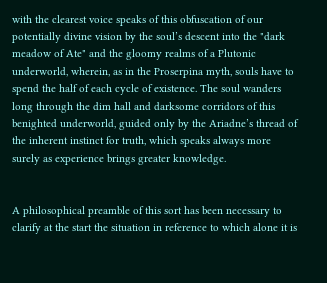with the clearest voice speaks of this obfuscation of our potentially divine vision by the soul’s descent into the "dark meadow of Ate" and the gloomy realms of a Plutonic underworld, wherein, as in the Proserpina myth, souls have to spend the half of each cycle of existence. The soul wanders long through the dim hall and darksome corridors of this benighted underworld, guided only by the Ariadne’s thread of the inherent instinct for truth, which speaks always more surely as experience brings greater knowledge.


A philosophical preamble of this sort has been necessary to clarify at the start the situation in reference to which alone it is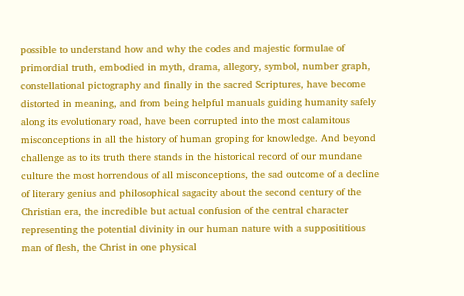possible to understand how and why the codes and majestic formulae of primordial truth, embodied in myth, drama, allegory, symbol, number graph, constellational pictography and finally in the sacred Scriptures, have become distorted in meaning, and from being helpful manuals guiding humanity safely along its evolutionary road, have been corrupted into the most calamitous misconceptions in all the history of human groping for knowledge. And beyond challenge as to its truth there stands in the historical record of our mundane culture the most horrendous of all misconceptions, the sad outcome of a decline of literary genius and philosophical sagacity about the second century of the Christian era, the incredible but actual confusion of the central character representing the potential divinity in our human nature with a supposititious man of flesh, the Christ in one physical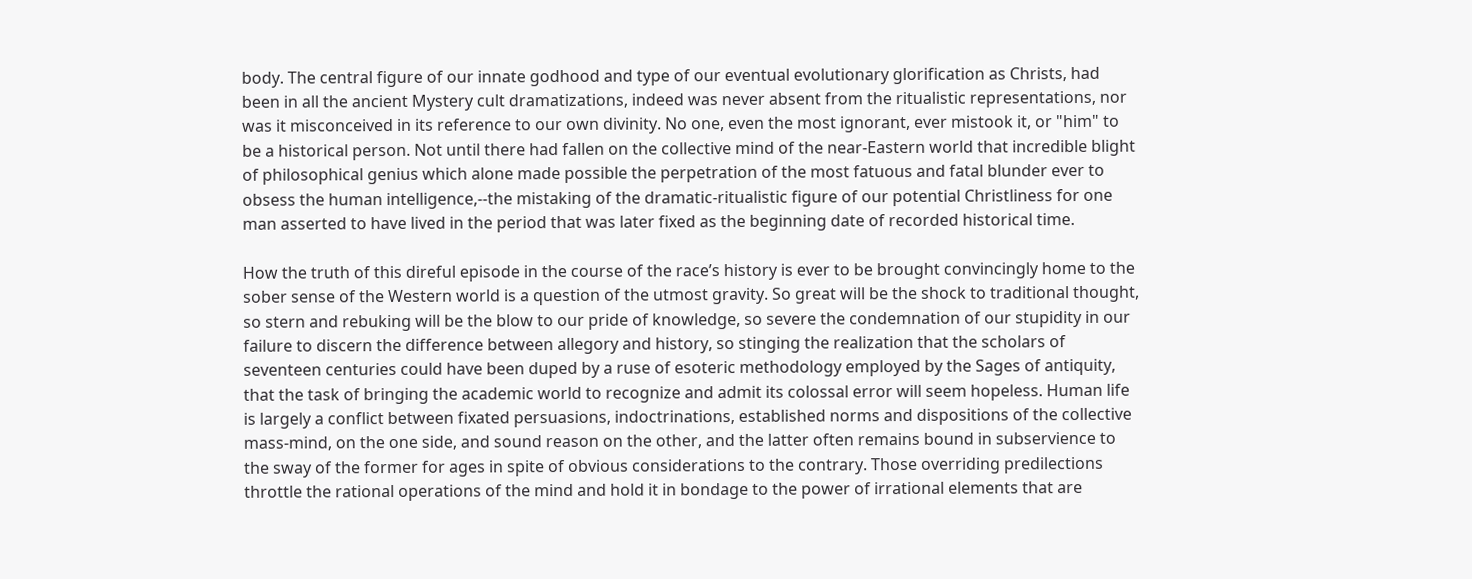body. The central figure of our innate godhood and type of our eventual evolutionary glorification as Christs, had been in all the ancient Mystery cult dramatizations, indeed was never absent from the ritualistic representations, nor was it misconceived in its reference to our own divinity. No one, even the most ignorant, ever mistook it, or "him" to be a historical person. Not until there had fallen on the collective mind of the near-Eastern world that incredible blight of philosophical genius which alone made possible the perpetration of the most fatuous and fatal blunder ever to obsess the human intelligence,--the mistaking of the dramatic-ritualistic figure of our potential Christliness for one man asserted to have lived in the period that was later fixed as the beginning date of recorded historical time.

How the truth of this direful episode in the course of the race’s history is ever to be brought convincingly home to the sober sense of the Western world is a question of the utmost gravity. So great will be the shock to traditional thought, so stern and rebuking will be the blow to our pride of knowledge, so severe the condemnation of our stupidity in our failure to discern the difference between allegory and history, so stinging the realization that the scholars of seventeen centuries could have been duped by a ruse of esoteric methodology employed by the Sages of antiquity, that the task of bringing the academic world to recognize and admit its colossal error will seem hopeless. Human life is largely a conflict between fixated persuasions, indoctrinations, established norms and dispositions of the collective mass-mind, on the one side, and sound reason on the other, and the latter often remains bound in subservience to the sway of the former for ages in spite of obvious considerations to the contrary. Those overriding predilections throttle the rational operations of the mind and hold it in bondage to the power of irrational elements that are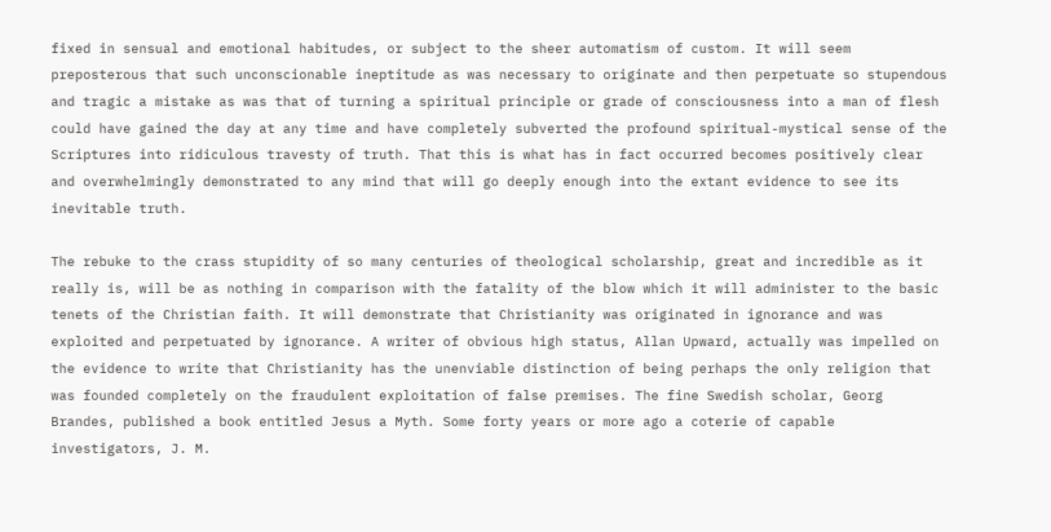fixed in sensual and emotional habitudes, or subject to the sheer automatism of custom. It will seem preposterous that such unconscionable ineptitude as was necessary to originate and then perpetuate so stupendous and tragic a mistake as was that of turning a spiritual principle or grade of consciousness into a man of flesh could have gained the day at any time and have completely subverted the profound spiritual-mystical sense of the Scriptures into ridiculous travesty of truth. That this is what has in fact occurred becomes positively clear and overwhelmingly demonstrated to any mind that will go deeply enough into the extant evidence to see its inevitable truth.

The rebuke to the crass stupidity of so many centuries of theological scholarship, great and incredible as it really is, will be as nothing in comparison with the fatality of the blow which it will administer to the basic tenets of the Christian faith. It will demonstrate that Christianity was originated in ignorance and was exploited and perpetuated by ignorance. A writer of obvious high status, Allan Upward, actually was impelled on the evidence to write that Christianity has the unenviable distinction of being perhaps the only religion that was founded completely on the fraudulent exploitation of false premises. The fine Swedish scholar, Georg Brandes, published a book entitled Jesus a Myth. Some forty years or more ago a coterie of capable investigators, J. M.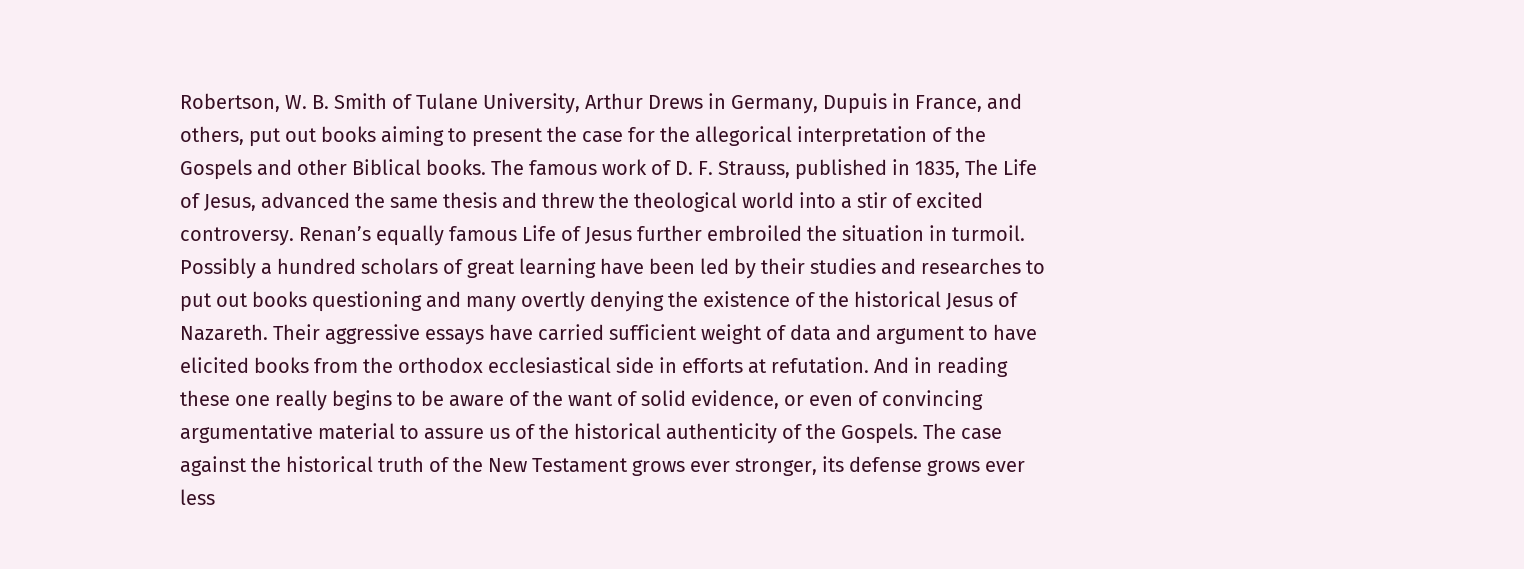Robertson, W. B. Smith of Tulane University, Arthur Drews in Germany, Dupuis in France, and others, put out books aiming to present the case for the allegorical interpretation of the Gospels and other Biblical books. The famous work of D. F. Strauss, published in 1835, The Life of Jesus, advanced the same thesis and threw the theological world into a stir of excited controversy. Renan’s equally famous Life of Jesus further embroiled the situation in turmoil. Possibly a hundred scholars of great learning have been led by their studies and researches to put out books questioning and many overtly denying the existence of the historical Jesus of Nazareth. Their aggressive essays have carried sufficient weight of data and argument to have elicited books from the orthodox ecclesiastical side in efforts at refutation. And in reading these one really begins to be aware of the want of solid evidence, or even of convincing argumentative material to assure us of the historical authenticity of the Gospels. The case against the historical truth of the New Testament grows ever stronger, its defense grows ever less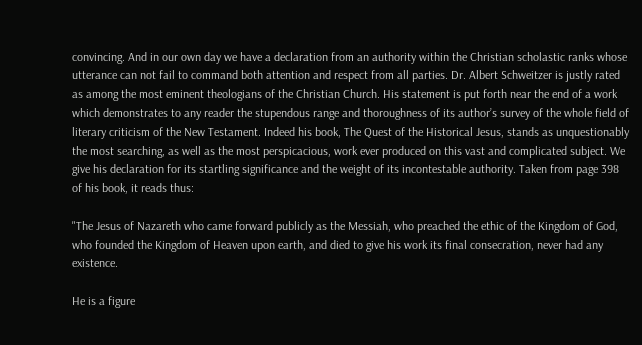convincing. And in our own day we have a declaration from an authority within the Christian scholastic ranks whose utterance can not fail to command both attention and respect from all parties. Dr. Albert Schweitzer is justly rated as among the most eminent theologians of the Christian Church. His statement is put forth near the end of a work which demonstrates to any reader the stupendous range and thoroughness of its author’s survey of the whole field of literary criticism of the New Testament. Indeed his book, The Quest of the Historical Jesus, stands as unquestionably the most searching, as well as the most perspicacious, work ever produced on this vast and complicated subject. We give his declaration for its startling significance and the weight of its incontestable authority. Taken from page 398 of his book, it reads thus:

"The Jesus of Nazareth who came forward publicly as the Messiah, who preached the ethic of the Kingdom of God, who founded the Kingdom of Heaven upon earth, and died to give his work its final consecration, never had any existence.

He is a figure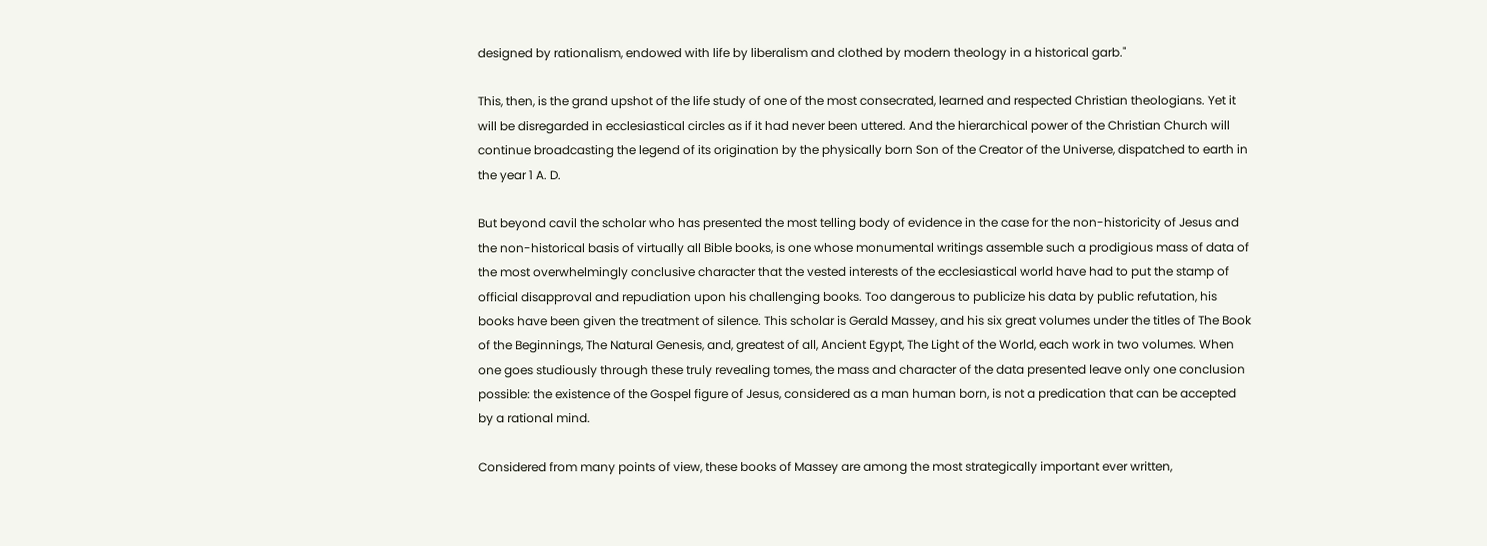designed by rationalism, endowed with life by liberalism and clothed by modern theology in a historical garb."

This, then, is the grand upshot of the life study of one of the most consecrated, learned and respected Christian theologians. Yet it will be disregarded in ecclesiastical circles as if it had never been uttered. And the hierarchical power of the Christian Church will continue broadcasting the legend of its origination by the physically born Son of the Creator of the Universe, dispatched to earth in the year 1 A. D.

But beyond cavil the scholar who has presented the most telling body of evidence in the case for the non-historicity of Jesus and the non-historical basis of virtually all Bible books, is one whose monumental writings assemble such a prodigious mass of data of the most overwhelmingly conclusive character that the vested interests of the ecclesiastical world have had to put the stamp of official disapproval and repudiation upon his challenging books. Too dangerous to publicize his data by public refutation, his books have been given the treatment of silence. This scholar is Gerald Massey, and his six great volumes under the titles of The Book of the Beginnings, The Natural Genesis, and, greatest of all, Ancient Egypt, The Light of the World, each work in two volumes. When one goes studiously through these truly revealing tomes, the mass and character of the data presented leave only one conclusion possible: the existence of the Gospel figure of Jesus, considered as a man human born, is not a predication that can be accepted by a rational mind.

Considered from many points of view, these books of Massey are among the most strategically important ever written,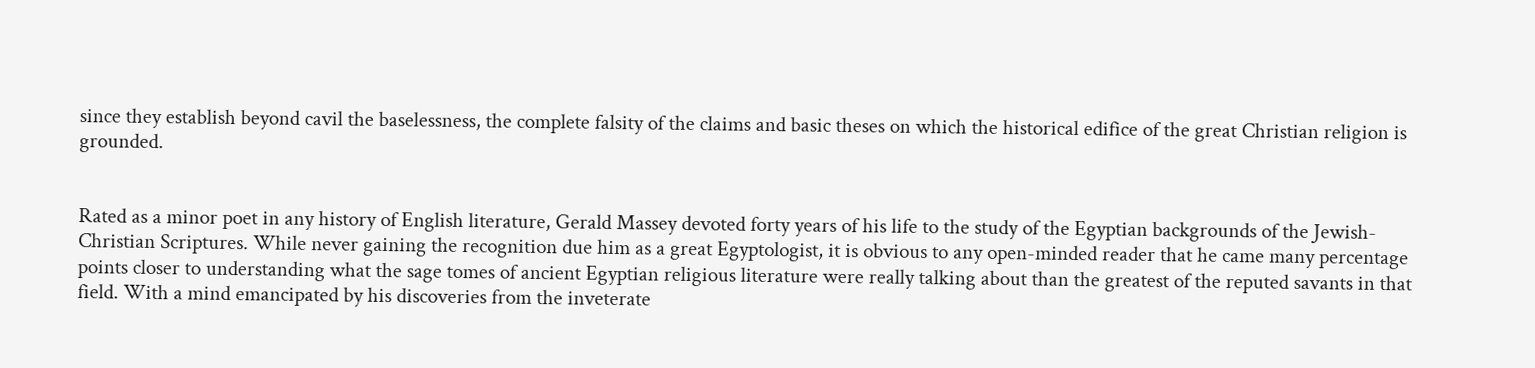since they establish beyond cavil the baselessness, the complete falsity of the claims and basic theses on which the historical edifice of the great Christian religion is grounded.


Rated as a minor poet in any history of English literature, Gerald Massey devoted forty years of his life to the study of the Egyptian backgrounds of the Jewish-Christian Scriptures. While never gaining the recognition due him as a great Egyptologist, it is obvious to any open-minded reader that he came many percentage points closer to understanding what the sage tomes of ancient Egyptian religious literature were really talking about than the greatest of the reputed savants in that field. With a mind emancipated by his discoveries from the inveterate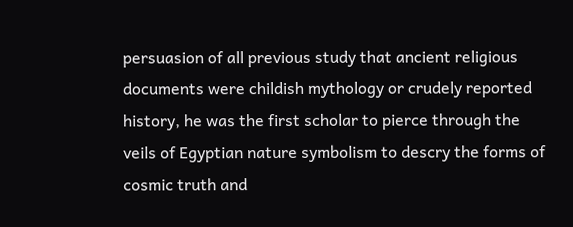persuasion of all previous study that ancient religious documents were childish mythology or crudely reported history, he was the first scholar to pierce through the veils of Egyptian nature symbolism to descry the forms of cosmic truth and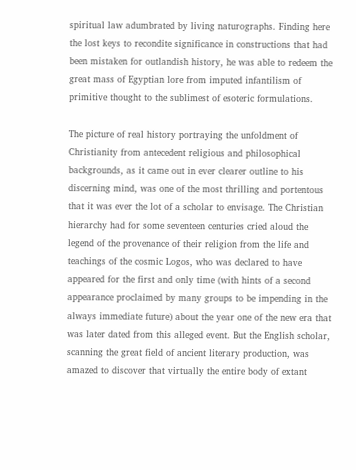spiritual law adumbrated by living naturographs. Finding here the lost keys to recondite significance in constructions that had been mistaken for outlandish history, he was able to redeem the great mass of Egyptian lore from imputed infantilism of primitive thought to the sublimest of esoteric formulations.

The picture of real history portraying the unfoldment of Christianity from antecedent religious and philosophical backgrounds, as it came out in ever clearer outline to his discerning mind, was one of the most thrilling and portentous that it was ever the lot of a scholar to envisage. The Christian hierarchy had for some seventeen centuries cried aloud the legend of the provenance of their religion from the life and teachings of the cosmic Logos, who was declared to have appeared for the first and only time (with hints of a second appearance proclaimed by many groups to be impending in the always immediate future) about the year one of the new era that was later dated from this alleged event. But the English scholar, scanning the great field of ancient literary production, was amazed to discover that virtually the entire body of extant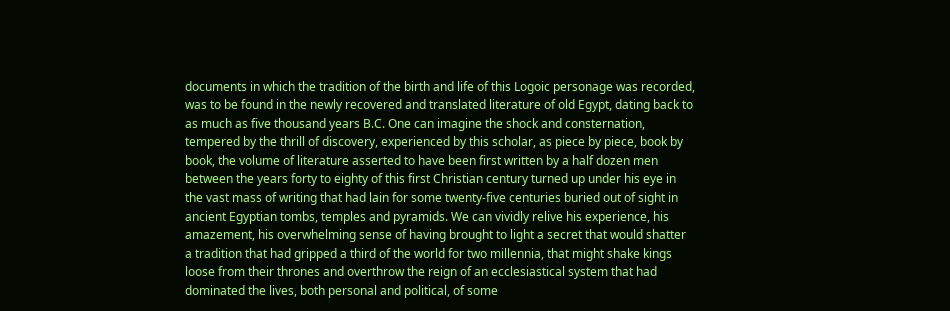documents in which the tradition of the birth and life of this Logoic personage was recorded, was to be found in the newly recovered and translated literature of old Egypt, dating back to as much as five thousand years B.C. One can imagine the shock and consternation, tempered by the thrill of discovery, experienced by this scholar, as piece by piece, book by book, the volume of literature asserted to have been first written by a half dozen men between the years forty to eighty of this first Christian century turned up under his eye in the vast mass of writing that had lain for some twenty-five centuries buried out of sight in ancient Egyptian tombs, temples and pyramids. We can vividly relive his experience, his amazement, his overwhelming sense of having brought to light a secret that would shatter a tradition that had gripped a third of the world for two millennia, that might shake kings loose from their thrones and overthrow the reign of an ecclesiastical system that had dominated the lives, both personal and political, of some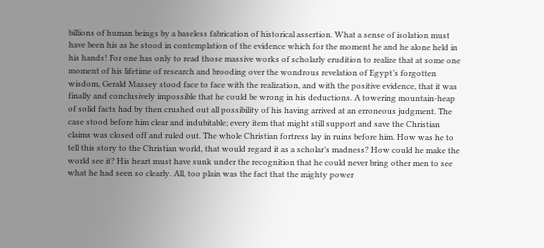billions of human beings by a baseless fabrication of historical assertion. What a sense of isolation must have been his as he stood in contemplation of the evidence which for the moment he and he alone held in his hands! For one has only to read those massive works of scholarly erudition to realize that at some one moment of his lifetime of research and brooding over the wondrous revelation of Egypt’s forgotten wisdom, Gerald Massey stood face to face with the realization, and with the positive evidence, that it was finally and conclusively impossible that he could be wrong in his deductions. A towering mountain-heap of solid facts had by then crushed out all possibility of his having arrived at an erroneous judgment. The case stood before him clear and indubitable; every item that might still support and save the Christian claims was closed off and ruled out. The whole Christian fortress lay in ruins before him. How was he to tell this story to the Christian world, that would regard it as a scholar’s madness? How could he make the world see it? His heart must have sunk under the recognition that he could never bring other men to see what he had seen so clearly. All, too plain was the fact that the mighty power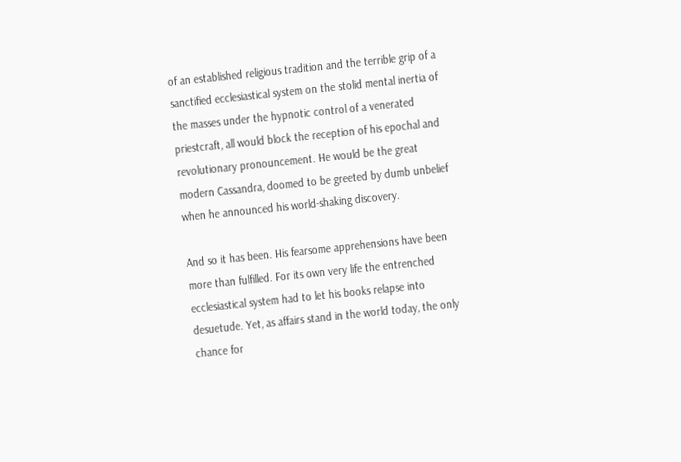of an established religious tradition and the terrible grip of a sanctified ecclesiastical system on the stolid mental inertia of the masses under the hypnotic control of a venerated priestcraft, all would block the reception of his epochal and revolutionary pronouncement. He would be the great modern Cassandra, doomed to be greeted by dumb unbelief when he announced his world-shaking discovery.

And so it has been. His fearsome apprehensions have been more than fulfilled. For its own very life the entrenched ecclesiastical system had to let his books relapse into desuetude. Yet, as affairs stand in the world today, the only chance for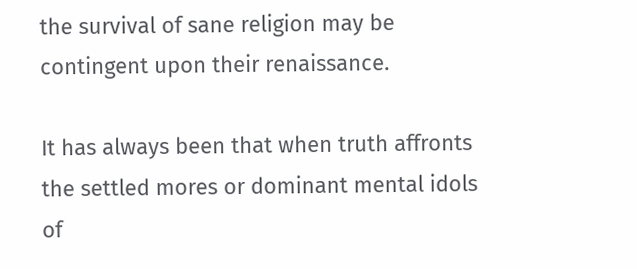the survival of sane religion may be contingent upon their renaissance.

It has always been that when truth affronts the settled mores or dominant mental idols of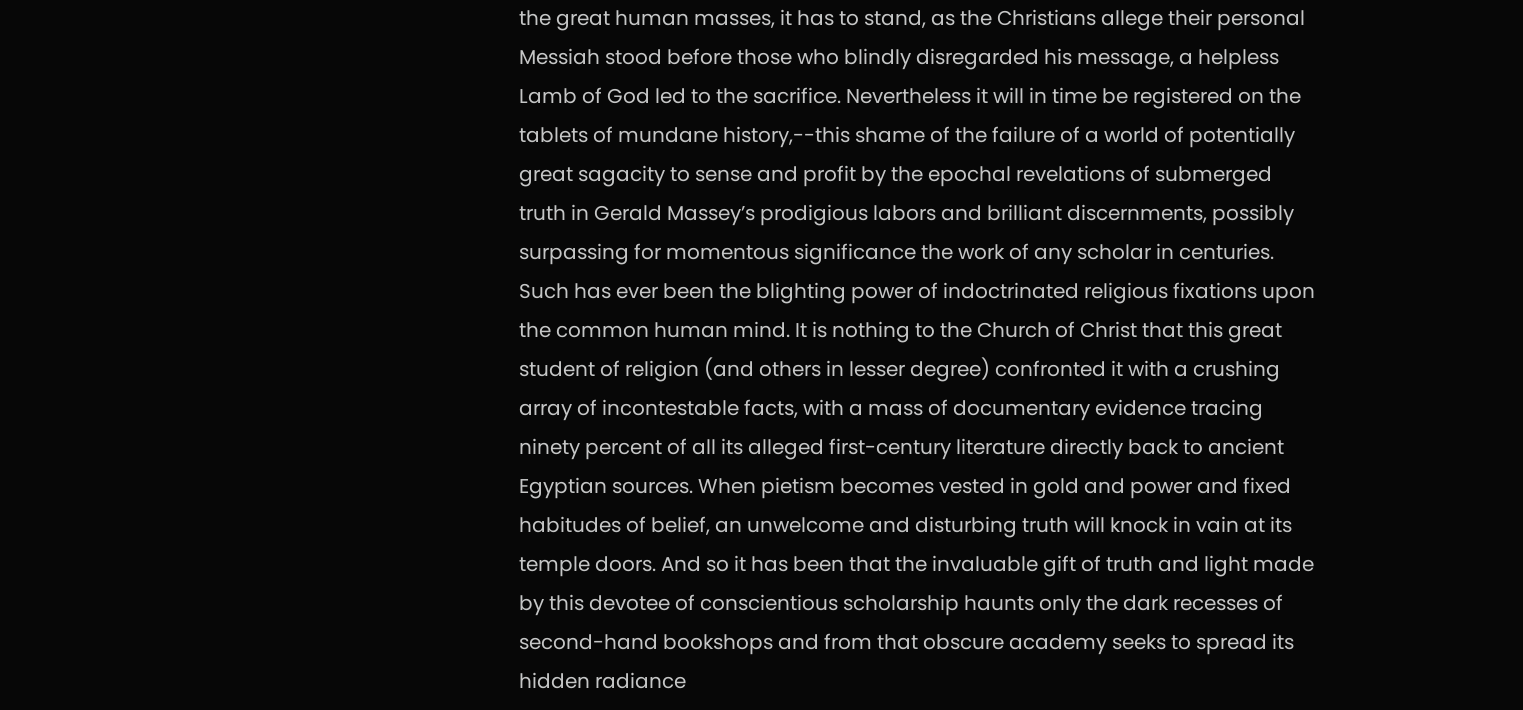the great human masses, it has to stand, as the Christians allege their personal Messiah stood before those who blindly disregarded his message, a helpless Lamb of God led to the sacrifice. Nevertheless it will in time be registered on the tablets of mundane history,--this shame of the failure of a world of potentially great sagacity to sense and profit by the epochal revelations of submerged truth in Gerald Massey’s prodigious labors and brilliant discernments, possibly surpassing for momentous significance the work of any scholar in centuries. Such has ever been the blighting power of indoctrinated religious fixations upon the common human mind. It is nothing to the Church of Christ that this great student of religion (and others in lesser degree) confronted it with a crushing array of incontestable facts, with a mass of documentary evidence tracing ninety percent of all its alleged first-century literature directly back to ancient Egyptian sources. When pietism becomes vested in gold and power and fixed habitudes of belief, an unwelcome and disturbing truth will knock in vain at its temple doors. And so it has been that the invaluable gift of truth and light made by this devotee of conscientious scholarship haunts only the dark recesses of second-hand bookshops and from that obscure academy seeks to spread its hidden radiance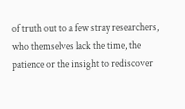of truth out to a few stray researchers, who themselves lack the time, the patience or the insight to rediscover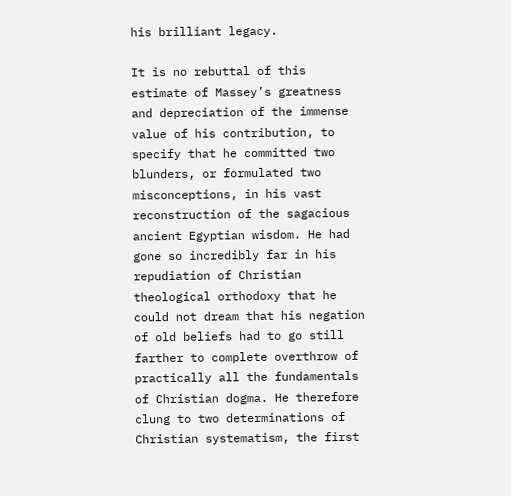his brilliant legacy.

It is no rebuttal of this estimate of Massey’s greatness and depreciation of the immense value of his contribution, to specify that he committed two blunders, or formulated two misconceptions, in his vast reconstruction of the sagacious ancient Egyptian wisdom. He had gone so incredibly far in his repudiation of Christian theological orthodoxy that he could not dream that his negation of old beliefs had to go still farther to complete overthrow of practically all the fundamentals of Christian dogma. He therefore clung to two determinations of Christian systematism, the first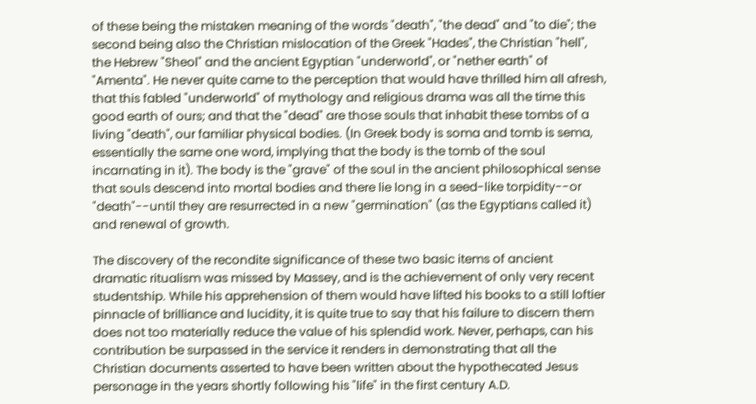of these being the mistaken meaning of the words "death", "the dead" and "to die"; the second being also the Christian mislocation of the Greek "Hades", the Christian "hell", the Hebrew "Sheol" and the ancient Egyptian "underworld", or "nether earth" of "Amenta". He never quite came to the perception that would have thrilled him all afresh, that this fabled "underworld" of mythology and religious drama was all the time this good earth of ours; and that the "dead" are those souls that inhabit these tombs of a living "death", our familiar physical bodies. (In Greek body is soma and tomb is sema, essentially the same one word, implying that the body is the tomb of the soul incarnating in it). The body is the "grave" of the soul in the ancient philosophical sense that souls descend into mortal bodies and there lie long in a seed-like torpidity--or "death"--until they are resurrected in a new "germination" (as the Egyptians called it) and renewal of growth.

The discovery of the recondite significance of these two basic items of ancient dramatic ritualism was missed by Massey, and is the achievement of only very recent studentship. While his apprehension of them would have lifted his books to a still loftier pinnacle of brilliance and lucidity, it is quite true to say that his failure to discern them does not too materially reduce the value of his splendid work. Never, perhaps, can his contribution be surpassed in the service it renders in demonstrating that all the Christian documents asserted to have been written about the hypothecated Jesus personage in the years shortly following his "life" in the first century A.D.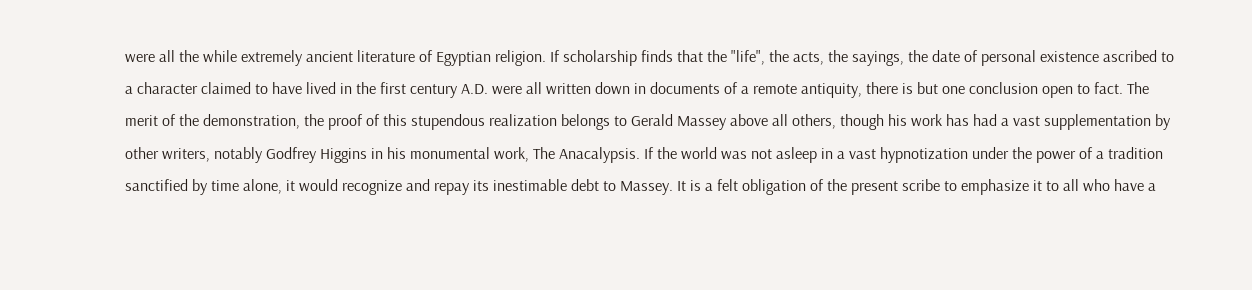were all the while extremely ancient literature of Egyptian religion. If scholarship finds that the "life", the acts, the sayings, the date of personal existence ascribed to a character claimed to have lived in the first century A.D. were all written down in documents of a remote antiquity, there is but one conclusion open to fact. The merit of the demonstration, the proof of this stupendous realization belongs to Gerald Massey above all others, though his work has had a vast supplementation by other writers, notably Godfrey Higgins in his monumental work, The Anacalypsis. If the world was not asleep in a vast hypnotization under the power of a tradition sanctified by time alone, it would recognize and repay its inestimable debt to Massey. It is a felt obligation of the present scribe to emphasize it to all who have a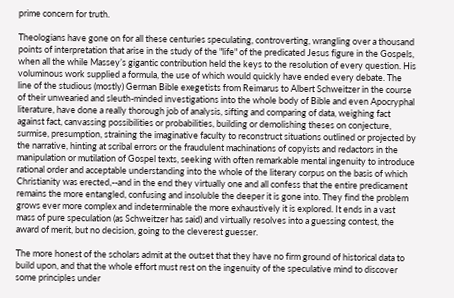prime concern for truth.

Theologians have gone on for all these centuries speculating, controverting, wrangling over a thousand points of interpretation that arise in the study of the "life" of the predicated Jesus figure in the Gospels, when all the while Massey’s gigantic contribution held the keys to the resolution of every question. His voluminous work supplied a formula, the use of which would quickly have ended every debate. The line of the studious (mostly) German Bible exegetists from Reimarus to Albert Schweitzer in the course of their unwearied and sleuth-minded investigations into the whole body of Bible and even Apocryphal literature, have done a really thorough job of analysis, sifting and comparing of data, weighing fact against fact, canvassing possibilities or probabilities, building or demolishing theses on conjecture, surmise, presumption, straining the imaginative faculty to reconstruct situations outlined or projected by the narrative, hinting at scribal errors or the fraudulent machinations of copyists and redactors in the manipulation or mutilation of Gospel texts, seeking with often remarkable mental ingenuity to introduce rational order and acceptable understanding into the whole of the literary corpus on the basis of which Christianity was erected,--and in the end they virtually one and all confess that the entire predicament remains the more entangled, confusing and insoluble the deeper it is gone into. They find the problem grows ever more complex and indeterminable the more exhaustively it is explored. It ends in a vast mass of pure speculation (as Schweitzer has said) and virtually resolves into a guessing contest, the award of merit, but no decision, going to the cleverest guesser.

The more honest of the scholars admit at the outset that they have no firm ground of historical data to build upon, and that the whole effort must rest on the ingenuity of the speculative mind to discover some principles under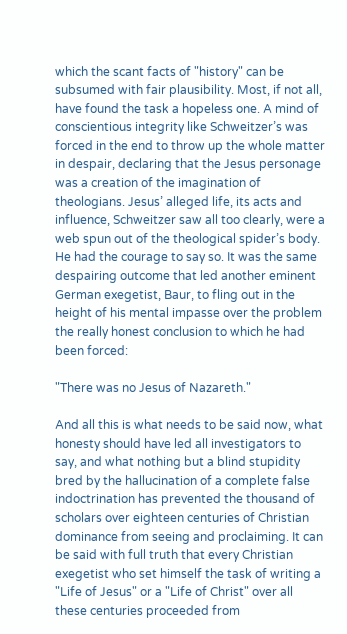which the scant facts of "history" can be subsumed with fair plausibility. Most, if not all, have found the task a hopeless one. A mind of conscientious integrity like Schweitzer’s was forced in the end to throw up the whole matter in despair, declaring that the Jesus personage was a creation of the imagination of theologians. Jesus’ alleged life, its acts and influence, Schweitzer saw all too clearly, were a web spun out of the theological spider’s body. He had the courage to say so. It was the same despairing outcome that led another eminent German exegetist, Baur, to fling out in the height of his mental impasse over the problem the really honest conclusion to which he had been forced:

"There was no Jesus of Nazareth."

And all this is what needs to be said now, what honesty should have led all investigators to say, and what nothing but a blind stupidity bred by the hallucination of a complete false indoctrination has prevented the thousand of scholars over eighteen centuries of Christian dominance from seeing and proclaiming. It can be said with full truth that every Christian exegetist who set himself the task of writing a "Life of Jesus" or a "Life of Christ" over all these centuries proceeded from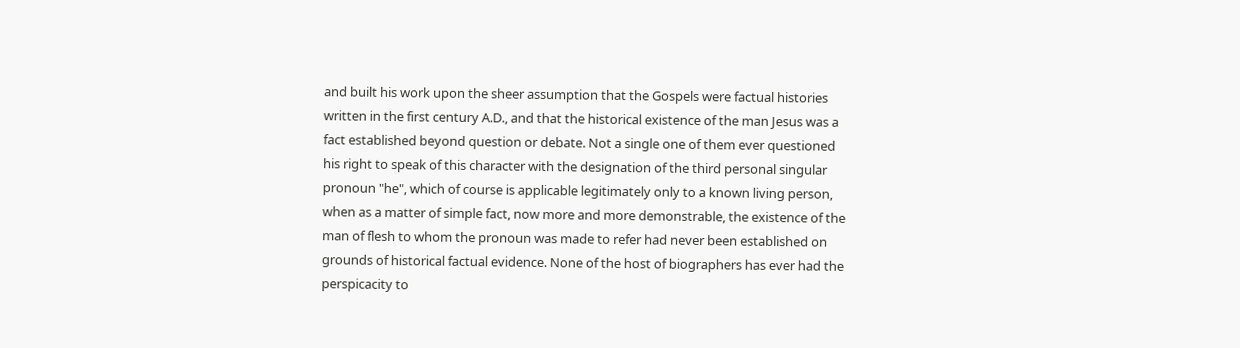and built his work upon the sheer assumption that the Gospels were factual histories written in the first century A.D., and that the historical existence of the man Jesus was a fact established beyond question or debate. Not a single one of them ever questioned his right to speak of this character with the designation of the third personal singular pronoun "he", which of course is applicable legitimately only to a known living person, when as a matter of simple fact, now more and more demonstrable, the existence of the man of flesh to whom the pronoun was made to refer had never been established on grounds of historical factual evidence. None of the host of biographers has ever had the perspicacity to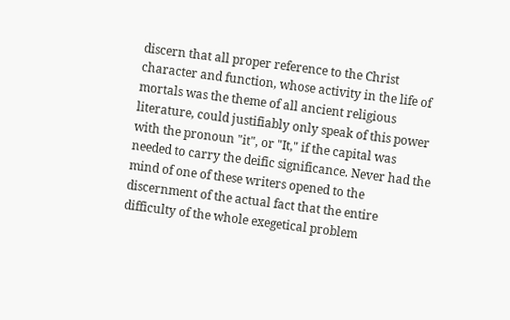discern that all proper reference to the Christ character and function, whose activity in the life of mortals was the theme of all ancient religious literature, could justifiably only speak of this power with the pronoun "it", or "It," if the capital was needed to carry the deific significance. Never had the mind of one of these writers opened to the discernment of the actual fact that the entire difficulty of the whole exegetical problem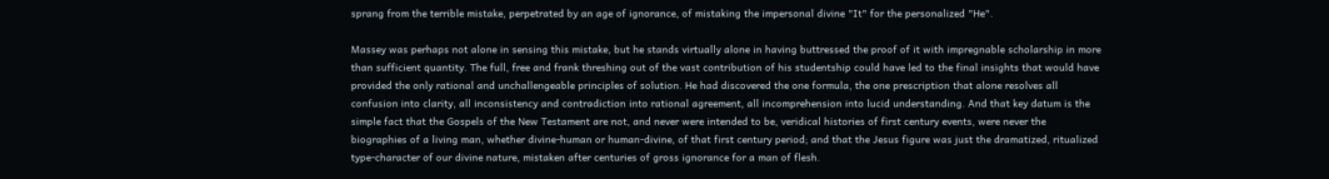sprang from the terrible mistake, perpetrated by an age of ignorance, of mistaking the impersonal divine "It" for the personalized "He".

Massey was perhaps not alone in sensing this mistake, but he stands virtually alone in having buttressed the proof of it with impregnable scholarship in more than sufficient quantity. The full, free and frank threshing out of the vast contribution of his studentship could have led to the final insights that would have provided the only rational and unchallengeable principles of solution. He had discovered the one formula, the one prescription that alone resolves all confusion into clarity, all inconsistency and contradiction into rational agreement, all incomprehension into lucid understanding. And that key datum is the simple fact that the Gospels of the New Testament are not, and never were intended to be, veridical histories of first century events, were never the biographies of a living man, whether divine-human or human-divine, of that first century period; and that the Jesus figure was just the dramatized, ritualized type-character of our divine nature, mistaken after centuries of gross ignorance for a man of flesh.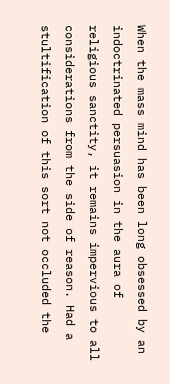When the mass mind has been long obsessed by an indoctrinated persuasion in the aura of religious sanctity, it remains impervious to all considerations from the side of reason. Had a stultification of this sort not occluded the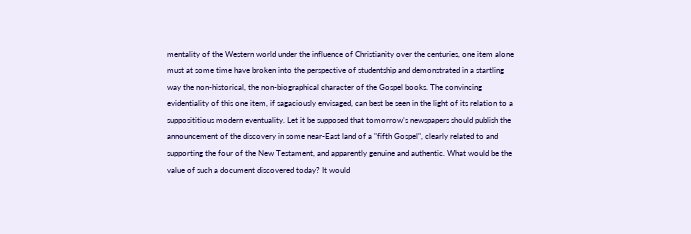mentality of the Western world under the influence of Christianity over the centuries, one item alone must at some time have broken into the perspective of studentship and demonstrated in a startling way the non-historical, the non-biographical character of the Gospel books. The convincing evidentiality of this one item, if sagaciously envisaged, can best be seen in the light of its relation to a supposititious modern eventuality. Let it be supposed that tomorrow’s newspapers should publish the announcement of the discovery in some near-East land of a "fifth Gospel", clearly related to and supporting the four of the New Testament, and apparently genuine and authentic. What would be the value of such a document discovered today? It would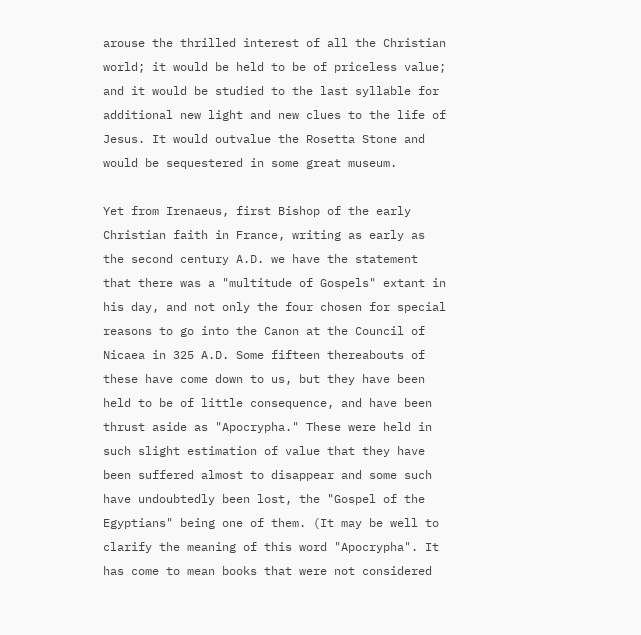arouse the thrilled interest of all the Christian world; it would be held to be of priceless value; and it would be studied to the last syllable for additional new light and new clues to the life of Jesus. It would outvalue the Rosetta Stone and would be sequestered in some great museum.

Yet from Irenaeus, first Bishop of the early Christian faith in France, writing as early as the second century A.D. we have the statement that there was a "multitude of Gospels" extant in his day, and not only the four chosen for special reasons to go into the Canon at the Council of Nicaea in 325 A.D. Some fifteen thereabouts of these have come down to us, but they have been held to be of little consequence, and have been thrust aside as "Apocrypha." These were held in such slight estimation of value that they have been suffered almost to disappear and some such have undoubtedly been lost, the "Gospel of the Egyptians" being one of them. (It may be well to clarify the meaning of this word "Apocrypha". It has come to mean books that were not considered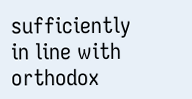sufficiently in line with orthodox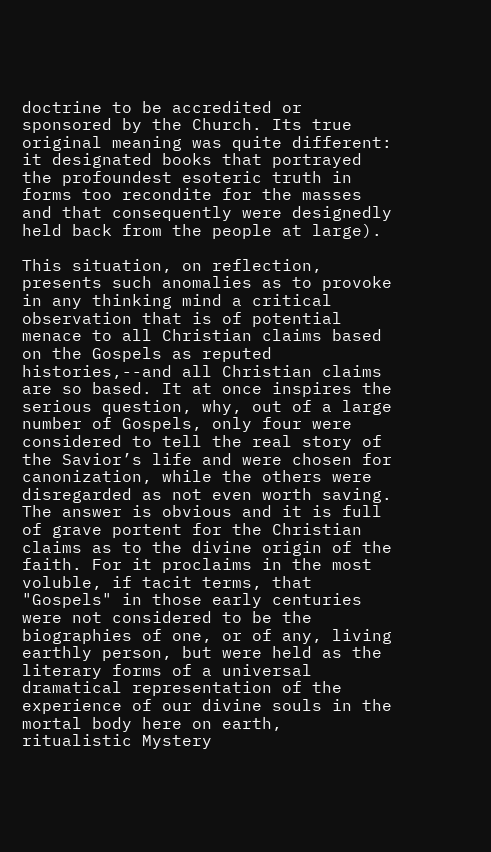doctrine to be accredited or sponsored by the Church. Its true original meaning was quite different: it designated books that portrayed the profoundest esoteric truth in forms too recondite for the masses and that consequently were designedly held back from the people at large).

This situation, on reflection, presents such anomalies as to provoke in any thinking mind a critical observation that is of potential menace to all Christian claims based on the Gospels as reputed histories,--and all Christian claims are so based. It at once inspires the serious question, why, out of a large number of Gospels, only four were considered to tell the real story of the Savior’s life and were chosen for canonization, while the others were disregarded as not even worth saving. The answer is obvious and it is full of grave portent for the Christian claims as to the divine origin of the faith. For it proclaims in the most voluble, if tacit terms, that "Gospels" in those early centuries were not considered to be the biographies of one, or of any, living earthly person, but were held as the literary forms of a universal dramatical representation of the experience of our divine souls in the mortal body here on earth, ritualistic Mystery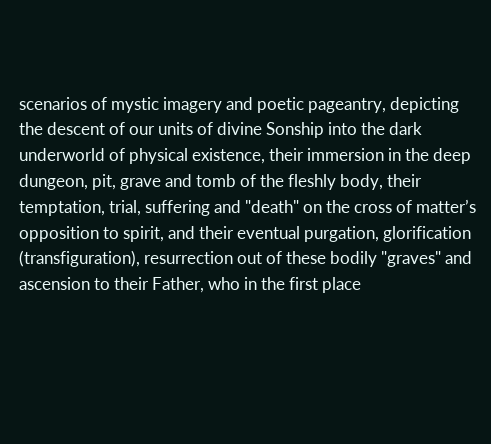scenarios of mystic imagery and poetic pageantry, depicting the descent of our units of divine Sonship into the dark underworld of physical existence, their immersion in the deep dungeon, pit, grave and tomb of the fleshly body, their temptation, trial, suffering and "death" on the cross of matter’s opposition to spirit, and their eventual purgation, glorification (transfiguration), resurrection out of these bodily "graves" and ascension to their Father, who in the first place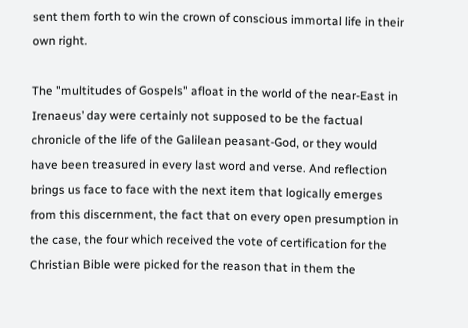sent them forth to win the crown of conscious immortal life in their own right.

The "multitudes of Gospels" afloat in the world of the near-East in Irenaeus’ day were certainly not supposed to be the factual chronicle of the life of the Galilean peasant-God, or they would have been treasured in every last word and verse. And reflection brings us face to face with the next item that logically emerges from this discernment, the fact that on every open presumption in the case, the four which received the vote of certification for the Christian Bible were picked for the reason that in them the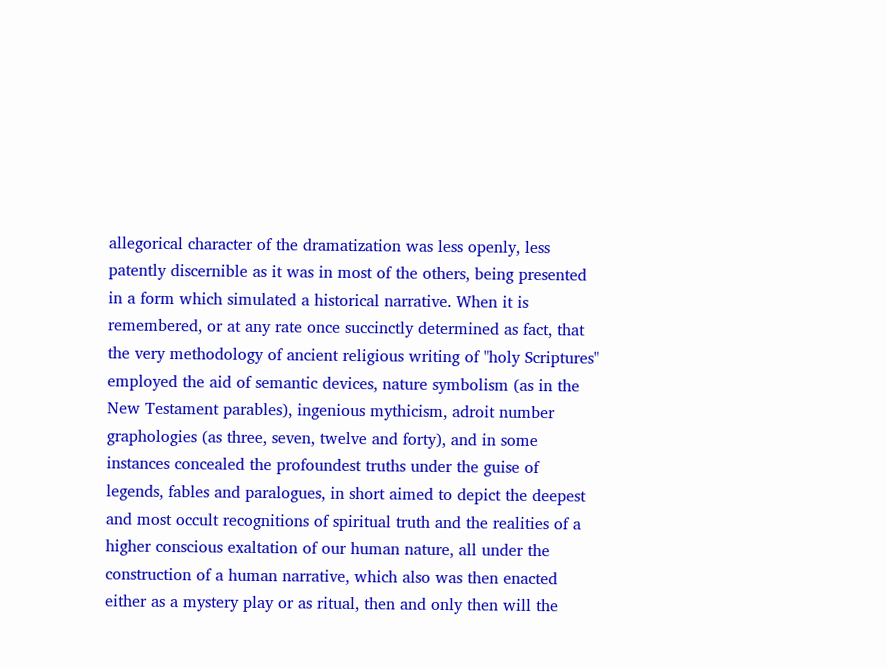allegorical character of the dramatization was less openly, less patently discernible as it was in most of the others, being presented in a form which simulated a historical narrative. When it is remembered, or at any rate once succinctly determined as fact, that the very methodology of ancient religious writing of "holy Scriptures" employed the aid of semantic devices, nature symbolism (as in the New Testament parables), ingenious mythicism, adroit number graphologies (as three, seven, twelve and forty), and in some instances concealed the profoundest truths under the guise of legends, fables and paralogues, in short aimed to depict the deepest and most occult recognitions of spiritual truth and the realities of a higher conscious exaltation of our human nature, all under the construction of a human narrative, which also was then enacted either as a mystery play or as ritual, then and only then will the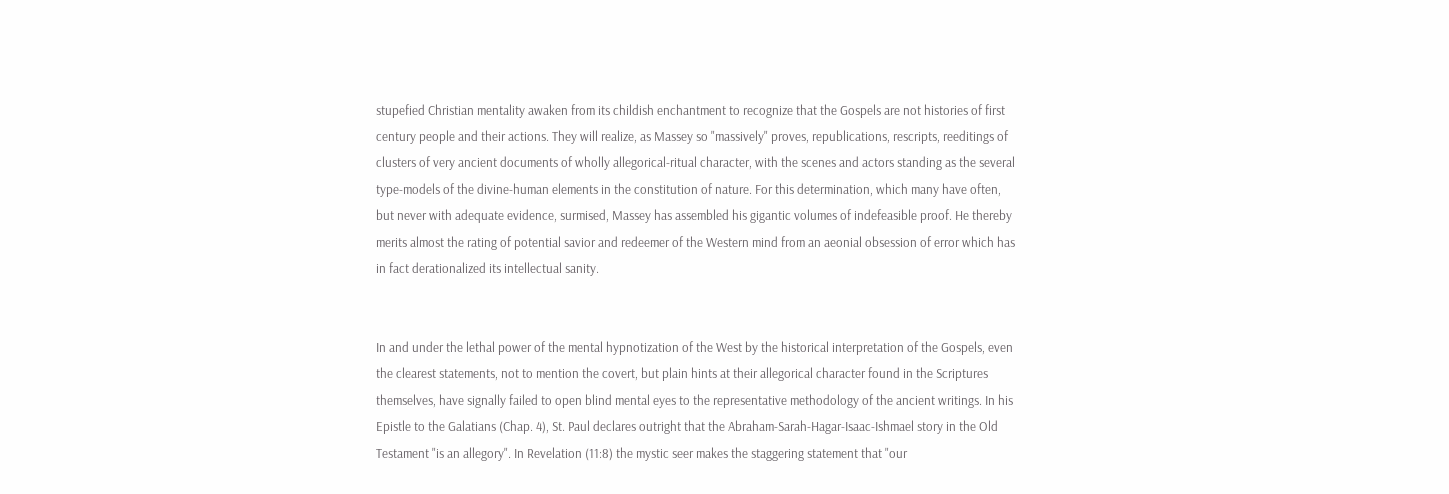stupefied Christian mentality awaken from its childish enchantment to recognize that the Gospels are not histories of first century people and their actions. They will realize, as Massey so "massively" proves, republications, rescripts, reeditings of clusters of very ancient documents of wholly allegorical-ritual character, with the scenes and actors standing as the several type-models of the divine-human elements in the constitution of nature. For this determination, which many have often, but never with adequate evidence, surmised, Massey has assembled his gigantic volumes of indefeasible proof. He thereby merits almost the rating of potential savior and redeemer of the Western mind from an aeonial obsession of error which has in fact derationalized its intellectual sanity.


In and under the lethal power of the mental hypnotization of the West by the historical interpretation of the Gospels, even the clearest statements, not to mention the covert, but plain hints at their allegorical character found in the Scriptures themselves, have signally failed to open blind mental eyes to the representative methodology of the ancient writings. In his Epistle to the Galatians (Chap. 4), St. Paul declares outright that the Abraham-Sarah-Hagar-Isaac-Ishmael story in the Old Testament "is an allegory". In Revelation (11:8) the mystic seer makes the staggering statement that "our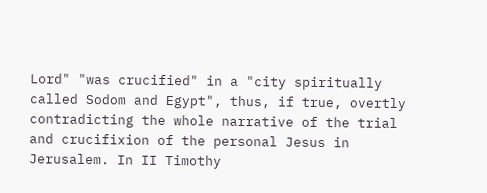Lord" "was crucified" in a "city spiritually called Sodom and Egypt", thus, if true, overtly contradicting the whole narrative of the trial and crucifixion of the personal Jesus in Jerusalem. In II Timothy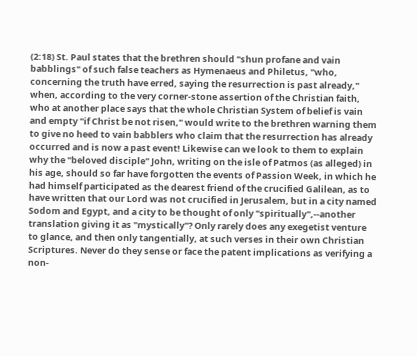(2:18) St. Paul states that the brethren should "shun profane and vain babblings" of such false teachers as Hymenaeus and Philetus, "who, concerning the truth have erred, saying the resurrection is past already," when, according to the very corner-stone assertion of the Christian faith, who at another place says that the whole Christian System of belief is vain and empty "if Christ be not risen," would write to the brethren warning them to give no heed to vain babblers who claim that the resurrection has already occurred and is now a past event! Likewise can we look to them to explain why the "beloved disciple" John, writing on the isle of Patmos (as alleged) in his age, should so far have forgotten the events of Passion Week, in which he had himself participated as the dearest friend of the crucified Galilean, as to have written that our Lord was not crucified in Jerusalem, but in a city named Sodom and Egypt, and a city to be thought of only "spiritually",--another translation giving it as "mystically"? Only rarely does any exegetist venture to glance, and then only tangentially, at such verses in their own Christian Scriptures. Never do they sense or face the patent implications as verifying a non-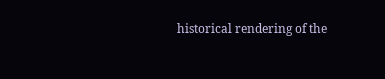historical rendering of the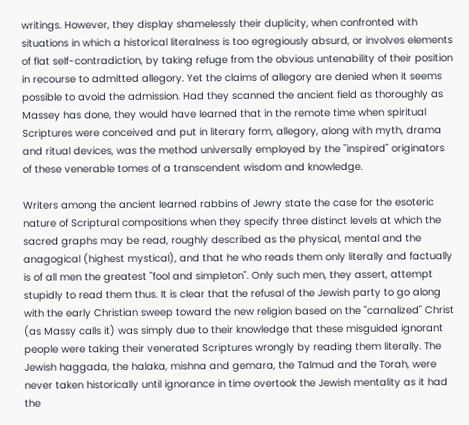writings. However, they display shamelessly their duplicity, when confronted with situations in which a historical literalness is too egregiously absurd, or involves elements of flat self-contradiction, by taking refuge from the obvious untenability of their position in recourse to admitted allegory. Yet the claims of allegory are denied when it seems possible to avoid the admission. Had they scanned the ancient field as thoroughly as Massey has done, they would have learned that in the remote time when spiritual Scriptures were conceived and put in literary form, allegory, along with myth, drama and ritual devices, was the method universally employed by the "inspired" originators of these venerable tomes of a transcendent wisdom and knowledge.

Writers among the ancient learned rabbins of Jewry state the case for the esoteric nature of Scriptural compositions when they specify three distinct levels at which the sacred graphs may be read, roughly described as the physical, mental and the anagogical (highest mystical), and that he who reads them only literally and factually is of all men the greatest "fool and simpleton". Only such men, they assert, attempt stupidly to read them thus. It is clear that the refusal of the Jewish party to go along with the early Christian sweep toward the new religion based on the "carnalized" Christ (as Massy calls it) was simply due to their knowledge that these misguided ignorant people were taking their venerated Scriptures wrongly by reading them literally. The Jewish haggada, the halaka, mishna and gemara, the Talmud and the Torah, were never taken historically until ignorance in time overtook the Jewish mentality as it had the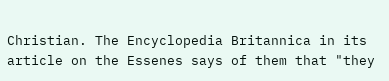Christian. The Encyclopedia Britannica in its article on the Essenes says of them that "they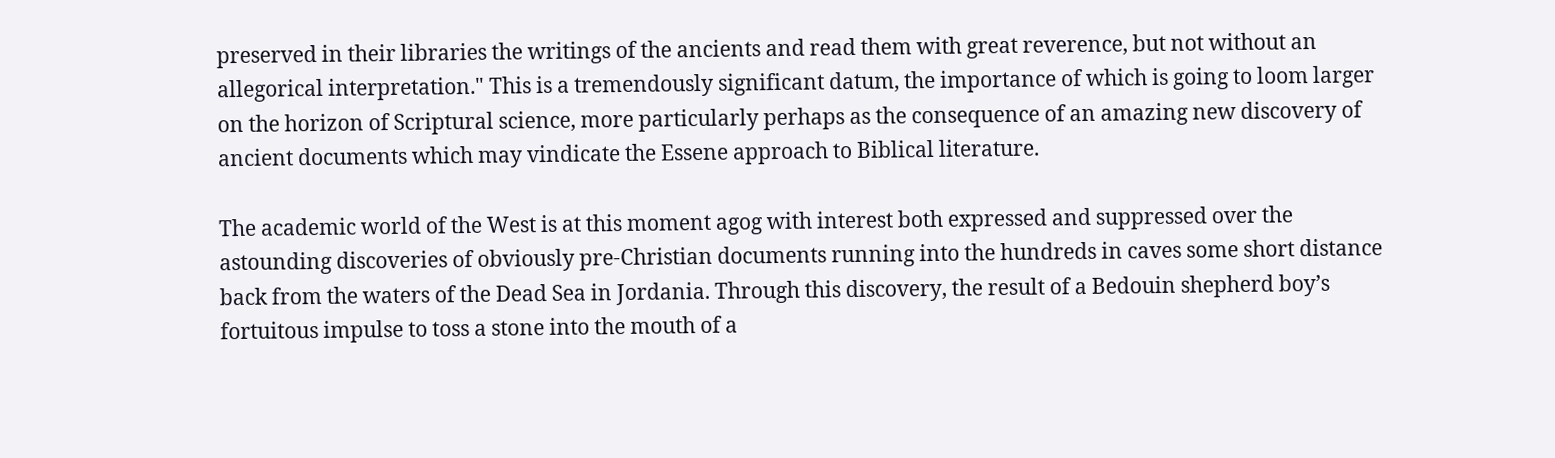preserved in their libraries the writings of the ancients and read them with great reverence, but not without an allegorical interpretation." This is a tremendously significant datum, the importance of which is going to loom larger on the horizon of Scriptural science, more particularly perhaps as the consequence of an amazing new discovery of ancient documents which may vindicate the Essene approach to Biblical literature.

The academic world of the West is at this moment agog with interest both expressed and suppressed over the astounding discoveries of obviously pre-Christian documents running into the hundreds in caves some short distance back from the waters of the Dead Sea in Jordania. Through this discovery, the result of a Bedouin shepherd boy’s fortuitous impulse to toss a stone into the mouth of a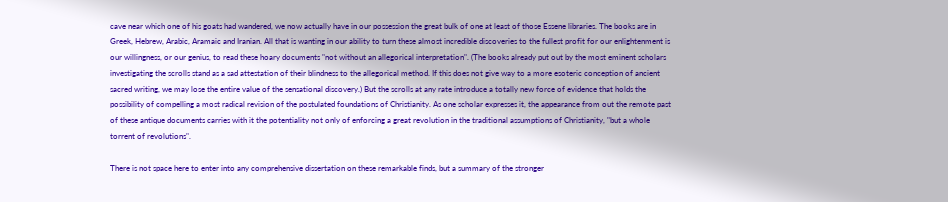cave near which one of his goats had wandered, we now actually have in our possession the great bulk of one at least of those Essene libraries. The books are in Greek, Hebrew, Arabic, Aramaic and Iranian. All that is wanting in our ability to turn these almost incredible discoveries to the fullest profit for our enlightenment is our willingness, or our genius, to read these hoary documents "not without an allegorical interpretation". (The books already put out by the most eminent scholars investigating the scrolls stand as a sad attestation of their blindness to the allegorical method. If this does not give way to a more esoteric conception of ancient sacred writing, we may lose the entire value of the sensational discovery.) But the scrolls at any rate introduce a totally new force of evidence that holds the possibility of compelling a most radical revision of the postulated foundations of Christianity. As one scholar expresses it, the appearance from out the remote past of these antique documents carries with it the potentiality not only of enforcing a great revolution in the traditional assumptions of Christianity, "but a whole torrent of revolutions".

There is not space here to enter into any comprehensive dissertation on these remarkable finds, but a summary of the stronger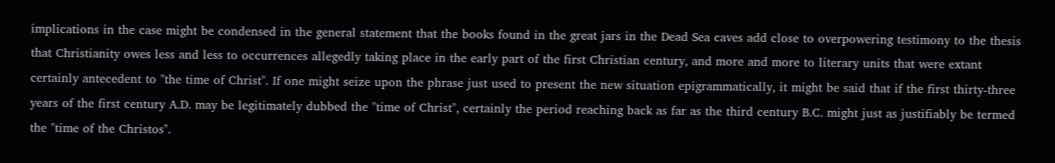implications in the case might be condensed in the general statement that the books found in the great jars in the Dead Sea caves add close to overpowering testimony to the thesis that Christianity owes less and less to occurrences allegedly taking place in the early part of the first Christian century, and more and more to literary units that were extant certainly antecedent to "the time of Christ". If one might seize upon the phrase just used to present the new situation epigrammatically, it might be said that if the first thirty-three years of the first century A.D. may be legitimately dubbed the "time of Christ", certainly the period reaching back as far as the third century B.C. might just as justifiably be termed the "time of the Christos".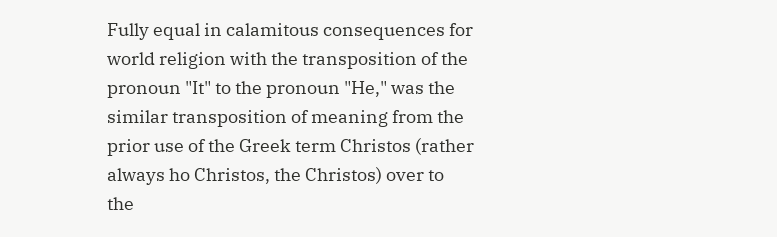Fully equal in calamitous consequences for world religion with the transposition of the pronoun "It" to the pronoun "He," was the similar transposition of meaning from the prior use of the Greek term Christos (rather always ho Christos, the Christos) over to the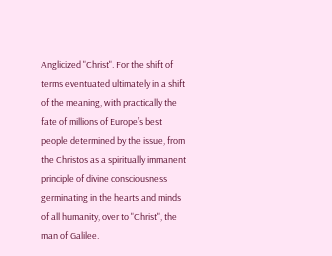Anglicized "Christ". For the shift of terms eventuated ultimately in a shift of the meaning, with practically the fate of millions of Europe’s best people determined by the issue, from the Christos as a spiritually immanent principle of divine consciousness germinating in the hearts and minds of all humanity, over to "Christ", the man of Galilee.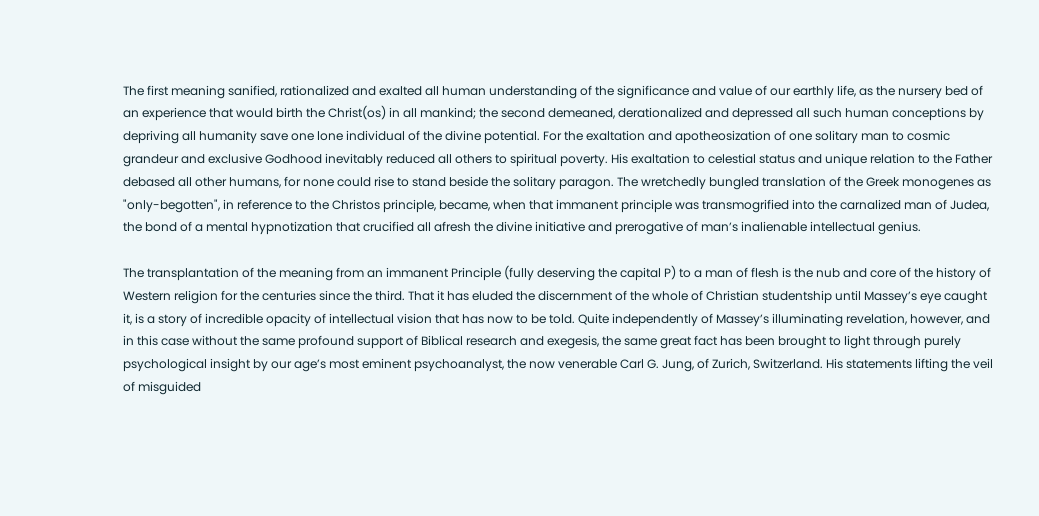The first meaning sanified, rationalized and exalted all human understanding of the significance and value of our earthly life, as the nursery bed of an experience that would birth the Christ(os) in all mankind; the second demeaned, derationalized and depressed all such human conceptions by depriving all humanity save one lone individual of the divine potential. For the exaltation and apotheosization of one solitary man to cosmic grandeur and exclusive Godhood inevitably reduced all others to spiritual poverty. His exaltation to celestial status and unique relation to the Father debased all other humans, for none could rise to stand beside the solitary paragon. The wretchedly bungled translation of the Greek monogenes as "only-begotten", in reference to the Christos principle, became, when that immanent principle was transmogrified into the carnalized man of Judea, the bond of a mental hypnotization that crucified all afresh the divine initiative and prerogative of man’s inalienable intellectual genius.

The transplantation of the meaning from an immanent Principle (fully deserving the capital P) to a man of flesh is the nub and core of the history of Western religion for the centuries since the third. That it has eluded the discernment of the whole of Christian studentship until Massey’s eye caught it, is a story of incredible opacity of intellectual vision that has now to be told. Quite independently of Massey’s illuminating revelation, however, and in this case without the same profound support of Biblical research and exegesis, the same great fact has been brought to light through purely psychological insight by our age’s most eminent psychoanalyst, the now venerable Carl G. Jung, of Zurich, Switzerland. His statements lifting the veil of misguided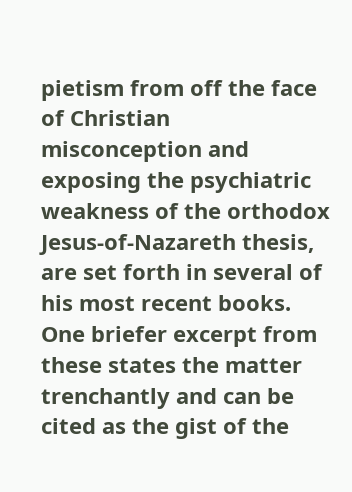pietism from off the face of Christian misconception and exposing the psychiatric weakness of the orthodox Jesus-of-Nazareth thesis, are set forth in several of his most recent books. One briefer excerpt from these states the matter trenchantly and can be cited as the gist of the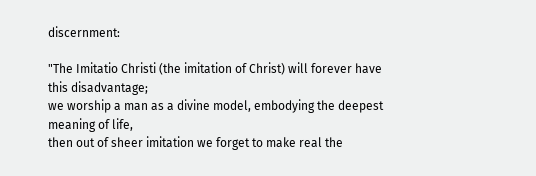discernment:

"The Imitatio Christi (the imitation of Christ) will forever have this disadvantage;
we worship a man as a divine model, embodying the deepest meaning of life,
then out of sheer imitation we forget to make real the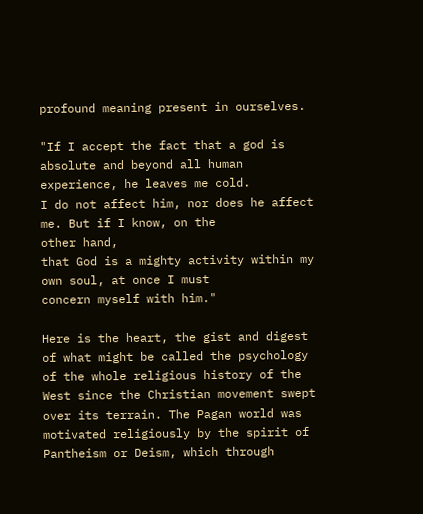profound meaning present in ourselves.

"If I accept the fact that a god is absolute and beyond all human experience, he leaves me cold.
I do not affect him, nor does he affect me. But if I know, on the
other hand,
that God is a mighty activity within my own soul, at once I must
concern myself with him."

Here is the heart, the gist and digest of what might be called the psychology of the whole religious history of the West since the Christian movement swept over its terrain. The Pagan world was motivated religiously by the spirit of Pantheism or Deism, which through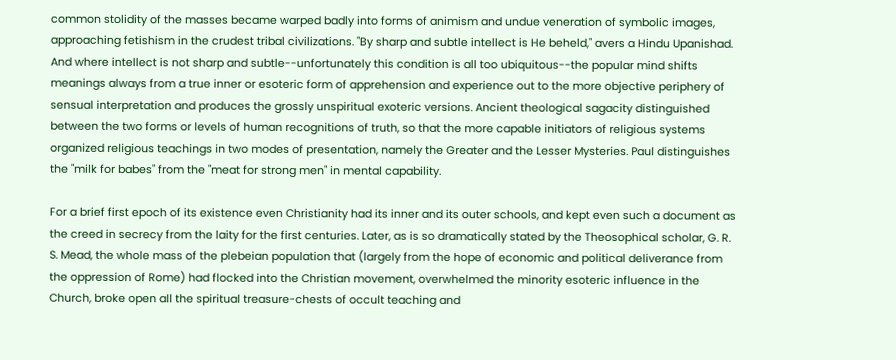common stolidity of the masses became warped badly into forms of animism and undue veneration of symbolic images, approaching fetishism in the crudest tribal civilizations. "By sharp and subtle intellect is He beheld," avers a Hindu Upanishad. And where intellect is not sharp and subtle--unfortunately this condition is all too ubiquitous--the popular mind shifts meanings always from a true inner or esoteric form of apprehension and experience out to the more objective periphery of sensual interpretation and produces the grossly unspiritual exoteric versions. Ancient theological sagacity distinguished between the two forms or levels of human recognitions of truth, so that the more capable initiators of religious systems organized religious teachings in two modes of presentation, namely the Greater and the Lesser Mysteries. Paul distinguishes the "milk for babes" from the "meat for strong men" in mental capability.

For a brief first epoch of its existence even Christianity had its inner and its outer schools, and kept even such a document as the creed in secrecy from the laity for the first centuries. Later, as is so dramatically stated by the Theosophical scholar, G. R. S. Mead, the whole mass of the plebeian population that (largely from the hope of economic and political deliverance from the oppression of Rome) had flocked into the Christian movement, overwhelmed the minority esoteric influence in the Church, broke open all the spiritual treasure-chests of occult teaching and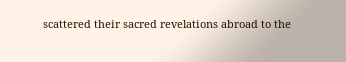scattered their sacred revelations abroad to the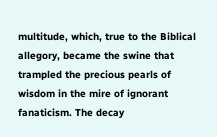multitude, which, true to the Biblical allegory, became the swine that trampled the precious pearls of wisdom in the mire of ignorant fanaticism. The decay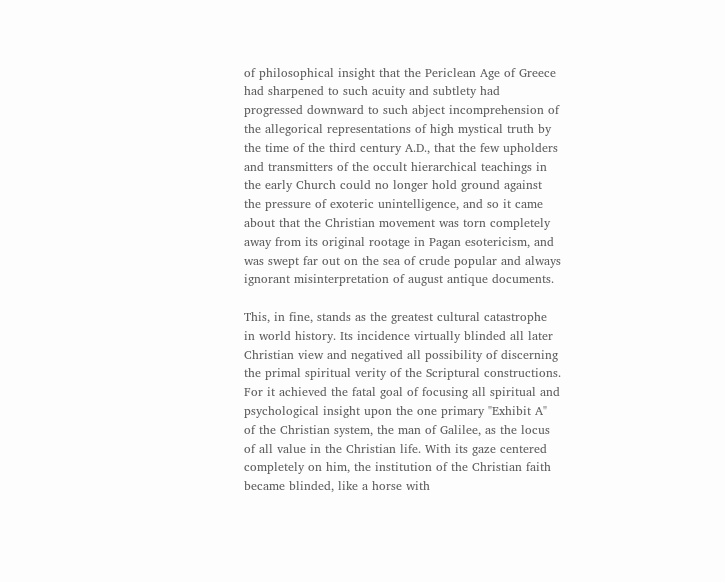of philosophical insight that the Periclean Age of Greece had sharpened to such acuity and subtlety had progressed downward to such abject incomprehension of the allegorical representations of high mystical truth by the time of the third century A.D., that the few upholders and transmitters of the occult hierarchical teachings in the early Church could no longer hold ground against the pressure of exoteric unintelligence, and so it came about that the Christian movement was torn completely away from its original rootage in Pagan esotericism, and was swept far out on the sea of crude popular and always ignorant misinterpretation of august antique documents.

This, in fine, stands as the greatest cultural catastrophe in world history. Its incidence virtually blinded all later Christian view and negatived all possibility of discerning the primal spiritual verity of the Scriptural constructions. For it achieved the fatal goal of focusing all spiritual and psychological insight upon the one primary "Exhibit A" of the Christian system, the man of Galilee, as the locus of all value in the Christian life. With its gaze centered completely on him, the institution of the Christian faith became blinded, like a horse with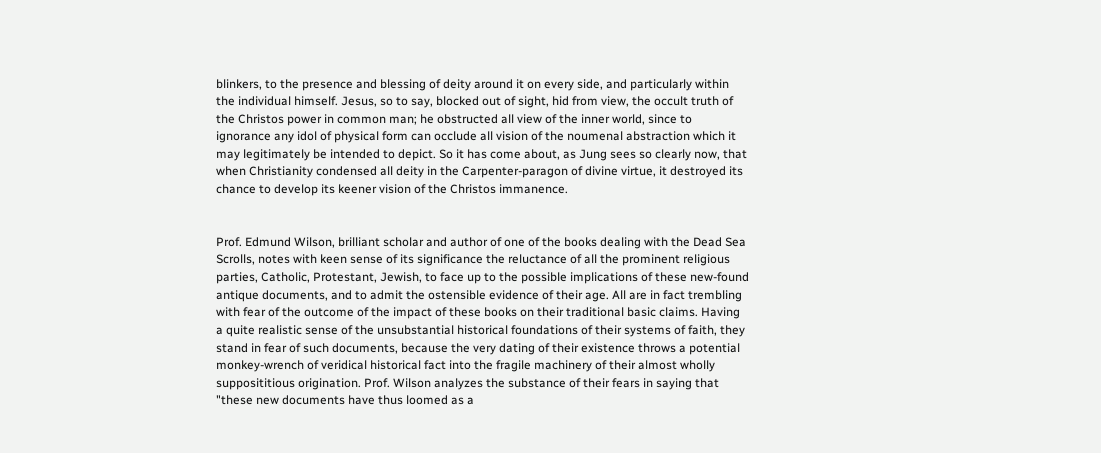blinkers, to the presence and blessing of deity around it on every side, and particularly within the individual himself. Jesus, so to say, blocked out of sight, hid from view, the occult truth of the Christos power in common man; he obstructed all view of the inner world, since to ignorance any idol of physical form can occlude all vision of the noumenal abstraction which it may legitimately be intended to depict. So it has come about, as Jung sees so clearly now, that when Christianity condensed all deity in the Carpenter-paragon of divine virtue, it destroyed its chance to develop its keener vision of the Christos immanence.


Prof. Edmund Wilson, brilliant scholar and author of one of the books dealing with the Dead Sea Scrolls, notes with keen sense of its significance the reluctance of all the prominent religious parties, Catholic, Protestant, Jewish, to face up to the possible implications of these new-found antique documents, and to admit the ostensible evidence of their age. All are in fact trembling with fear of the outcome of the impact of these books on their traditional basic claims. Having a quite realistic sense of the unsubstantial historical foundations of their systems of faith, they stand in fear of such documents, because the very dating of their existence throws a potential monkey-wrench of veridical historical fact into the fragile machinery of their almost wholly supposititious origination. Prof. Wilson analyzes the substance of their fears in saying that "these new documents have thus loomed as a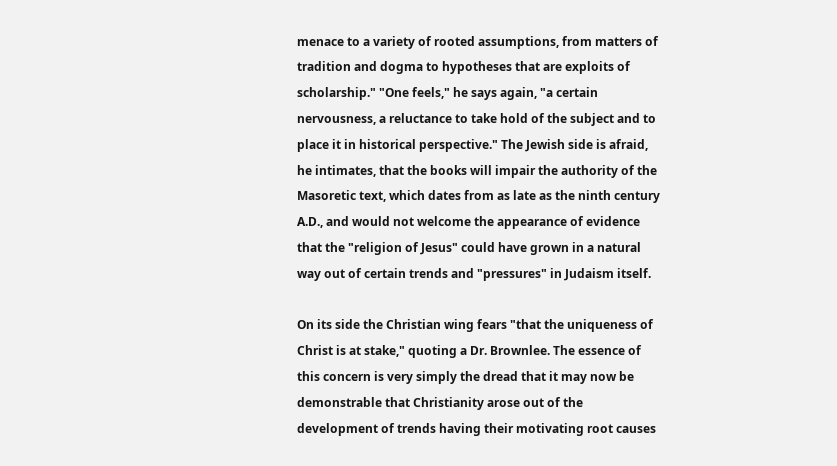menace to a variety of rooted assumptions, from matters of tradition and dogma to hypotheses that are exploits of scholarship." "One feels," he says again, "a certain nervousness, a reluctance to take hold of the subject and to place it in historical perspective." The Jewish side is afraid, he intimates, that the books will impair the authority of the Masoretic text, which dates from as late as the ninth century A.D., and would not welcome the appearance of evidence that the "religion of Jesus" could have grown in a natural way out of certain trends and "pressures" in Judaism itself.

On its side the Christian wing fears "that the uniqueness of Christ is at stake," quoting a Dr. Brownlee. The essence of this concern is very simply the dread that it may now be demonstrable that Christianity arose out of the development of trends having their motivating root causes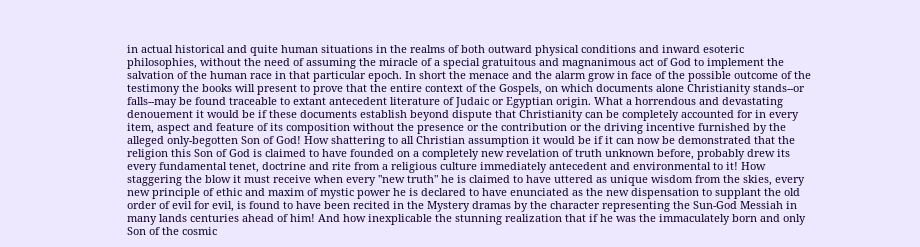in actual historical and quite human situations in the realms of both outward physical conditions and inward esoteric philosophies, without the need of assuming the miracle of a special gratuitous and magnanimous act of God to implement the salvation of the human race in that particular epoch. In short the menace and the alarm grow in face of the possible outcome of the testimony the books will present to prove that the entire context of the Gospels, on which documents alone Christianity stands--or falls--may be found traceable to extant antecedent literature of Judaic or Egyptian origin. What a horrendous and devastating denouement it would be if these documents establish beyond dispute that Christianity can be completely accounted for in every item, aspect and feature of its composition without the presence or the contribution or the driving incentive furnished by the alleged only-begotten Son of God! How shattering to all Christian assumption it would be if it can now be demonstrated that the religion this Son of God is claimed to have founded on a completely new revelation of truth unknown before, probably drew its every fundamental tenet, doctrine and rite from a religious culture immediately antecedent and environmental to it! How staggering the blow it must receive when every "new truth" he is claimed to have uttered as unique wisdom from the skies, every new principle of ethic and maxim of mystic power he is declared to have enunciated as the new dispensation to supplant the old order of evil for evil, is found to have been recited in the Mystery dramas by the character representing the Sun-God Messiah in many lands centuries ahead of him! And how inexplicable the stunning realization that if he was the immaculately born and only Son of the cosmic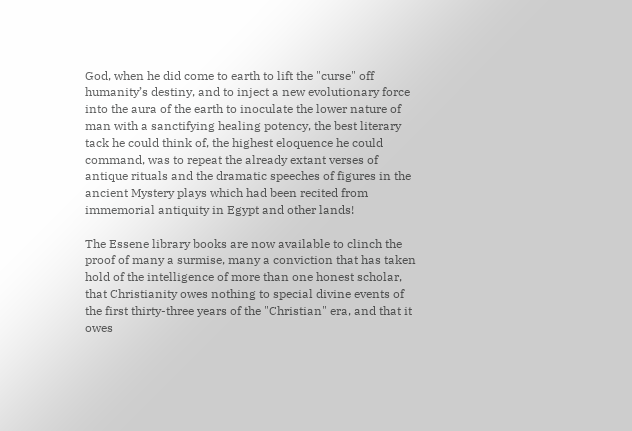God, when he did come to earth to lift the "curse" off humanity’s destiny, and to inject a new evolutionary force into the aura of the earth to inoculate the lower nature of man with a sanctifying healing potency, the best literary tack he could think of, the highest eloquence he could command, was to repeat the already extant verses of antique rituals and the dramatic speeches of figures in the ancient Mystery plays which had been recited from immemorial antiquity in Egypt and other lands!

The Essene library books are now available to clinch the proof of many a surmise, many a conviction that has taken hold of the intelligence of more than one honest scholar, that Christianity owes nothing to special divine events of the first thirty-three years of the "Christian" era, and that it owes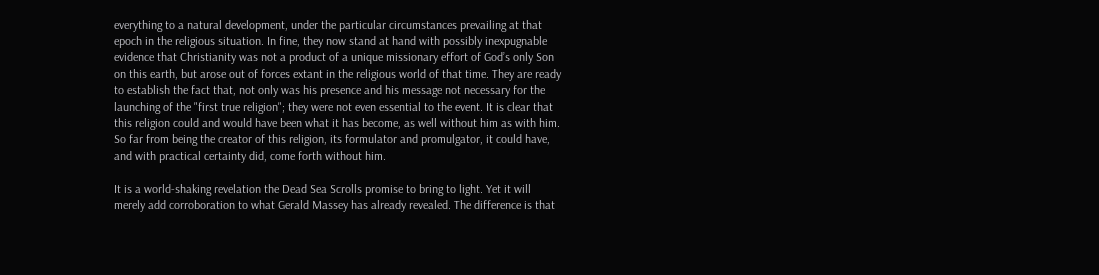everything to a natural development, under the particular circumstances prevailing at that epoch in the religious situation. In fine, they now stand at hand with possibly inexpugnable evidence that Christianity was not a product of a unique missionary effort of God’s only Son on this earth, but arose out of forces extant in the religious world of that time. They are ready to establish the fact that, not only was his presence and his message not necessary for the launching of the "first true religion"; they were not even essential to the event. It is clear that this religion could and would have been what it has become, as well without him as with him. So far from being the creator of this religion, its formulator and promulgator, it could have, and with practical certainty did, come forth without him.

It is a world-shaking revelation the Dead Sea Scrolls promise to bring to light. Yet it will merely add corroboration to what Gerald Massey has already revealed. The difference is that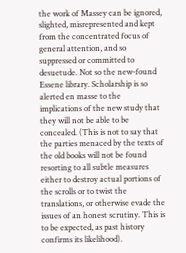the work of Massey can be ignored, slighted, misrepresented and kept from the concentrated focus of general attention, and so suppressed or committed to desuetude. Not so the new-found Essene library. Scholarship is so alerted en masse to the implications of the new study that they will not be able to be concealed. (This is not to say that the parties menaced by the texts of the old books will not be found resorting to all subtle measures either to destroy actual portions of the scrolls or to twist the translations, or otherwise evade the issues of an honest scrutiny. This is to be expected, as past history confirms its likelihood).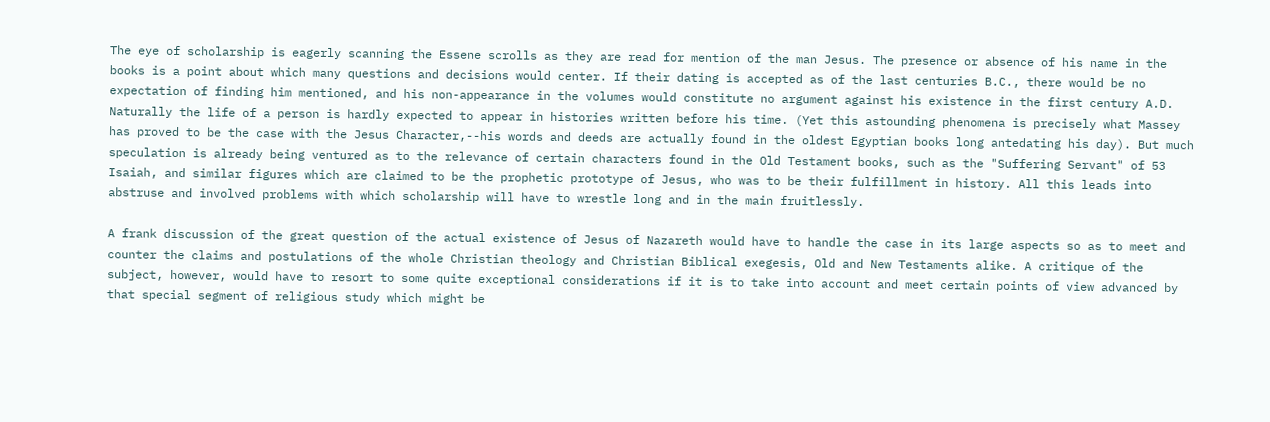The eye of scholarship is eagerly scanning the Essene scrolls as they are read for mention of the man Jesus. The presence or absence of his name in the books is a point about which many questions and decisions would center. If their dating is accepted as of the last centuries B.C., there would be no expectation of finding him mentioned, and his non-appearance in the volumes would constitute no argument against his existence in the first century A.D. Naturally the life of a person is hardly expected to appear in histories written before his time. (Yet this astounding phenomena is precisely what Massey has proved to be the case with the Jesus Character,--his words and deeds are actually found in the oldest Egyptian books long antedating his day). But much speculation is already being ventured as to the relevance of certain characters found in the Old Testament books, such as the "Suffering Servant" of 53 Isaiah, and similar figures which are claimed to be the prophetic prototype of Jesus, who was to be their fulfillment in history. All this leads into abstruse and involved problems with which scholarship will have to wrestle long and in the main fruitlessly.

A frank discussion of the great question of the actual existence of Jesus of Nazareth would have to handle the case in its large aspects so as to meet and counter the claims and postulations of the whole Christian theology and Christian Biblical exegesis, Old and New Testaments alike. A critique of the subject, however, would have to resort to some quite exceptional considerations if it is to take into account and meet certain points of view advanced by that special segment of religious study which might be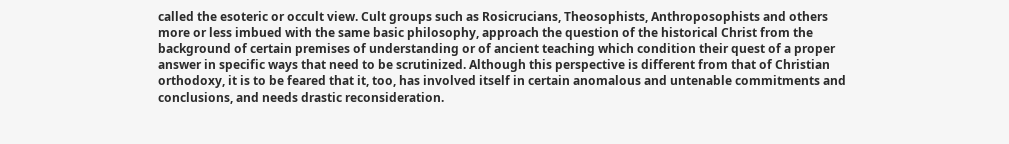called the esoteric or occult view. Cult groups such as Rosicrucians, Theosophists, Anthroposophists and others more or less imbued with the same basic philosophy, approach the question of the historical Christ from the background of certain premises of understanding or of ancient teaching which condition their quest of a proper answer in specific ways that need to be scrutinized. Although this perspective is different from that of Christian orthodoxy, it is to be feared that it, too, has involved itself in certain anomalous and untenable commitments and conclusions, and needs drastic reconsideration.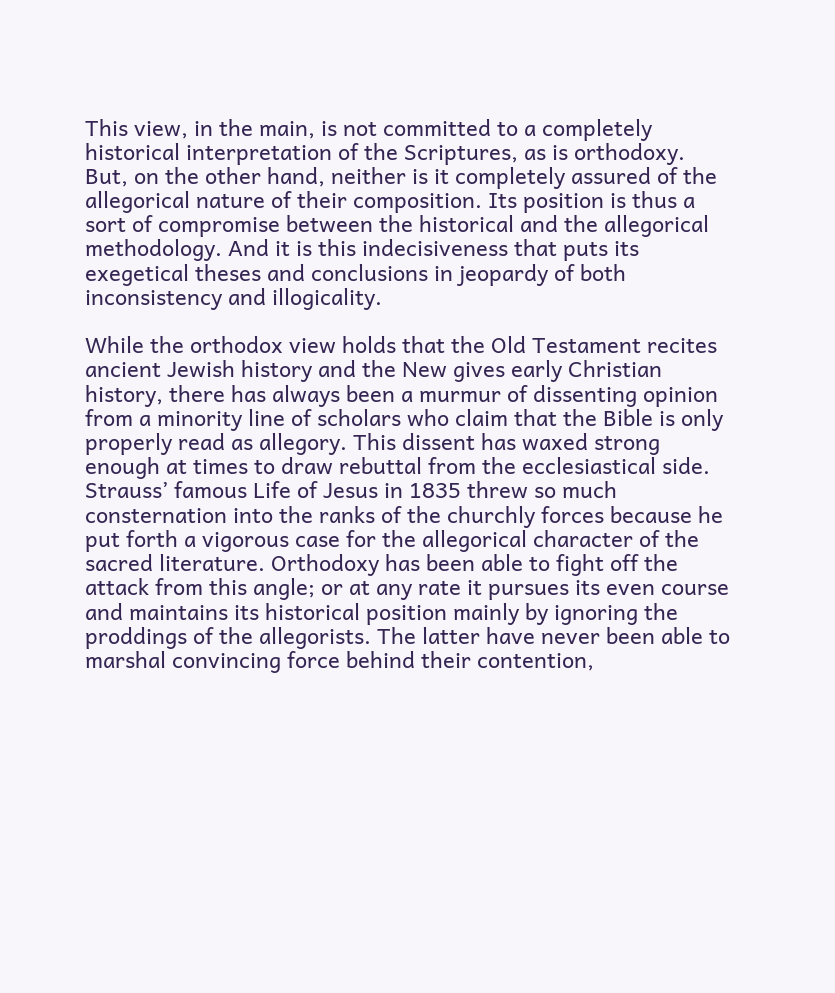This view, in the main, is not committed to a completely historical interpretation of the Scriptures, as is orthodoxy. But, on the other hand, neither is it completely assured of the allegorical nature of their composition. Its position is thus a sort of compromise between the historical and the allegorical methodology. And it is this indecisiveness that puts its exegetical theses and conclusions in jeopardy of both inconsistency and illogicality.

While the orthodox view holds that the Old Testament recites ancient Jewish history and the New gives early Christian history, there has always been a murmur of dissenting opinion from a minority line of scholars who claim that the Bible is only properly read as allegory. This dissent has waxed strong enough at times to draw rebuttal from the ecclesiastical side. Strauss’ famous Life of Jesus in 1835 threw so much consternation into the ranks of the churchly forces because he put forth a vigorous case for the allegorical character of the sacred literature. Orthodoxy has been able to fight off the attack from this angle; or at any rate it pursues its even course and maintains its historical position mainly by ignoring the proddings of the allegorists. The latter have never been able to marshal convincing force behind their contention,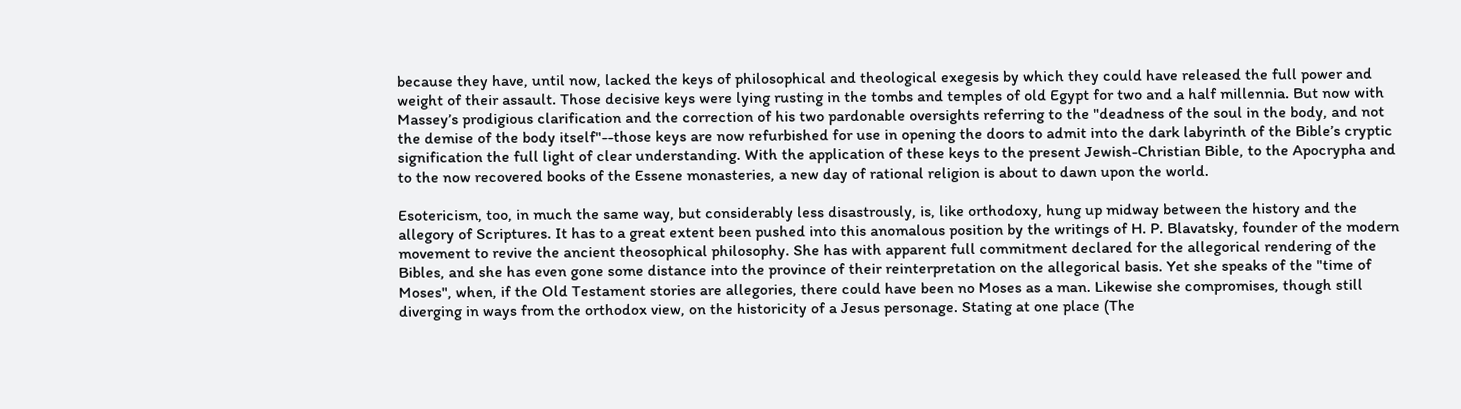because they have, until now, lacked the keys of philosophical and theological exegesis by which they could have released the full power and weight of their assault. Those decisive keys were lying rusting in the tombs and temples of old Egypt for two and a half millennia. But now with Massey’s prodigious clarification and the correction of his two pardonable oversights referring to the "deadness of the soul in the body, and not the demise of the body itself"--those keys are now refurbished for use in opening the doors to admit into the dark labyrinth of the Bible’s cryptic signification the full light of clear understanding. With the application of these keys to the present Jewish-Christian Bible, to the Apocrypha and to the now recovered books of the Essene monasteries, a new day of rational religion is about to dawn upon the world.

Esotericism, too, in much the same way, but considerably less disastrously, is, like orthodoxy, hung up midway between the history and the allegory of Scriptures. It has to a great extent been pushed into this anomalous position by the writings of H. P. Blavatsky, founder of the modern movement to revive the ancient theosophical philosophy. She has with apparent full commitment declared for the allegorical rendering of the Bibles, and she has even gone some distance into the province of their reinterpretation on the allegorical basis. Yet she speaks of the "time of Moses", when, if the Old Testament stories are allegories, there could have been no Moses as a man. Likewise she compromises, though still diverging in ways from the orthodox view, on the historicity of a Jesus personage. Stating at one place (The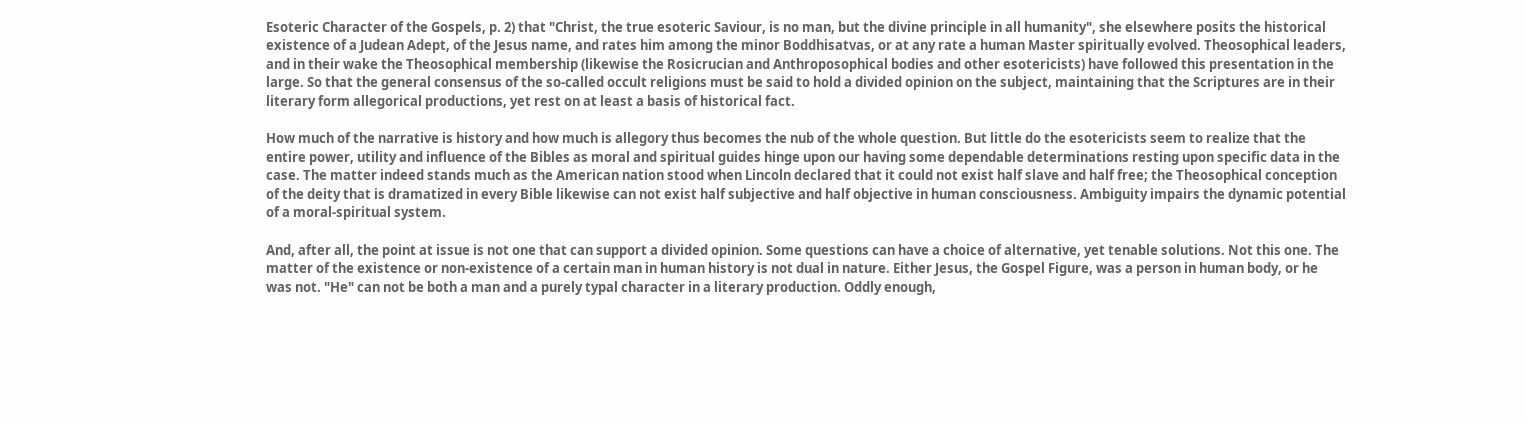Esoteric Character of the Gospels, p. 2) that "Christ, the true esoteric Saviour, is no man, but the divine principle in all humanity", she elsewhere posits the historical existence of a Judean Adept, of the Jesus name, and rates him among the minor Boddhisatvas, or at any rate a human Master spiritually evolved. Theosophical leaders, and in their wake the Theosophical membership (likewise the Rosicrucian and Anthroposophical bodies and other esotericists) have followed this presentation in the large. So that the general consensus of the so-called occult religions must be said to hold a divided opinion on the subject, maintaining that the Scriptures are in their literary form allegorical productions, yet rest on at least a basis of historical fact.

How much of the narrative is history and how much is allegory thus becomes the nub of the whole question. But little do the esotericists seem to realize that the entire power, utility and influence of the Bibles as moral and spiritual guides hinge upon our having some dependable determinations resting upon specific data in the case. The matter indeed stands much as the American nation stood when Lincoln declared that it could not exist half slave and half free; the Theosophical conception of the deity that is dramatized in every Bible likewise can not exist half subjective and half objective in human consciousness. Ambiguity impairs the dynamic potential of a moral-spiritual system.

And, after all, the point at issue is not one that can support a divided opinion. Some questions can have a choice of alternative, yet tenable solutions. Not this one. The matter of the existence or non-existence of a certain man in human history is not dual in nature. Either Jesus, the Gospel Figure, was a person in human body, or he was not. "He" can not be both a man and a purely typal character in a literary production. Oddly enough,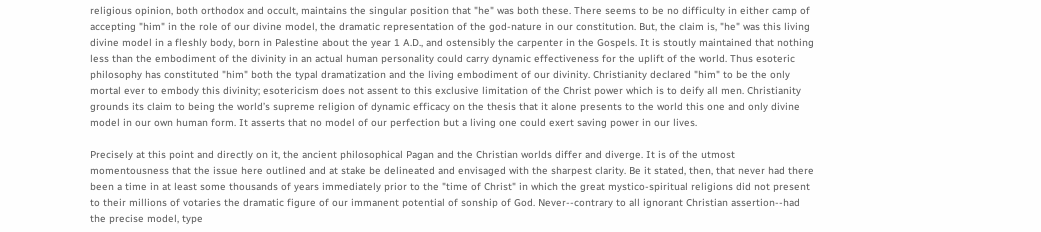religious opinion, both orthodox and occult, maintains the singular position that "he" was both these. There seems to be no difficulty in either camp of accepting "him" in the role of our divine model, the dramatic representation of the god-nature in our constitution. But, the claim is, "he" was this living divine model in a fleshly body, born in Palestine about the year 1 A.D., and ostensibly the carpenter in the Gospels. It is stoutly maintained that nothing less than the embodiment of the divinity in an actual human personality could carry dynamic effectiveness for the uplift of the world. Thus esoteric philosophy has constituted "him" both the typal dramatization and the living embodiment of our divinity. Christianity declared "him" to be the only mortal ever to embody this divinity; esotericism does not assent to this exclusive limitation of the Christ power which is to deify all men. Christianity grounds its claim to being the world’s supreme religion of dynamic efficacy on the thesis that it alone presents to the world this one and only divine model in our own human form. It asserts that no model of our perfection but a living one could exert saving power in our lives.

Precisely at this point and directly on it, the ancient philosophical Pagan and the Christian worlds differ and diverge. It is of the utmost momentousness that the issue here outlined and at stake be delineated and envisaged with the sharpest clarity. Be it stated, then, that never had there been a time in at least some thousands of years immediately prior to the "time of Christ" in which the great mystico-spiritual religions did not present to their millions of votaries the dramatic figure of our immanent potential of sonship of God. Never--contrary to all ignorant Christian assertion--had the precise model, type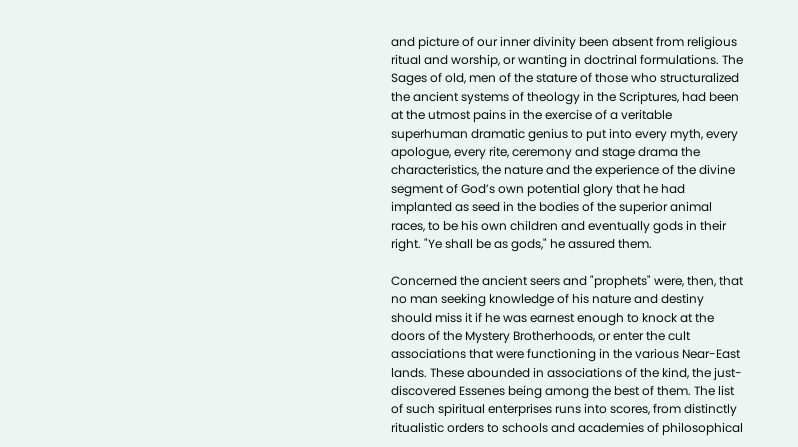and picture of our inner divinity been absent from religious ritual and worship, or wanting in doctrinal formulations. The Sages of old, men of the stature of those who structuralized the ancient systems of theology in the Scriptures, had been at the utmost pains in the exercise of a veritable superhuman dramatic genius to put into every myth, every apologue, every rite, ceremony and stage drama the characteristics, the nature and the experience of the divine segment of God’s own potential glory that he had implanted as seed in the bodies of the superior animal races, to be his own children and eventually gods in their right. "Ye shall be as gods," he assured them.

Concerned the ancient seers and "prophets" were, then, that no man seeking knowledge of his nature and destiny should miss it if he was earnest enough to knock at the doors of the Mystery Brotherhoods, or enter the cult associations that were functioning in the various Near-East lands. These abounded in associations of the kind, the just-discovered Essenes being among the best of them. The list of such spiritual enterprises runs into scores, from distinctly ritualistic orders to schools and academies of philosophical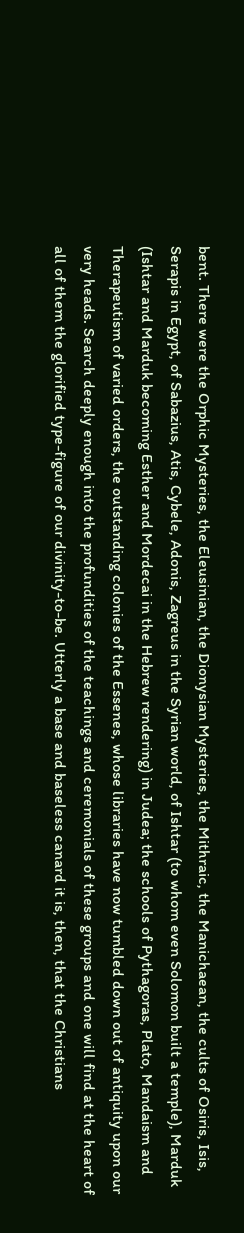bent. There were the Orphic Mysteries, the Eleusinian, the Dionysian Mysteries, the Mithraic, the Manichaean, the cults of Osiris, Isis, Serapis in Egypt, of Sabazius, Atis, Cybele, Adonis, Zagreus in the Syrian world, of Ishtar (to whom even Solomon built a temple), Marduk (Ishtar and Marduk becoming Esther and Mordecai in the Hebrew rendering) in Judea; the schools of Pythagoras, Plato, Mandaism and Therapeutism of varied orders, the outstanding colonies of the Essenes, whose libraries have now tumbled down out of antiquity upon our very heads. Search deeply enough into the profundities of the teachings and ceremonials of these groups and one will find at the heart of all of them the glorified type-figure of our divinity-to-be. Utterly a base and baseless canard it is, then, that the Christians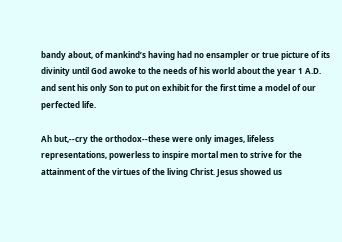bandy about, of mankind’s having had no ensampler or true picture of its divinity until God awoke to the needs of his world about the year 1 A.D. and sent his only Son to put on exhibit for the first time a model of our perfected life.

Ah but,--cry the orthodox--these were only images, lifeless representations, powerless to inspire mortal men to strive for the attainment of the virtues of the living Christ. Jesus showed us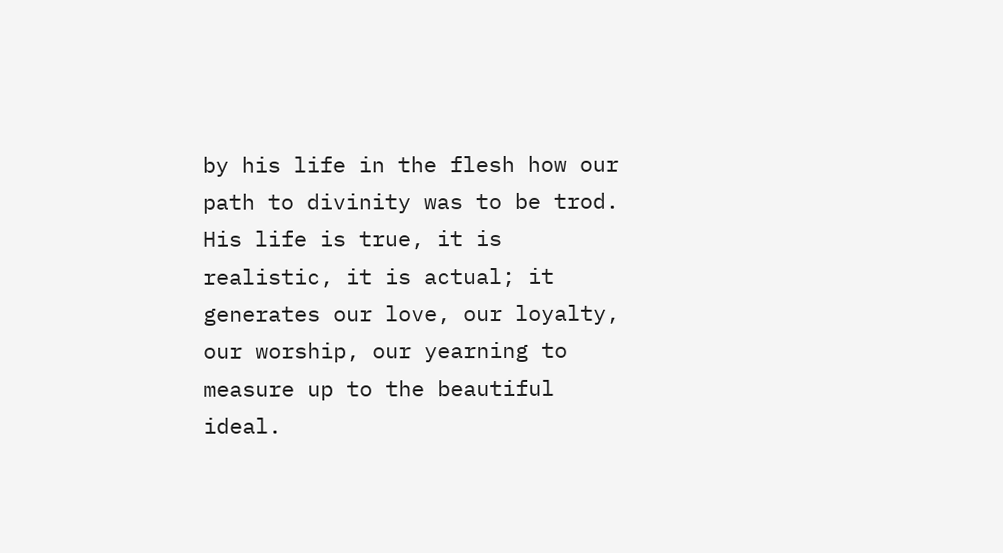by his life in the flesh how our path to divinity was to be trod. His life is true, it is realistic, it is actual; it generates our love, our loyalty, our worship, our yearning to measure up to the beautiful ideal.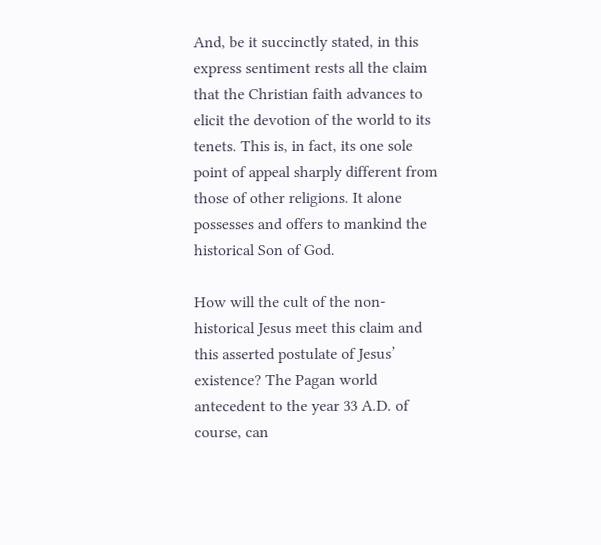And, be it succinctly stated, in this express sentiment rests all the claim that the Christian faith advances to elicit the devotion of the world to its tenets. This is, in fact, its one sole point of appeal sharply different from those of other religions. It alone possesses and offers to mankind the historical Son of God.

How will the cult of the non-historical Jesus meet this claim and this asserted postulate of Jesus’ existence? The Pagan world antecedent to the year 33 A.D. of course, can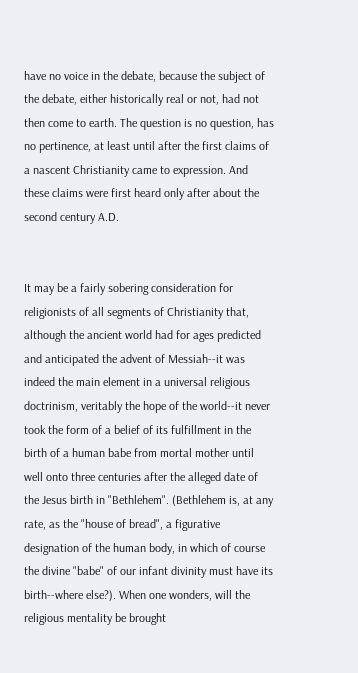have no voice in the debate, because the subject of the debate, either historically real or not, had not then come to earth. The question is no question, has no pertinence, at least until after the first claims of a nascent Christianity came to expression. And these claims were first heard only after about the second century A.D.


It may be a fairly sobering consideration for religionists of all segments of Christianity that, although the ancient world had for ages predicted and anticipated the advent of Messiah--it was indeed the main element in a universal religious doctrinism, veritably the hope of the world--it never took the form of a belief of its fulfillment in the birth of a human babe from mortal mother until well onto three centuries after the alleged date of the Jesus birth in "Bethlehem". (Bethlehem is, at any rate, as the "house of bread", a figurative designation of the human body, in which of course the divine "babe" of our infant divinity must have its birth--where else?). When one wonders, will the religious mentality be brought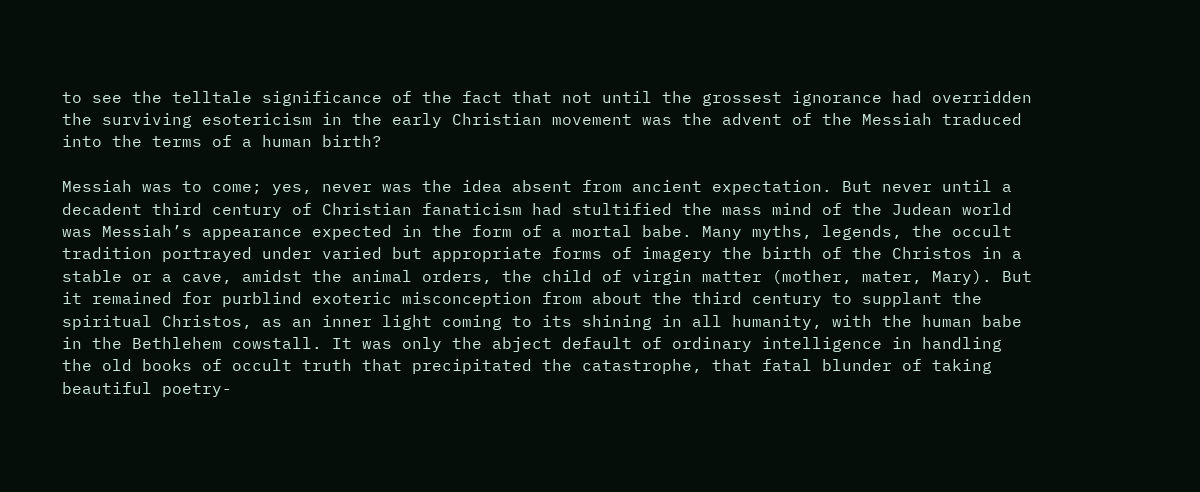to see the telltale significance of the fact that not until the grossest ignorance had overridden the surviving esotericism in the early Christian movement was the advent of the Messiah traduced into the terms of a human birth?

Messiah was to come; yes, never was the idea absent from ancient expectation. But never until a decadent third century of Christian fanaticism had stultified the mass mind of the Judean world was Messiah’s appearance expected in the form of a mortal babe. Many myths, legends, the occult tradition portrayed under varied but appropriate forms of imagery the birth of the Christos in a stable or a cave, amidst the animal orders, the child of virgin matter (mother, mater, Mary). But it remained for purblind exoteric misconception from about the third century to supplant the spiritual Christos, as an inner light coming to its shining in all humanity, with the human babe in the Bethlehem cowstall. It was only the abject default of ordinary intelligence in handling the old books of occult truth that precipitated the catastrophe, that fatal blunder of taking beautiful poetry-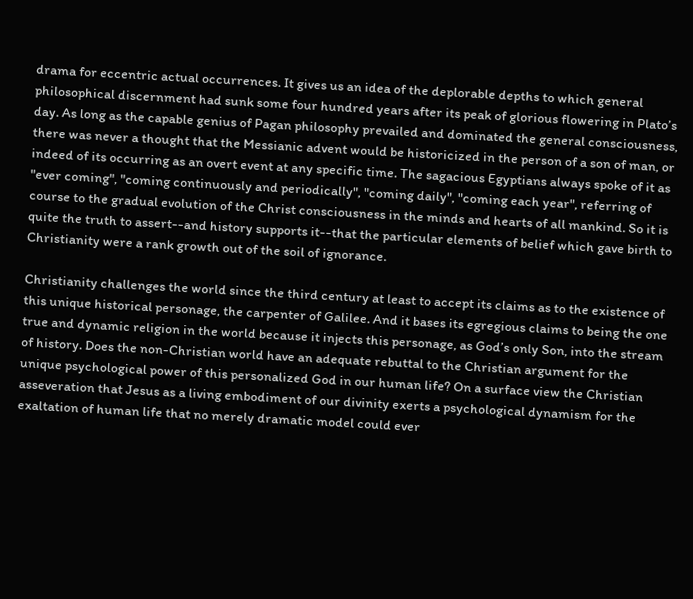drama for eccentric actual occurrences. It gives us an idea of the deplorable depths to which general philosophical discernment had sunk some four hundred years after its peak of glorious flowering in Plato’s day. As long as the capable genius of Pagan philosophy prevailed and dominated the general consciousness, there was never a thought that the Messianic advent would be historicized in the person of a son of man, or indeed of its occurring as an overt event at any specific time. The sagacious Egyptians always spoke of it as "ever coming", "coming continuously and periodically", "coming daily", "coming each year", referring of course to the gradual evolution of the Christ consciousness in the minds and hearts of all mankind. So it is quite the truth to assert--and history supports it--that the particular elements of belief which gave birth to Christianity were a rank growth out of the soil of ignorance.

Christianity challenges the world since the third century at least to accept its claims as to the existence of this unique historical personage, the carpenter of Galilee. And it bases its egregious claims to being the one true and dynamic religion in the world because it injects this personage, as God’s only Son, into the stream of history. Does the non-Christian world have an adequate rebuttal to the Christian argument for the unique psychological power of this personalized God in our human life? On a surface view the Christian asseveration that Jesus as a living embodiment of our divinity exerts a psychological dynamism for the exaltation of human life that no merely dramatic model could ever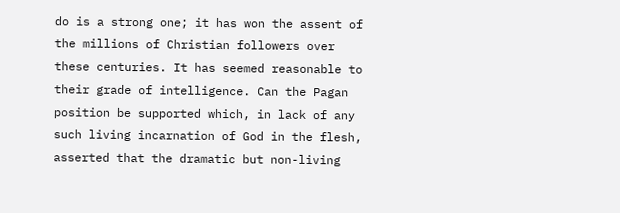do is a strong one; it has won the assent of the millions of Christian followers over these centuries. It has seemed reasonable to their grade of intelligence. Can the Pagan position be supported which, in lack of any such living incarnation of God in the flesh, asserted that the dramatic but non-living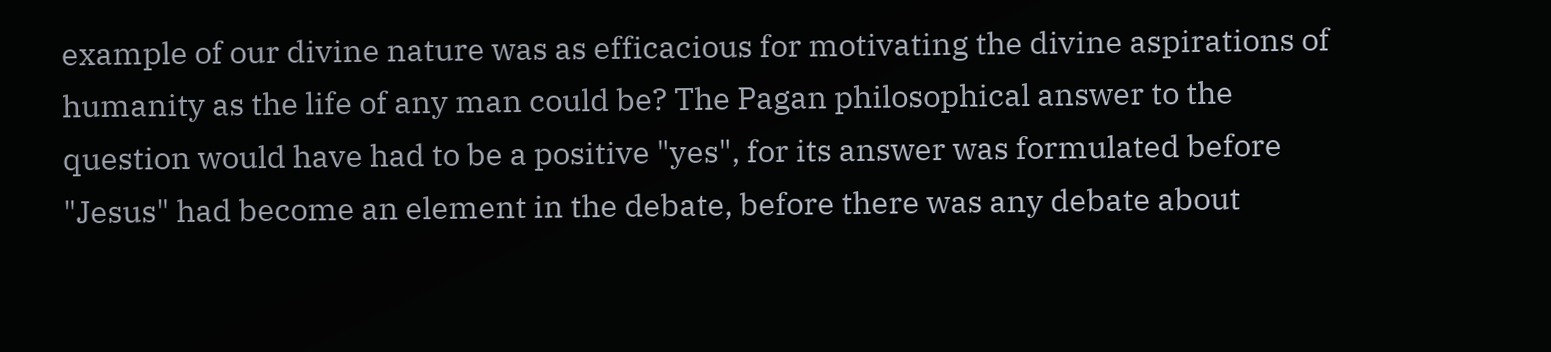example of our divine nature was as efficacious for motivating the divine aspirations of humanity as the life of any man could be? The Pagan philosophical answer to the question would have had to be a positive "yes", for its answer was formulated before "Jesus" had become an element in the debate, before there was any debate about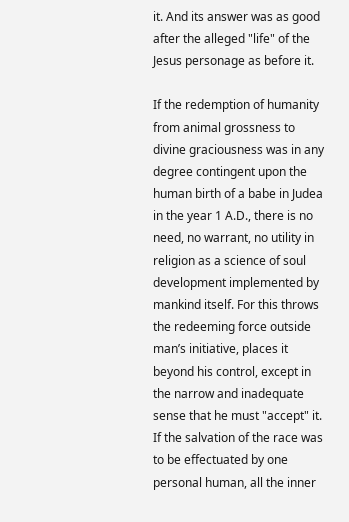it. And its answer was as good after the alleged "life" of the Jesus personage as before it.

If the redemption of humanity from animal grossness to divine graciousness was in any degree contingent upon the human birth of a babe in Judea in the year 1 A.D., there is no need, no warrant, no utility in religion as a science of soul development implemented by mankind itself. For this throws the redeeming force outside man’s initiative, places it beyond his control, except in the narrow and inadequate sense that he must "accept" it. If the salvation of the race was to be effectuated by one personal human, all the inner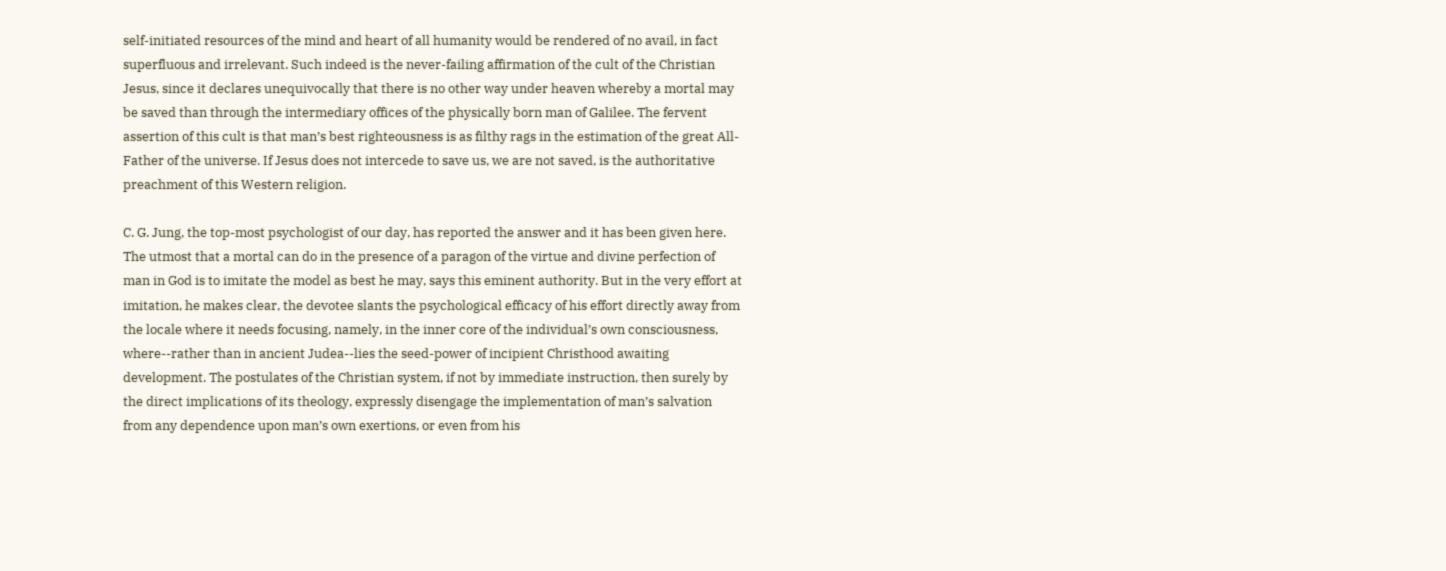self-initiated resources of the mind and heart of all humanity would be rendered of no avail, in fact superfluous and irrelevant. Such indeed is the never-failing affirmation of the cult of the Christian Jesus, since it declares unequivocally that there is no other way under heaven whereby a mortal may be saved than through the intermediary offices of the physically born man of Galilee. The fervent assertion of this cult is that man’s best righteousness is as filthy rags in the estimation of the great All-Father of the universe. If Jesus does not intercede to save us, we are not saved, is the authoritative preachment of this Western religion.

C. G. Jung, the top-most psychologist of our day, has reported the answer and it has been given here. The utmost that a mortal can do in the presence of a paragon of the virtue and divine perfection of man in God is to imitate the model as best he may, says this eminent authority. But in the very effort at imitation, he makes clear, the devotee slants the psychological efficacy of his effort directly away from the locale where it needs focusing, namely, in the inner core of the individual’s own consciousness, where--rather than in ancient Judea--lies the seed-power of incipient Christhood awaiting development. The postulates of the Christian system, if not by immediate instruction, then surely by the direct implications of its theology, expressly disengage the implementation of man’s salvation from any dependence upon man’s own exertions, or even from his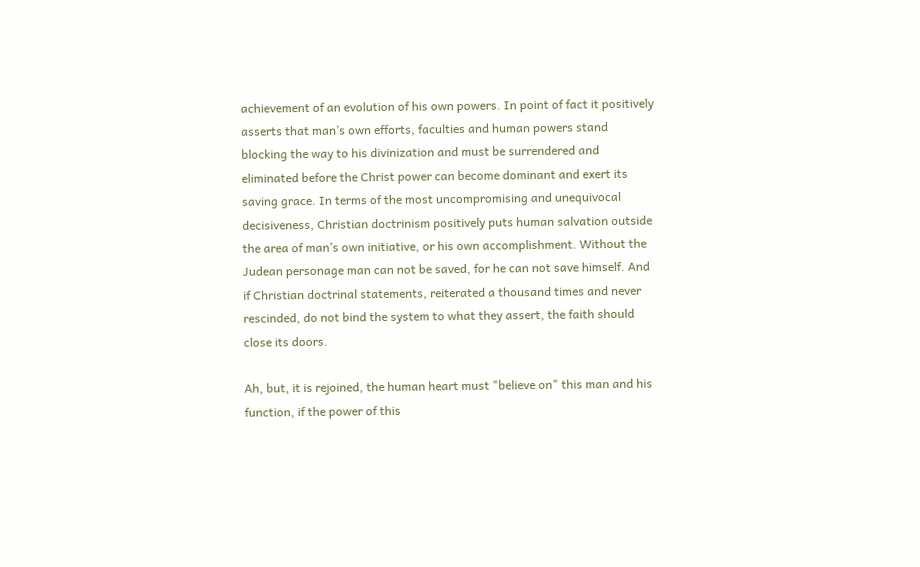achievement of an evolution of his own powers. In point of fact it positively asserts that man’s own efforts, faculties and human powers stand blocking the way to his divinization and must be surrendered and eliminated before the Christ power can become dominant and exert its saving grace. In terms of the most uncompromising and unequivocal decisiveness, Christian doctrinism positively puts human salvation outside the area of man’s own initiative, or his own accomplishment. Without the Judean personage man can not be saved, for he can not save himself. And if Christian doctrinal statements, reiterated a thousand times and never rescinded, do not bind the system to what they assert, the faith should close its doors.

Ah, but, it is rejoined, the human heart must "believe on" this man and his function, if the power of this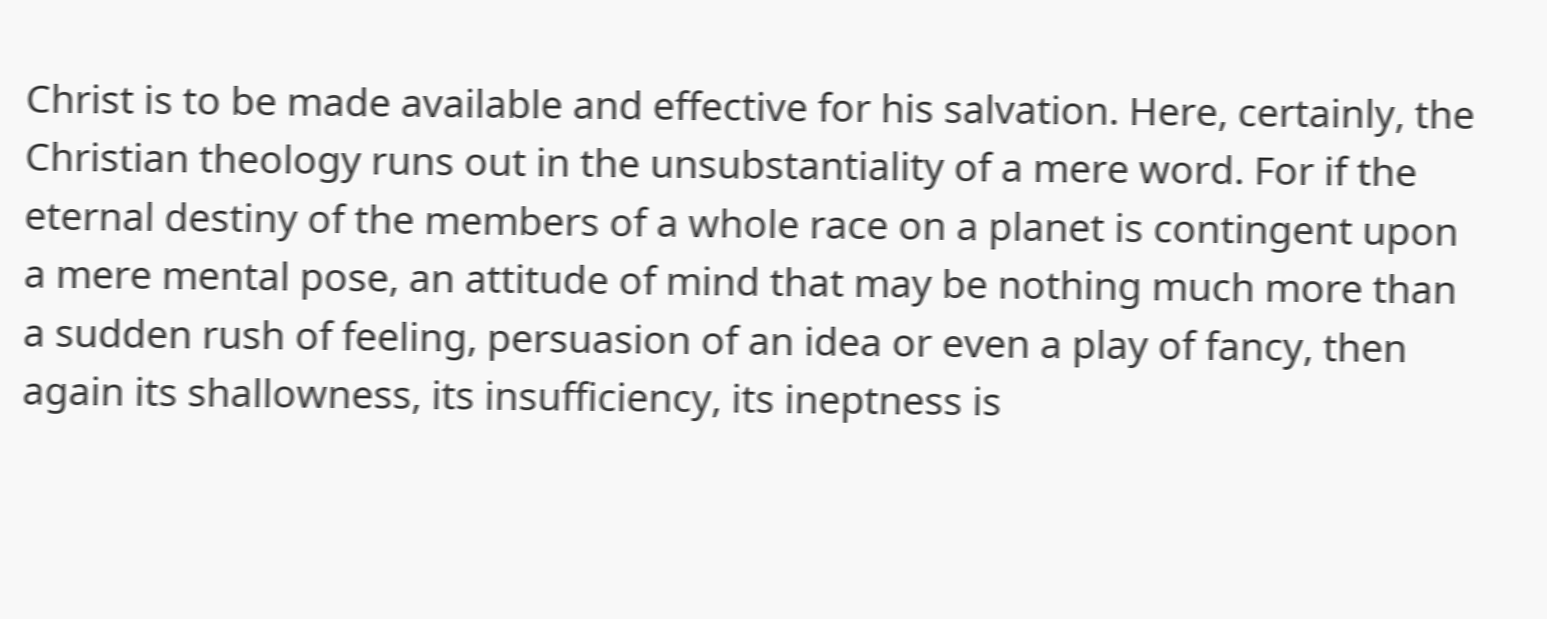Christ is to be made available and effective for his salvation. Here, certainly, the Christian theology runs out in the unsubstantiality of a mere word. For if the eternal destiny of the members of a whole race on a planet is contingent upon a mere mental pose, an attitude of mind that may be nothing much more than a sudden rush of feeling, persuasion of an idea or even a play of fancy, then again its shallowness, its insufficiency, its ineptness is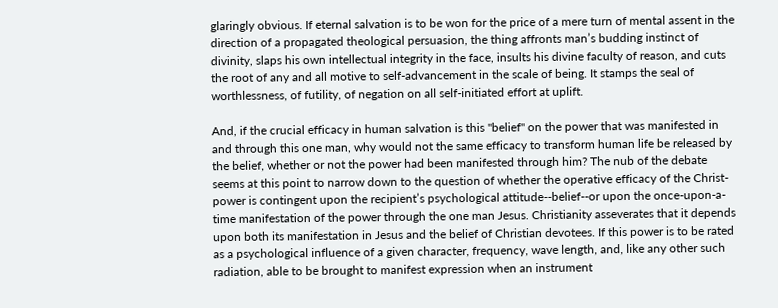glaringly obvious. If eternal salvation is to be won for the price of a mere turn of mental assent in the direction of a propagated theological persuasion, the thing affronts man’s budding instinct of divinity, slaps his own intellectual integrity in the face, insults his divine faculty of reason, and cuts the root of any and all motive to self-advancement in the scale of being. It stamps the seal of worthlessness, of futility, of negation on all self-initiated effort at uplift.

And, if the crucial efficacy in human salvation is this "belief" on the power that was manifested in and through this one man, why would not the same efficacy to transform human life be released by the belief, whether or not the power had been manifested through him? The nub of the debate seems at this point to narrow down to the question of whether the operative efficacy of the Christ-power is contingent upon the recipient’s psychological attitude--belief--or upon the once-upon-a-time manifestation of the power through the one man Jesus. Christianity asseverates that it depends upon both its manifestation in Jesus and the belief of Christian devotees. If this power is to be rated as a psychological influence of a given character, frequency, wave length, and, like any other such radiation, able to be brought to manifest expression when an instrument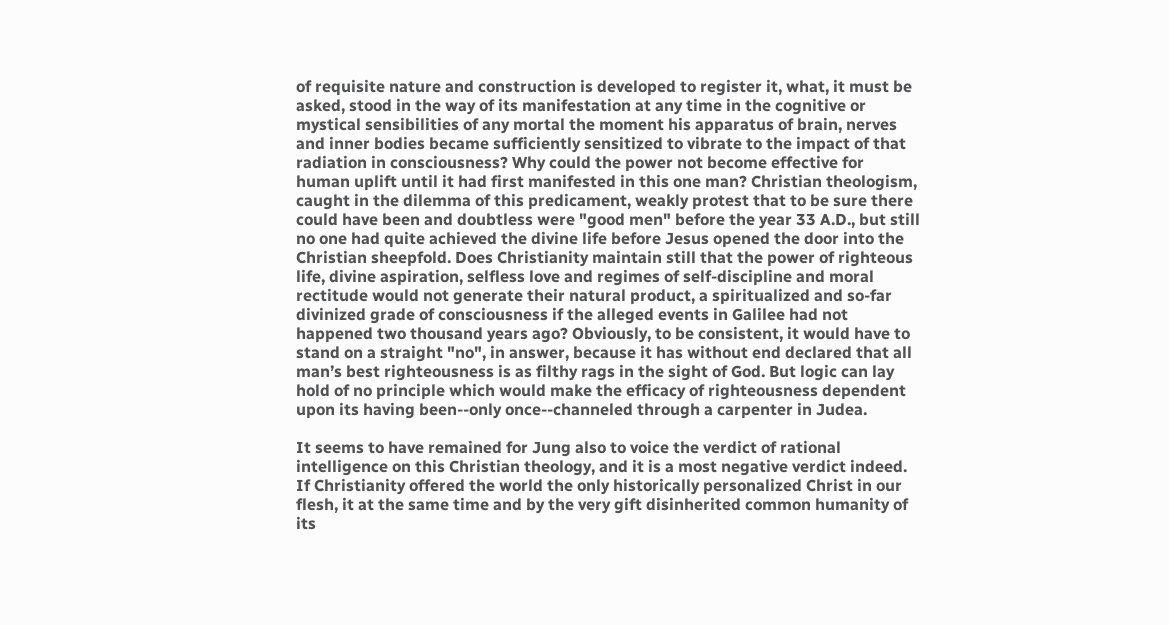of requisite nature and construction is developed to register it, what, it must be asked, stood in the way of its manifestation at any time in the cognitive or mystical sensibilities of any mortal the moment his apparatus of brain, nerves and inner bodies became sufficiently sensitized to vibrate to the impact of that radiation in consciousness? Why could the power not become effective for human uplift until it had first manifested in this one man? Christian theologism, caught in the dilemma of this predicament, weakly protest that to be sure there could have been and doubtless were "good men" before the year 33 A.D., but still no one had quite achieved the divine life before Jesus opened the door into the Christian sheepfold. Does Christianity maintain still that the power of righteous life, divine aspiration, selfless love and regimes of self-discipline and moral rectitude would not generate their natural product, a spiritualized and so-far divinized grade of consciousness if the alleged events in Galilee had not happened two thousand years ago? Obviously, to be consistent, it would have to stand on a straight "no", in answer, because it has without end declared that all man’s best righteousness is as filthy rags in the sight of God. But logic can lay hold of no principle which would make the efficacy of righteousness dependent upon its having been--only once--channeled through a carpenter in Judea.

It seems to have remained for Jung also to voice the verdict of rational intelligence on this Christian theology, and it is a most negative verdict indeed. If Christianity offered the world the only historically personalized Christ in our flesh, it at the same time and by the very gift disinherited common humanity of its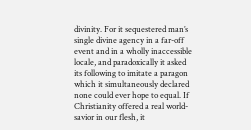divinity. For it sequestered man’s single divine agency in a far-off event and in a wholly inaccessible locale, and paradoxically it asked its following to imitate a paragon which it simultaneously declared none could ever hope to equal. If Christianity offered a real world-savior in our flesh, it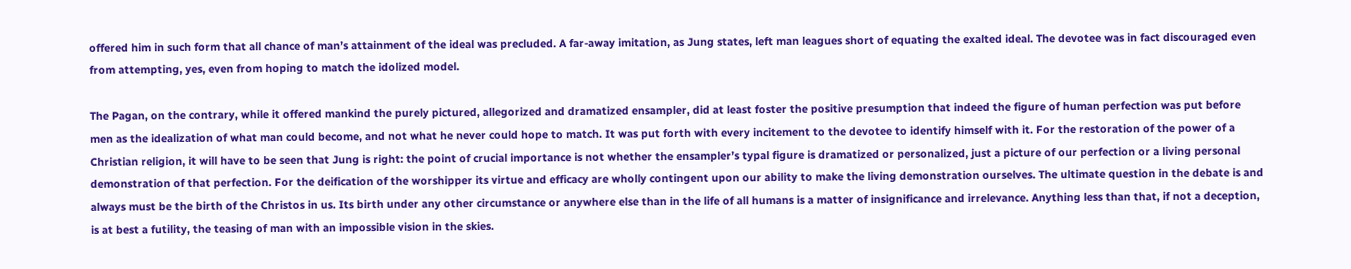offered him in such form that all chance of man’s attainment of the ideal was precluded. A far-away imitation, as Jung states, left man leagues short of equating the exalted ideal. The devotee was in fact discouraged even from attempting, yes, even from hoping to match the idolized model.

The Pagan, on the contrary, while it offered mankind the purely pictured, allegorized and dramatized ensampler, did at least foster the positive presumption that indeed the figure of human perfection was put before men as the idealization of what man could become, and not what he never could hope to match. It was put forth with every incitement to the devotee to identify himself with it. For the restoration of the power of a Christian religion, it will have to be seen that Jung is right: the point of crucial importance is not whether the ensampler’s typal figure is dramatized or personalized, just a picture of our perfection or a living personal demonstration of that perfection. For the deification of the worshipper its virtue and efficacy are wholly contingent upon our ability to make the living demonstration ourselves. The ultimate question in the debate is and always must be the birth of the Christos in us. Its birth under any other circumstance or anywhere else than in the life of all humans is a matter of insignificance and irrelevance. Anything less than that, if not a deception, is at best a futility, the teasing of man with an impossible vision in the skies.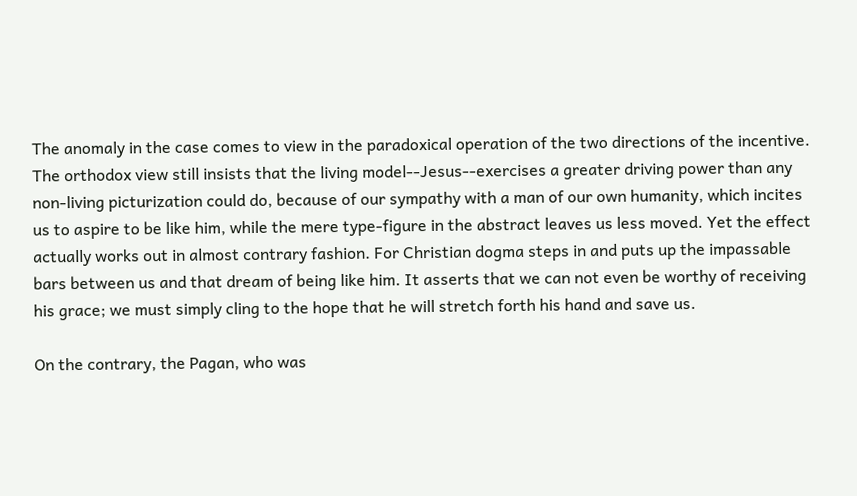The anomaly in the case comes to view in the paradoxical operation of the two directions of the incentive. The orthodox view still insists that the living model--Jesus--exercises a greater driving power than any non-living picturization could do, because of our sympathy with a man of our own humanity, which incites us to aspire to be like him, while the mere type-figure in the abstract leaves us less moved. Yet the effect actually works out in almost contrary fashion. For Christian dogma steps in and puts up the impassable bars between us and that dream of being like him. It asserts that we can not even be worthy of receiving his grace; we must simply cling to the hope that he will stretch forth his hand and save us.

On the contrary, the Pagan, who was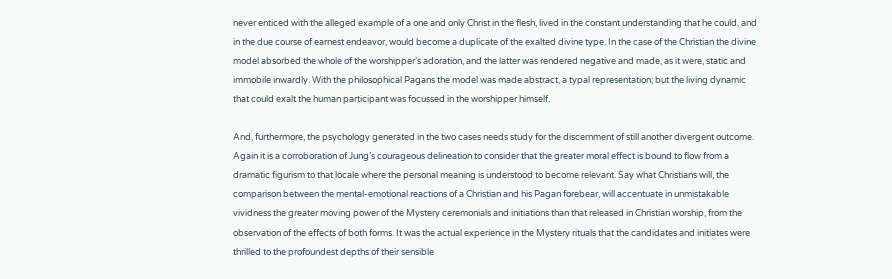never enticed with the alleged example of a one and only Christ in the flesh, lived in the constant understanding that he could, and in the due course of earnest endeavor, would become a duplicate of the exalted divine type. In the case of the Christian the divine model absorbed the whole of the worshipper’s adoration, and the latter was rendered negative and made, as it were, static and immobile inwardly. With the philosophical Pagans the model was made abstract, a typal representation; but the living dynamic that could exalt the human participant was focussed in the worshipper himself.

And, furthermore, the psychology generated in the two cases needs study for the discernment of still another divergent outcome. Again it is a corroboration of Jung’s courageous delineation to consider that the greater moral effect is bound to flow from a dramatic figurism to that locale where the personal meaning is understood to become relevant. Say what Christians will, the comparison between the mental-emotional reactions of a Christian and his Pagan forebear, will accentuate in unmistakable vividness the greater moving power of the Mystery ceremonials and initiations than that released in Christian worship, from the observation of the effects of both forms. It was the actual experience in the Mystery rituals that the candidates and initiates were thrilled to the profoundest depths of their sensible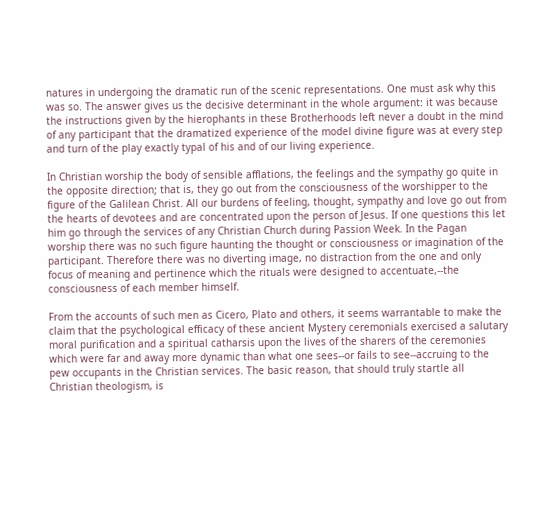natures in undergoing the dramatic run of the scenic representations. One must ask why this was so. The answer gives us the decisive determinant in the whole argument: it was because the instructions given by the hierophants in these Brotherhoods left never a doubt in the mind of any participant that the dramatized experience of the model divine figure was at every step and turn of the play exactly typal of his and of our living experience.

In Christian worship the body of sensible afflations, the feelings and the sympathy go quite in the opposite direction; that is, they go out from the consciousness of the worshipper to the figure of the Galilean Christ. All our burdens of feeling, thought, sympathy and love go out from the hearts of devotees and are concentrated upon the person of Jesus. If one questions this let him go through the services of any Christian Church during Passion Week. In the Pagan worship there was no such figure haunting the thought or consciousness or imagination of the participant. Therefore there was no diverting image, no distraction from the one and only focus of meaning and pertinence which the rituals were designed to accentuate,--the consciousness of each member himself.

From the accounts of such men as Cicero, Plato and others, it seems warrantable to make the claim that the psychological efficacy of these ancient Mystery ceremonials exercised a salutary moral purification and a spiritual catharsis upon the lives of the sharers of the ceremonies which were far and away more dynamic than what one sees--or fails to see--accruing to the pew occupants in the Christian services. The basic reason, that should truly startle all Christian theologism, is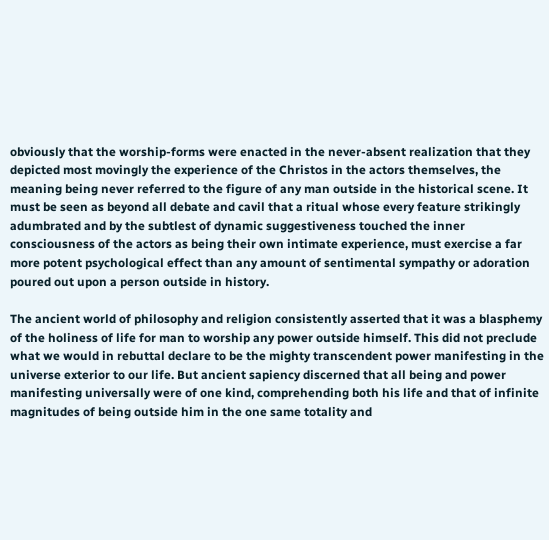obviously that the worship-forms were enacted in the never-absent realization that they depicted most movingly the experience of the Christos in the actors themselves, the meaning being never referred to the figure of any man outside in the historical scene. It must be seen as beyond all debate and cavil that a ritual whose every feature strikingly adumbrated and by the subtlest of dynamic suggestiveness touched the inner consciousness of the actors as being their own intimate experience, must exercise a far more potent psychological effect than any amount of sentimental sympathy or adoration poured out upon a person outside in history.

The ancient world of philosophy and religion consistently asserted that it was a blasphemy of the holiness of life for man to worship any power outside himself. This did not preclude what we would in rebuttal declare to be the mighty transcendent power manifesting in the universe exterior to our life. But ancient sapiency discerned that all being and power manifesting universally were of one kind, comprehending both his life and that of infinite magnitudes of being outside him in the one same totality and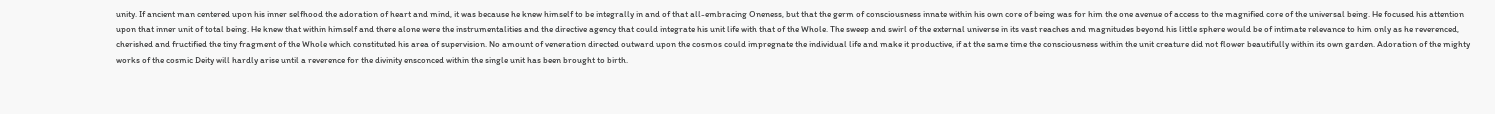unity. If ancient man centered upon his inner selfhood the adoration of heart and mind, it was because he knew himself to be integrally in and of that all-embracing Oneness, but that the germ of consciousness innate within his own core of being was for him the one avenue of access to the magnified core of the universal being. He focused his attention upon that inner unit of total being. He knew that within himself and there alone were the instrumentalities and the directive agency that could integrate his unit life with that of the Whole. The sweep and swirl of the external universe in its vast reaches and magnitudes beyond his little sphere would be of intimate relevance to him only as he reverenced, cherished and fructified the tiny fragment of the Whole which constituted his area of supervision. No amount of veneration directed outward upon the cosmos could impregnate the individual life and make it productive, if at the same time the consciousness within the unit creature did not flower beautifully within its own garden. Adoration of the mighty works of the cosmic Deity will hardly arise until a reverence for the divinity ensconced within the single unit has been brought to birth.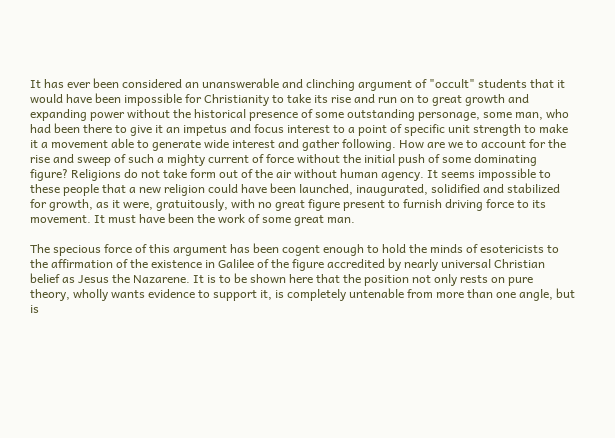It has ever been considered an unanswerable and clinching argument of "occult" students that it would have been impossible for Christianity to take its rise and run on to great growth and expanding power without the historical presence of some outstanding personage, some man, who had been there to give it an impetus and focus interest to a point of specific unit strength to make it a movement able to generate wide interest and gather following. How are we to account for the rise and sweep of such a mighty current of force without the initial push of some dominating figure? Religions do not take form out of the air without human agency. It seems impossible to these people that a new religion could have been launched, inaugurated, solidified and stabilized for growth, as it were, gratuitously, with no great figure present to furnish driving force to its movement. It must have been the work of some great man.

The specious force of this argument has been cogent enough to hold the minds of esotericists to the affirmation of the existence in Galilee of the figure accredited by nearly universal Christian belief as Jesus the Nazarene. It is to be shown here that the position not only rests on pure theory, wholly wants evidence to support it, is completely untenable from more than one angle, but is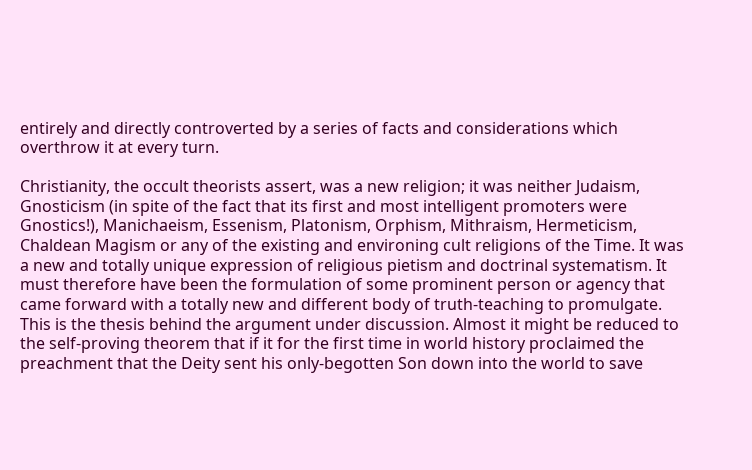entirely and directly controverted by a series of facts and considerations which overthrow it at every turn.

Christianity, the occult theorists assert, was a new religion; it was neither Judaism, Gnosticism (in spite of the fact that its first and most intelligent promoters were Gnostics!), Manichaeism, Essenism, Platonism, Orphism, Mithraism, Hermeticism, Chaldean Magism or any of the existing and environing cult religions of the Time. It was a new and totally unique expression of religious pietism and doctrinal systematism. It must therefore have been the formulation of some prominent person or agency that came forward with a totally new and different body of truth-teaching to promulgate. This is the thesis behind the argument under discussion. Almost it might be reduced to the self-proving theorem that if it for the first time in world history proclaimed the preachment that the Deity sent his only-begotten Son down into the world to save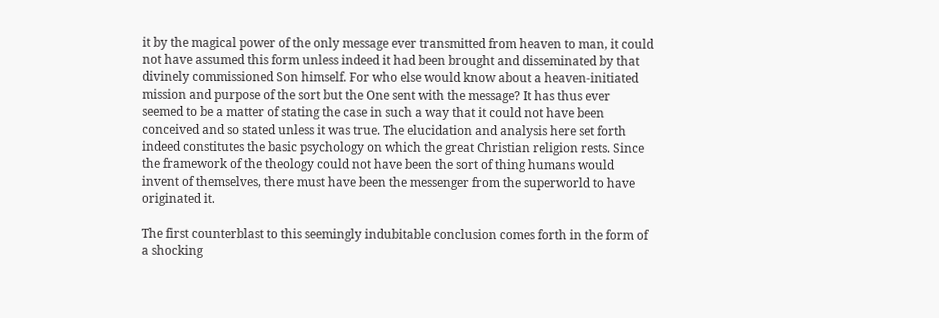it by the magical power of the only message ever transmitted from heaven to man, it could not have assumed this form unless indeed it had been brought and disseminated by that divinely commissioned Son himself. For who else would know about a heaven-initiated mission and purpose of the sort but the One sent with the message? It has thus ever seemed to be a matter of stating the case in such a way that it could not have been conceived and so stated unless it was true. The elucidation and analysis here set forth indeed constitutes the basic psychology on which the great Christian religion rests. Since the framework of the theology could not have been the sort of thing humans would invent of themselves, there must have been the messenger from the superworld to have originated it.

The first counterblast to this seemingly indubitable conclusion comes forth in the form of a shocking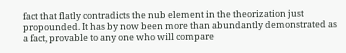fact that flatly contradicts the nub element in the theorization just propounded. It has by now been more than abundantly demonstrated as a fact, provable to any one who will compare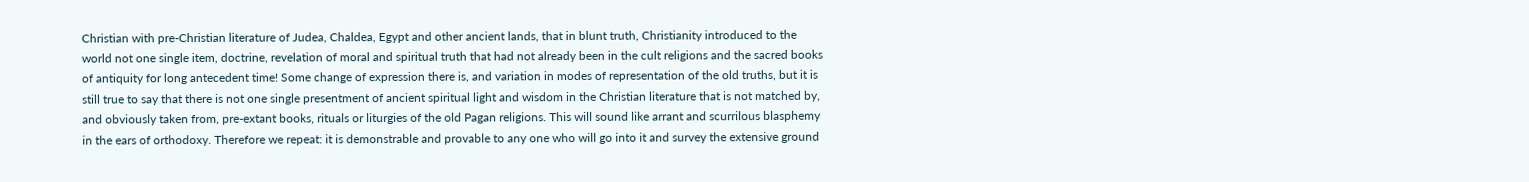Christian with pre-Christian literature of Judea, Chaldea, Egypt and other ancient lands, that in blunt truth, Christianity introduced to the world not one single item, doctrine, revelation of moral and spiritual truth that had not already been in the cult religions and the sacred books of antiquity for long antecedent time! Some change of expression there is, and variation in modes of representation of the old truths, but it is still true to say that there is not one single presentment of ancient spiritual light and wisdom in the Christian literature that is not matched by, and obviously taken from, pre-extant books, rituals or liturgies of the old Pagan religions. This will sound like arrant and scurrilous blasphemy in the ears of orthodoxy. Therefore we repeat: it is demonstrable and provable to any one who will go into it and survey the extensive ground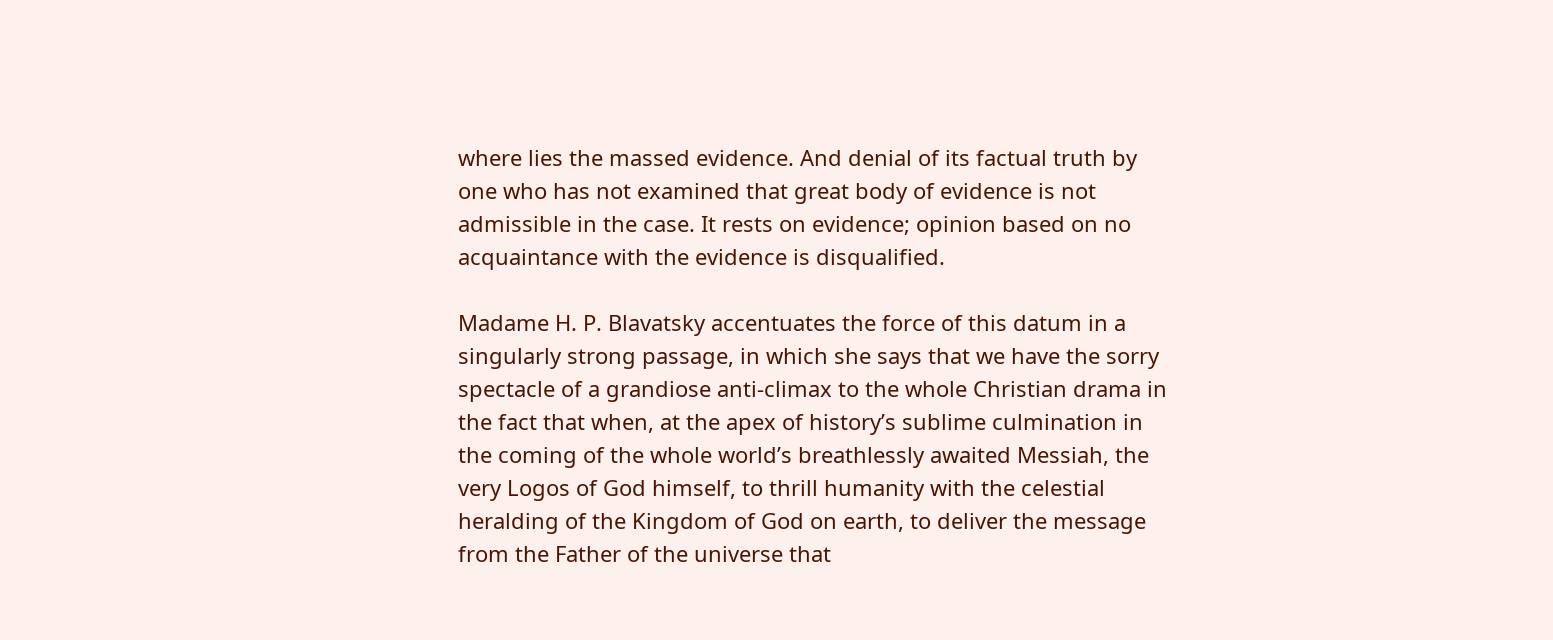where lies the massed evidence. And denial of its factual truth by one who has not examined that great body of evidence is not admissible in the case. It rests on evidence; opinion based on no acquaintance with the evidence is disqualified.

Madame H. P. Blavatsky accentuates the force of this datum in a singularly strong passage, in which she says that we have the sorry spectacle of a grandiose anti-climax to the whole Christian drama in the fact that when, at the apex of history’s sublime culmination in the coming of the whole world’s breathlessly awaited Messiah, the very Logos of God himself, to thrill humanity with the celestial heralding of the Kingdom of God on earth, to deliver the message from the Father of the universe that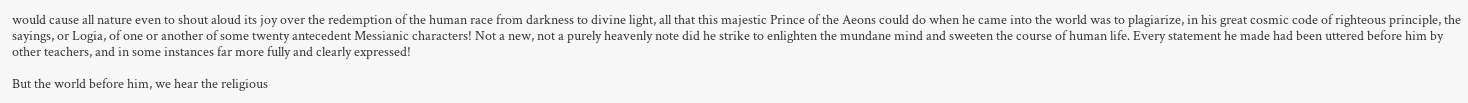would cause all nature even to shout aloud its joy over the redemption of the human race from darkness to divine light, all that this majestic Prince of the Aeons could do when he came into the world was to plagiarize, in his great cosmic code of righteous principle, the sayings, or Logia, of one or another of some twenty antecedent Messianic characters! Not a new, not a purely heavenly note did he strike to enlighten the mundane mind and sweeten the course of human life. Every statement he made had been uttered before him by other teachers, and in some instances far more fully and clearly expressed!

But the world before him, we hear the religious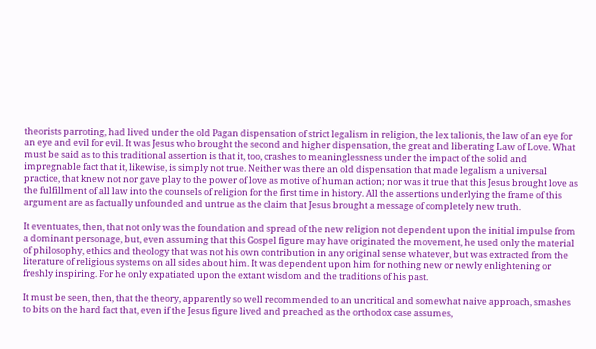theorists parroting, had lived under the old Pagan dispensation of strict legalism in religion, the lex talionis, the law of an eye for an eye and evil for evil. It was Jesus who brought the second and higher dispensation, the great and liberating Law of Love. What must be said as to this traditional assertion is that it, too, crashes to meaninglessness under the impact of the solid and impregnable fact that it, likewise, is simply not true. Neither was there an old dispensation that made legalism a universal practice, that knew not nor gave play to the power of love as motive of human action; nor was it true that this Jesus brought love as the fulfillment of all law into the counsels of religion for the first time in history. All the assertions underlying the frame of this argument are as factually unfounded and untrue as the claim that Jesus brought a message of completely new truth.

It eventuates, then, that not only was the foundation and spread of the new religion not dependent upon the initial impulse from a dominant personage, but, even assuming that this Gospel figure may have originated the movement, he used only the material of philosophy, ethics and theology that was not his own contribution in any original sense whatever, but was extracted from the literature of religious systems on all sides about him. It was dependent upon him for nothing new or newly enlightening or freshly inspiring. For he only expatiated upon the extant wisdom and the traditions of his past.

It must be seen, then, that the theory, apparently so well recommended to an uncritical and somewhat naive approach, smashes to bits on the hard fact that, even if the Jesus figure lived and preached as the orthodox case assumes,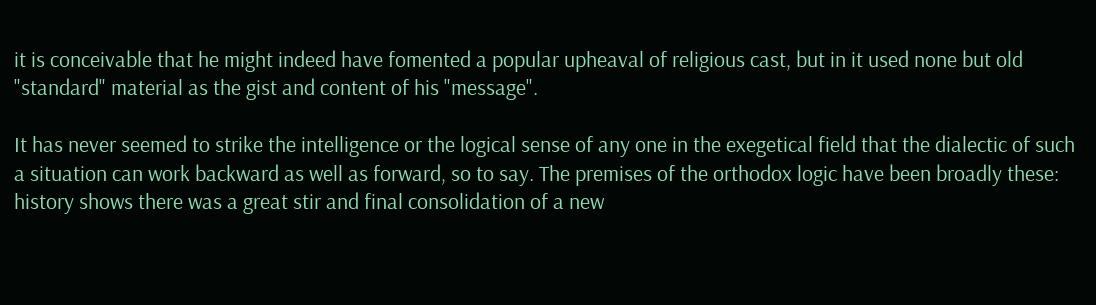it is conceivable that he might indeed have fomented a popular upheaval of religious cast, but in it used none but old "standard" material as the gist and content of his "message".

It has never seemed to strike the intelligence or the logical sense of any one in the exegetical field that the dialectic of such a situation can work backward as well as forward, so to say. The premises of the orthodox logic have been broadly these: history shows there was a great stir and final consolidation of a new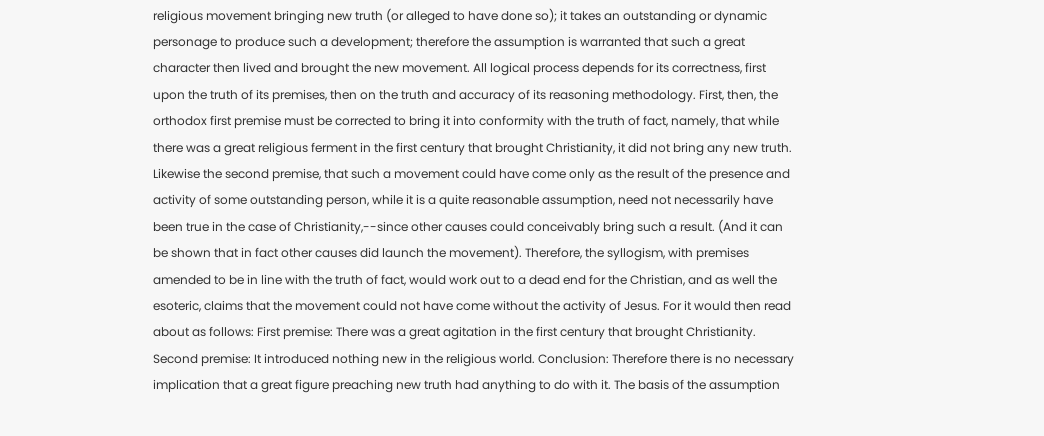religious movement bringing new truth (or alleged to have done so); it takes an outstanding or dynamic personage to produce such a development; therefore the assumption is warranted that such a great character then lived and brought the new movement. All logical process depends for its correctness, first upon the truth of its premises, then on the truth and accuracy of its reasoning methodology. First, then, the orthodox first premise must be corrected to bring it into conformity with the truth of fact, namely, that while there was a great religious ferment in the first century that brought Christianity, it did not bring any new truth. Likewise the second premise, that such a movement could have come only as the result of the presence and activity of some outstanding person, while it is a quite reasonable assumption, need not necessarily have been true in the case of Christianity,--since other causes could conceivably bring such a result. (And it can be shown that in fact other causes did launch the movement). Therefore, the syllogism, with premises amended to be in line with the truth of fact, would work out to a dead end for the Christian, and as well the esoteric, claims that the movement could not have come without the activity of Jesus. For it would then read about as follows: First premise: There was a great agitation in the first century that brought Christianity. Second premise: It introduced nothing new in the religious world. Conclusion: Therefore there is no necessary implication that a great figure preaching new truth had anything to do with it. The basis of the assumption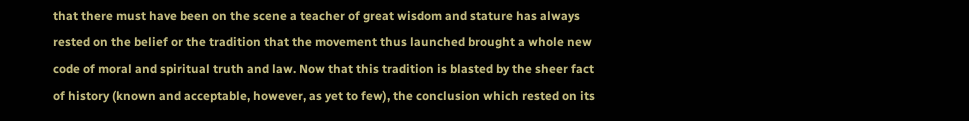that there must have been on the scene a teacher of great wisdom and stature has always rested on the belief or the tradition that the movement thus launched brought a whole new code of moral and spiritual truth and law. Now that this tradition is blasted by the sheer fact of history (known and acceptable, however, as yet to few), the conclusion which rested on its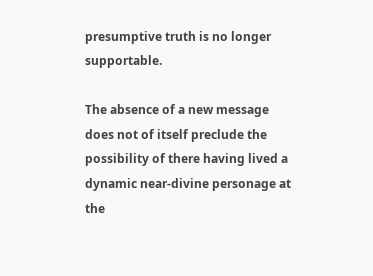presumptive truth is no longer supportable.

The absence of a new message does not of itself preclude the possibility of there having lived a dynamic near-divine personage at the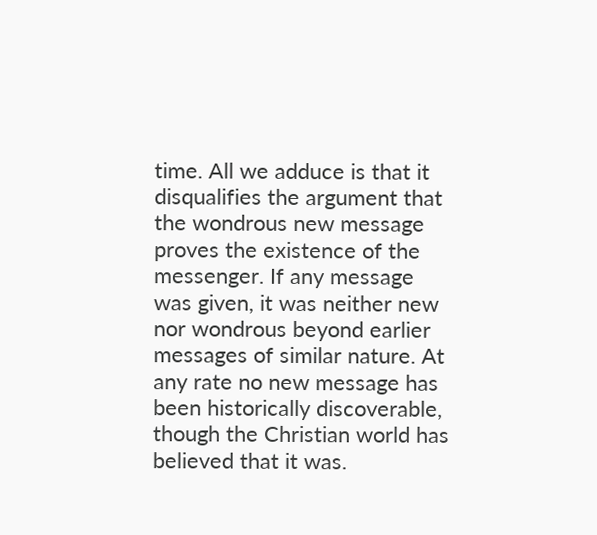time. All we adduce is that it disqualifies the argument that the wondrous new message proves the existence of the messenger. If any message was given, it was neither new nor wondrous beyond earlier messages of similar nature. At any rate no new message has been historically discoverable, though the Christian world has believed that it was.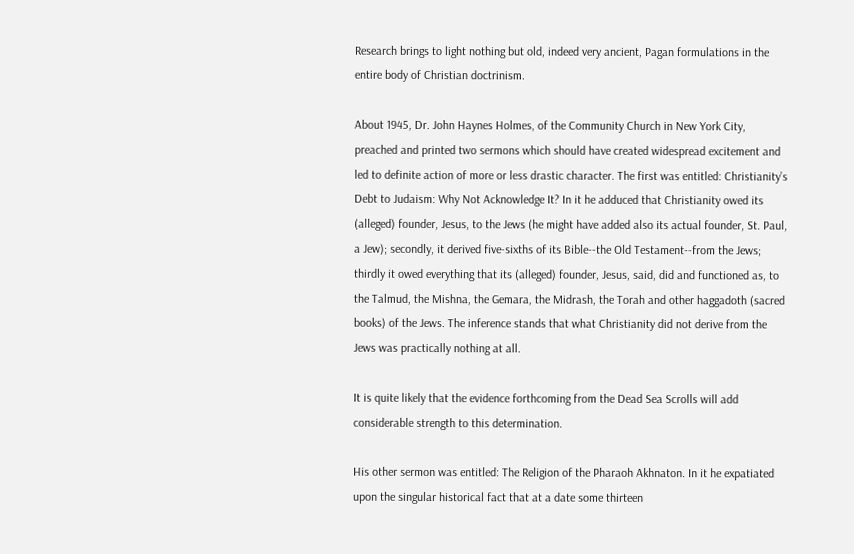Research brings to light nothing but old, indeed very ancient, Pagan formulations in the entire body of Christian doctrinism.

About 1945, Dr. John Haynes Holmes, of the Community Church in New York City, preached and printed two sermons which should have created widespread excitement and led to definite action of more or less drastic character. The first was entitled: Christianity’s Debt to Judaism: Why Not Acknowledge It? In it he adduced that Christianity owed its (alleged) founder, Jesus, to the Jews (he might have added also its actual founder, St. Paul, a Jew); secondly, it derived five-sixths of its Bible--the Old Testament--from the Jews; thirdly it owed everything that its (alleged) founder, Jesus, said, did and functioned as, to the Talmud, the Mishna, the Gemara, the Midrash, the Torah and other haggadoth (sacred books) of the Jews. The inference stands that what Christianity did not derive from the Jews was practically nothing at all.

It is quite likely that the evidence forthcoming from the Dead Sea Scrolls will add considerable strength to this determination.

His other sermon was entitled: The Religion of the Pharaoh Akhnaton. In it he expatiated upon the singular historical fact that at a date some thirteen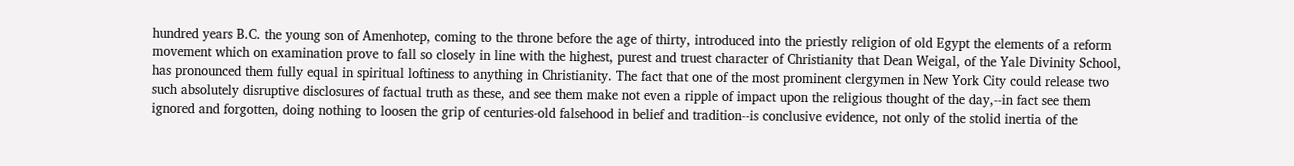hundred years B.C. the young son of Amenhotep, coming to the throne before the age of thirty, introduced into the priestly religion of old Egypt the elements of a reform movement which on examination prove to fall so closely in line with the highest, purest and truest character of Christianity that Dean Weigal, of the Yale Divinity School, has pronounced them fully equal in spiritual loftiness to anything in Christianity. The fact that one of the most prominent clergymen in New York City could release two such absolutely disruptive disclosures of factual truth as these, and see them make not even a ripple of impact upon the religious thought of the day,--in fact see them ignored and forgotten, doing nothing to loosen the grip of centuries-old falsehood in belief and tradition--is conclusive evidence, not only of the stolid inertia of the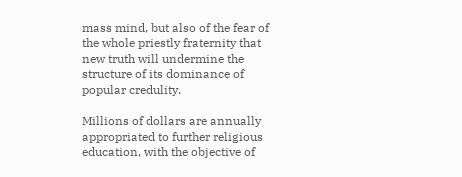mass mind, but also of the fear of the whole priestly fraternity that new truth will undermine the structure of its dominance of popular credulity.

Millions of dollars are annually appropriated to further religious education, with the objective of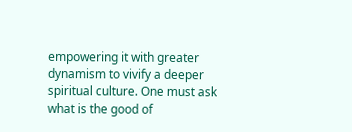empowering it with greater dynamism to vivify a deeper spiritual culture. One must ask what is the good of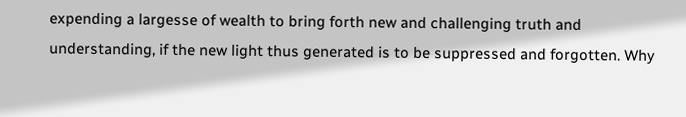expending a largesse of wealth to bring forth new and challenging truth and understanding, if the new light thus generated is to be suppressed and forgotten. Why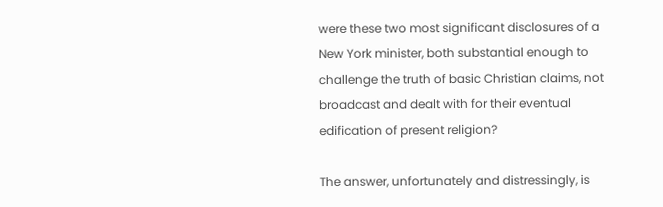were these two most significant disclosures of a New York minister, both substantial enough to challenge the truth of basic Christian claims, not broadcast and dealt with for their eventual edification of present religion?

The answer, unfortunately and distressingly, is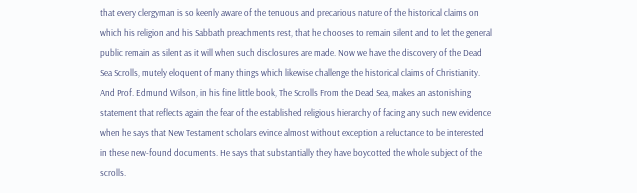that every clergyman is so keenly aware of the tenuous and precarious nature of the historical claims on which his religion and his Sabbath preachments rest, that he chooses to remain silent and to let the general public remain as silent as it will when such disclosures are made. Now we have the discovery of the Dead Sea Scrolls, mutely eloquent of many things which likewise challenge the historical claims of Christianity. And Prof. Edmund Wilson, in his fine little book, The Scrolls From the Dead Sea, makes an astonishing statement that reflects again the fear of the established religious hierarchy of facing any such new evidence when he says that New Testament scholars evince almost without exception a reluctance to be interested in these new-found documents. He says that substantially they have boycotted the whole subject of the scrolls.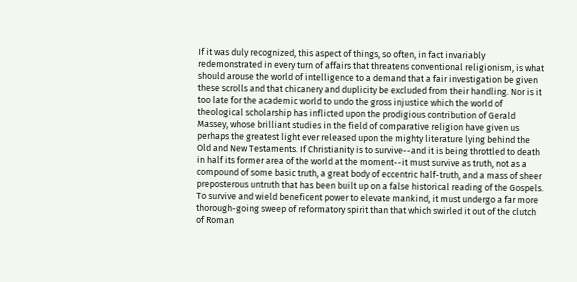If it was duly recognized, this aspect of things, so often, in fact invariably redemonstrated in every turn of affairs that threatens conventional religionism, is what should arouse the world of intelligence to a demand that a fair investigation be given these scrolls and that chicanery and duplicity be excluded from their handling. Nor is it too late for the academic world to undo the gross injustice which the world of theological scholarship has inflicted upon the prodigious contribution of Gerald Massey, whose brilliant studies in the field of comparative religion have given us perhaps the greatest light ever released upon the mighty literature lying behind the Old and New Testaments. If Christianity is to survive--and it is being throttled to death in half its former area of the world at the moment--it must survive as truth, not as a compound of some basic truth, a great body of eccentric half-truth, and a mass of sheer preposterous untruth that has been built up on a false historical reading of the Gospels. To survive and wield beneficent power to elevate mankind, it must undergo a far more thorough-going sweep of reformatory spirit than that which swirled it out of the clutch of Roman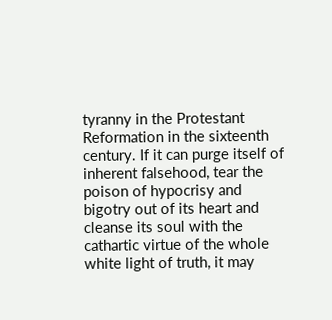tyranny in the Protestant Reformation in the sixteenth century. If it can purge itself of inherent falsehood, tear the poison of hypocrisy and bigotry out of its heart and cleanse its soul with the cathartic virtue of the whole white light of truth, it may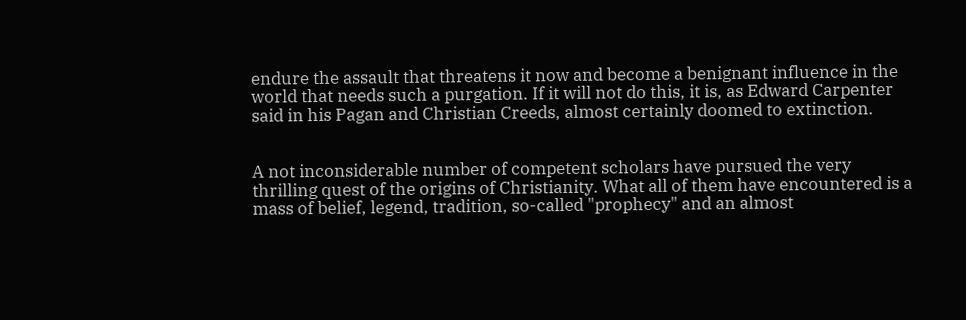endure the assault that threatens it now and become a benignant influence in the world that needs such a purgation. If it will not do this, it is, as Edward Carpenter said in his Pagan and Christian Creeds, almost certainly doomed to extinction.


A not inconsiderable number of competent scholars have pursued the very thrilling quest of the origins of Christianity. What all of them have encountered is a mass of belief, legend, tradition, so-called "prophecy" and an almost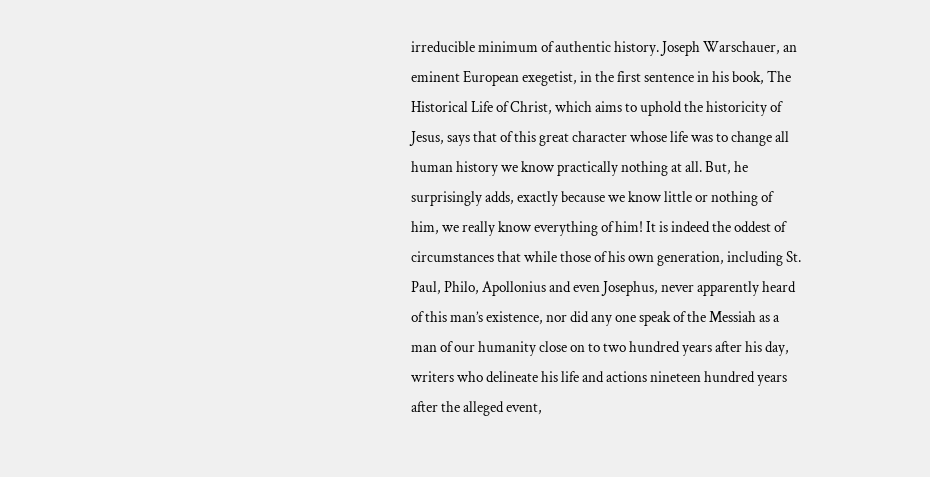irreducible minimum of authentic history. Joseph Warschauer, an eminent European exegetist, in the first sentence in his book, The Historical Life of Christ, which aims to uphold the historicity of Jesus, says that of this great character whose life was to change all human history we know practically nothing at all. But, he surprisingly adds, exactly because we know little or nothing of him, we really know everything of him! It is indeed the oddest of circumstances that while those of his own generation, including St. Paul, Philo, Apollonius and even Josephus, never apparently heard of this man’s existence, nor did any one speak of the Messiah as a man of our humanity close on to two hundred years after his day, writers who delineate his life and actions nineteen hundred years after the alleged event,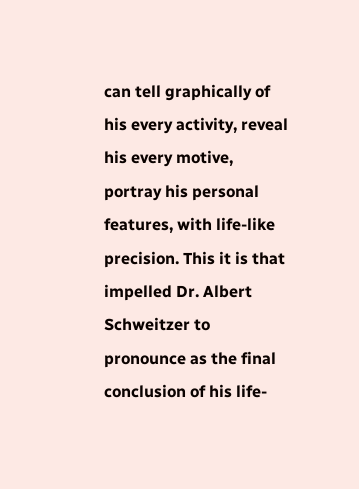can tell graphically of his every activity, reveal his every motive, portray his personal features, with life-like precision. This it is that impelled Dr. Albert Schweitzer to pronounce as the final conclusion of his life-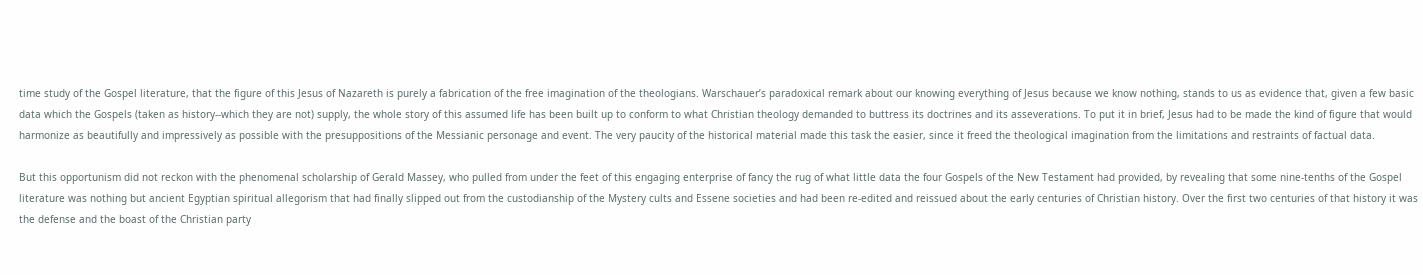time study of the Gospel literature, that the figure of this Jesus of Nazareth is purely a fabrication of the free imagination of the theologians. Warschauer’s paradoxical remark about our knowing everything of Jesus because we know nothing, stands to us as evidence that, given a few basic data which the Gospels (taken as history--which they are not) supply, the whole story of this assumed life has been built up to conform to what Christian theology demanded to buttress its doctrines and its asseverations. To put it in brief, Jesus had to be made the kind of figure that would harmonize as beautifully and impressively as possible with the presuppositions of the Messianic personage and event. The very paucity of the historical material made this task the easier, since it freed the theological imagination from the limitations and restraints of factual data.

But this opportunism did not reckon with the phenomenal scholarship of Gerald Massey, who pulled from under the feet of this engaging enterprise of fancy the rug of what little data the four Gospels of the New Testament had provided, by revealing that some nine-tenths of the Gospel literature was nothing but ancient Egyptian spiritual allegorism that had finally slipped out from the custodianship of the Mystery cults and Essene societies and had been re-edited and reissued about the early centuries of Christian history. Over the first two centuries of that history it was the defense and the boast of the Christian party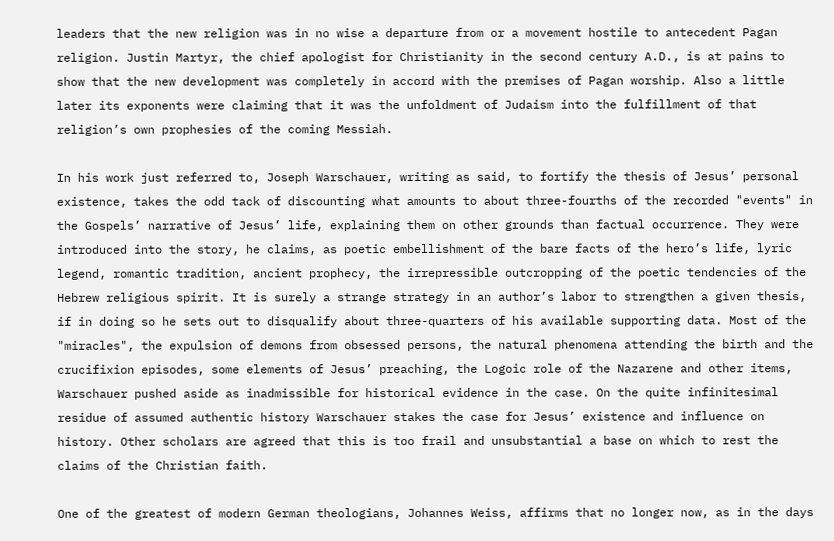leaders that the new religion was in no wise a departure from or a movement hostile to antecedent Pagan religion. Justin Martyr, the chief apologist for Christianity in the second century A.D., is at pains to show that the new development was completely in accord with the premises of Pagan worship. Also a little later its exponents were claiming that it was the unfoldment of Judaism into the fulfillment of that religion’s own prophesies of the coming Messiah.

In his work just referred to, Joseph Warschauer, writing as said, to fortify the thesis of Jesus’ personal existence, takes the odd tack of discounting what amounts to about three-fourths of the recorded "events" in the Gospels’ narrative of Jesus’ life, explaining them on other grounds than factual occurrence. They were introduced into the story, he claims, as poetic embellishment of the bare facts of the hero’s life, lyric legend, romantic tradition, ancient prophecy, the irrepressible outcropping of the poetic tendencies of the Hebrew religious spirit. It is surely a strange strategy in an author’s labor to strengthen a given thesis, if in doing so he sets out to disqualify about three-quarters of his available supporting data. Most of the "miracles", the expulsion of demons from obsessed persons, the natural phenomena attending the birth and the crucifixion episodes, some elements of Jesus’ preaching, the Logoic role of the Nazarene and other items, Warschauer pushed aside as inadmissible for historical evidence in the case. On the quite infinitesimal residue of assumed authentic history Warschauer stakes the case for Jesus’ existence and influence on history. Other scholars are agreed that this is too frail and unsubstantial a base on which to rest the claims of the Christian faith.

One of the greatest of modern German theologians, Johannes Weiss, affirms that no longer now, as in the days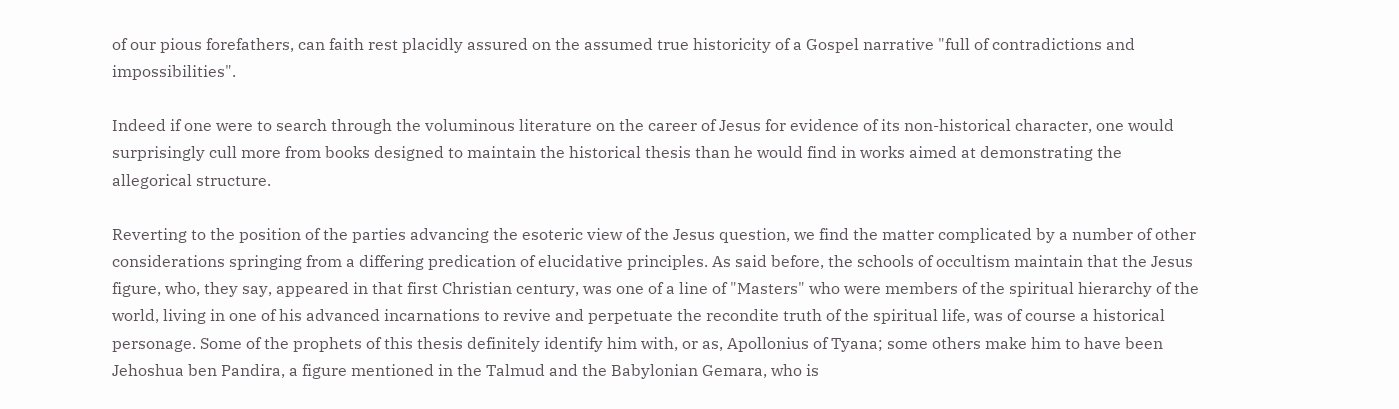of our pious forefathers, can faith rest placidly assured on the assumed true historicity of a Gospel narrative "full of contradictions and impossibilities".

Indeed if one were to search through the voluminous literature on the career of Jesus for evidence of its non-historical character, one would surprisingly cull more from books designed to maintain the historical thesis than he would find in works aimed at demonstrating the allegorical structure.

Reverting to the position of the parties advancing the esoteric view of the Jesus question, we find the matter complicated by a number of other considerations springing from a differing predication of elucidative principles. As said before, the schools of occultism maintain that the Jesus figure, who, they say, appeared in that first Christian century, was one of a line of "Masters" who were members of the spiritual hierarchy of the world, living in one of his advanced incarnations to revive and perpetuate the recondite truth of the spiritual life, was of course a historical personage. Some of the prophets of this thesis definitely identify him with, or as, Apollonius of Tyana; some others make him to have been Jehoshua ben Pandira, a figure mentioned in the Talmud and the Babylonian Gemara, who is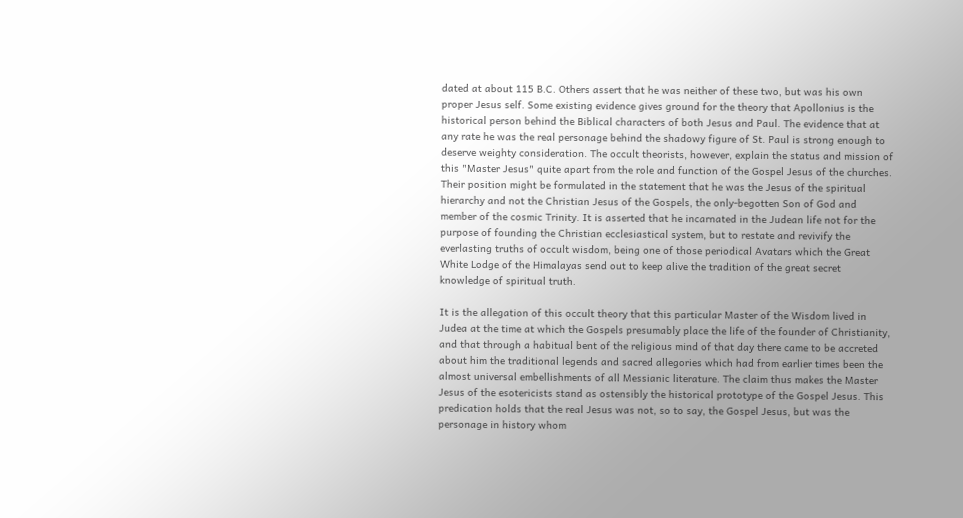dated at about 115 B.C. Others assert that he was neither of these two, but was his own proper Jesus self. Some existing evidence gives ground for the theory that Apollonius is the historical person behind the Biblical characters of both Jesus and Paul. The evidence that at any rate he was the real personage behind the shadowy figure of St. Paul is strong enough to deserve weighty consideration. The occult theorists, however, explain the status and mission of this "Master Jesus" quite apart from the role and function of the Gospel Jesus of the churches. Their position might be formulated in the statement that he was the Jesus of the spiritual hierarchy and not the Christian Jesus of the Gospels, the only-begotten Son of God and member of the cosmic Trinity. It is asserted that he incarnated in the Judean life not for the purpose of founding the Christian ecclesiastical system, but to restate and revivify the everlasting truths of occult wisdom, being one of those periodical Avatars which the Great White Lodge of the Himalayas send out to keep alive the tradition of the great secret knowledge of spiritual truth.

It is the allegation of this occult theory that this particular Master of the Wisdom lived in Judea at the time at which the Gospels presumably place the life of the founder of Christianity, and that through a habitual bent of the religious mind of that day there came to be accreted about him the traditional legends and sacred allegories which had from earlier times been the almost universal embellishments of all Messianic literature. The claim thus makes the Master Jesus of the esotericists stand as ostensibly the historical prototype of the Gospel Jesus. This predication holds that the real Jesus was not, so to say, the Gospel Jesus, but was the personage in history whom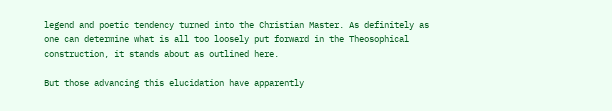legend and poetic tendency turned into the Christian Master. As definitely as one can determine what is all too loosely put forward in the Theosophical construction, it stands about as outlined here.

But those advancing this elucidation have apparently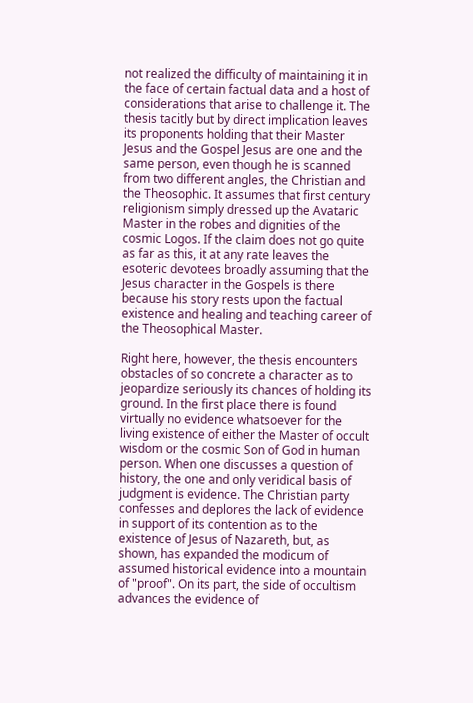not realized the difficulty of maintaining it in the face of certain factual data and a host of considerations that arise to challenge it. The thesis tacitly but by direct implication leaves its proponents holding that their Master Jesus and the Gospel Jesus are one and the same person, even though he is scanned from two different angles, the Christian and the Theosophic. It assumes that first century religionism simply dressed up the Avataric Master in the robes and dignities of the cosmic Logos. If the claim does not go quite as far as this, it at any rate leaves the esoteric devotees broadly assuming that the Jesus character in the Gospels is there because his story rests upon the factual existence and healing and teaching career of the Theosophical Master.

Right here, however, the thesis encounters obstacles of so concrete a character as to jeopardize seriously its chances of holding its ground. In the first place there is found virtually no evidence whatsoever for the living existence of either the Master of occult wisdom or the cosmic Son of God in human person. When one discusses a question of history, the one and only veridical basis of judgment is evidence. The Christian party confesses and deplores the lack of evidence in support of its contention as to the existence of Jesus of Nazareth, but, as shown, has expanded the modicum of assumed historical evidence into a mountain of "proof". On its part, the side of occultism advances the evidence of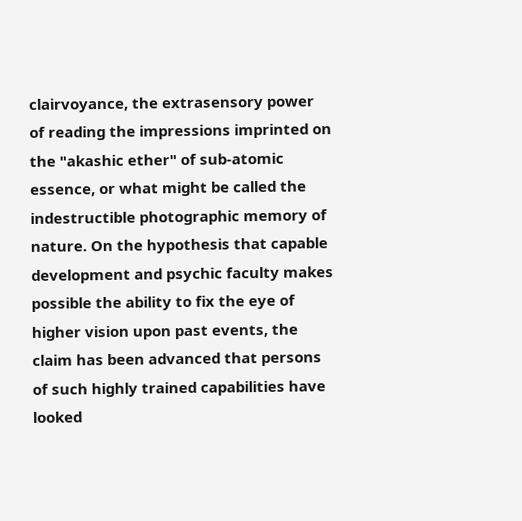clairvoyance, the extrasensory power of reading the impressions imprinted on the "akashic ether" of sub-atomic essence, or what might be called the indestructible photographic memory of nature. On the hypothesis that capable development and psychic faculty makes possible the ability to fix the eye of higher vision upon past events, the claim has been advanced that persons of such highly trained capabilities have looked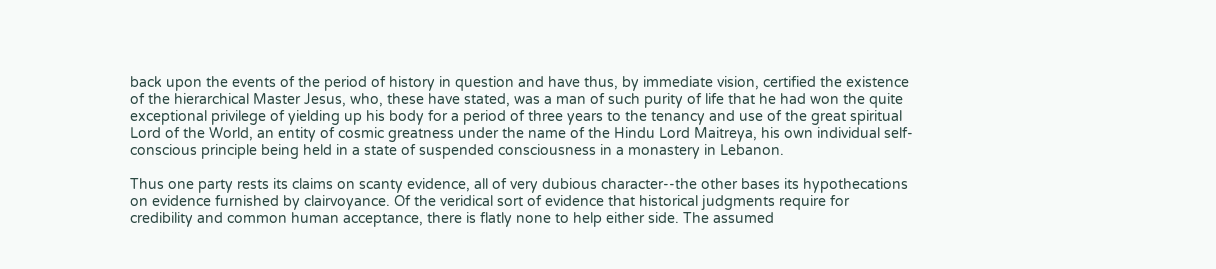back upon the events of the period of history in question and have thus, by immediate vision, certified the existence of the hierarchical Master Jesus, who, these have stated, was a man of such purity of life that he had won the quite exceptional privilege of yielding up his body for a period of three years to the tenancy and use of the great spiritual Lord of the World, an entity of cosmic greatness under the name of the Hindu Lord Maitreya, his own individual self-conscious principle being held in a state of suspended consciousness in a monastery in Lebanon.

Thus one party rests its claims on scanty evidence, all of very dubious character--the other bases its hypothecations on evidence furnished by clairvoyance. Of the veridical sort of evidence that historical judgments require for credibility and common human acceptance, there is flatly none to help either side. The assumed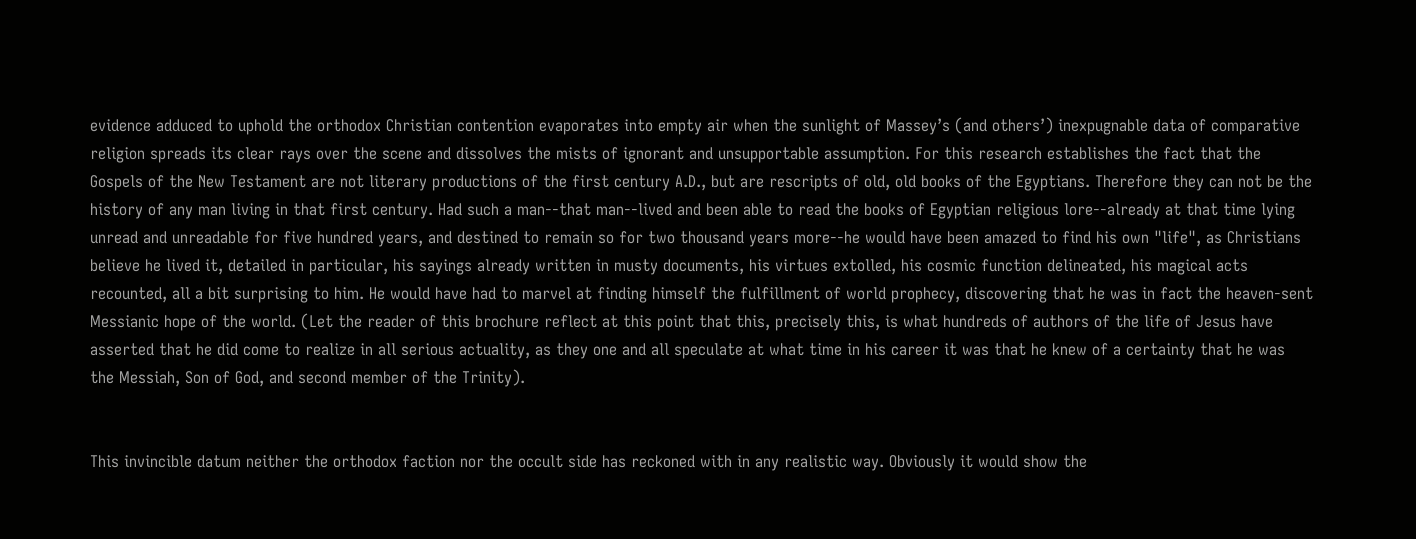evidence adduced to uphold the orthodox Christian contention evaporates into empty air when the sunlight of Massey’s (and others’) inexpugnable data of comparative religion spreads its clear rays over the scene and dissolves the mists of ignorant and unsupportable assumption. For this research establishes the fact that the Gospels of the New Testament are not literary productions of the first century A.D., but are rescripts of old, old books of the Egyptians. Therefore they can not be the history of any man living in that first century. Had such a man--that man--lived and been able to read the books of Egyptian religious lore--already at that time lying unread and unreadable for five hundred years, and destined to remain so for two thousand years more--he would have been amazed to find his own "life", as Christians believe he lived it, detailed in particular, his sayings already written in musty documents, his virtues extolled, his cosmic function delineated, his magical acts recounted, all a bit surprising to him. He would have had to marvel at finding himself the fulfillment of world prophecy, discovering that he was in fact the heaven-sent Messianic hope of the world. (Let the reader of this brochure reflect at this point that this, precisely this, is what hundreds of authors of the life of Jesus have asserted that he did come to realize in all serious actuality, as they one and all speculate at what time in his career it was that he knew of a certainty that he was the Messiah, Son of God, and second member of the Trinity).


This invincible datum neither the orthodox faction nor the occult side has reckoned with in any realistic way. Obviously it would show the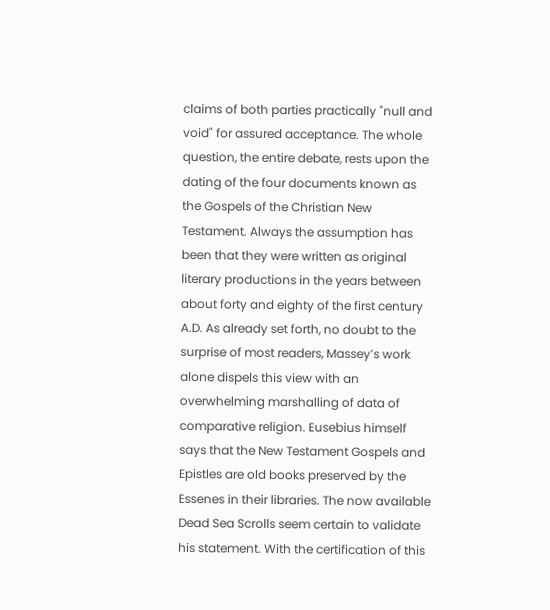claims of both parties practically "null and void" for assured acceptance. The whole question, the entire debate, rests upon the dating of the four documents known as the Gospels of the Christian New Testament. Always the assumption has been that they were written as original literary productions in the years between about forty and eighty of the first century A.D. As already set forth, no doubt to the surprise of most readers, Massey’s work alone dispels this view with an overwhelming marshalling of data of comparative religion. Eusebius himself says that the New Testament Gospels and Epistles are old books preserved by the Essenes in their libraries. The now available Dead Sea Scrolls seem certain to validate his statement. With the certification of this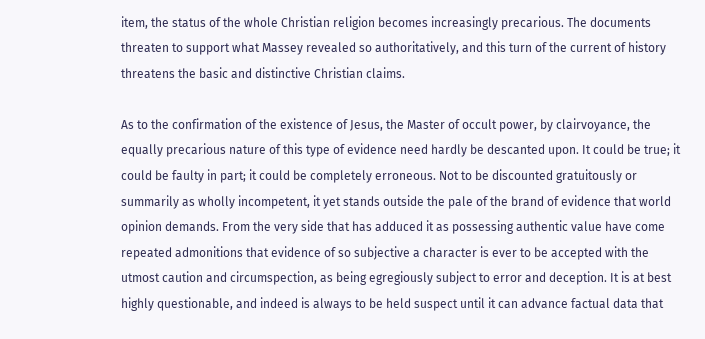item, the status of the whole Christian religion becomes increasingly precarious. The documents threaten to support what Massey revealed so authoritatively, and this turn of the current of history threatens the basic and distinctive Christian claims.

As to the confirmation of the existence of Jesus, the Master of occult power, by clairvoyance, the equally precarious nature of this type of evidence need hardly be descanted upon. It could be true; it could be faulty in part; it could be completely erroneous. Not to be discounted gratuitously or summarily as wholly incompetent, it yet stands outside the pale of the brand of evidence that world opinion demands. From the very side that has adduced it as possessing authentic value have come repeated admonitions that evidence of so subjective a character is ever to be accepted with the utmost caution and circumspection, as being egregiously subject to error and deception. It is at best highly questionable, and indeed is always to be held suspect until it can advance factual data that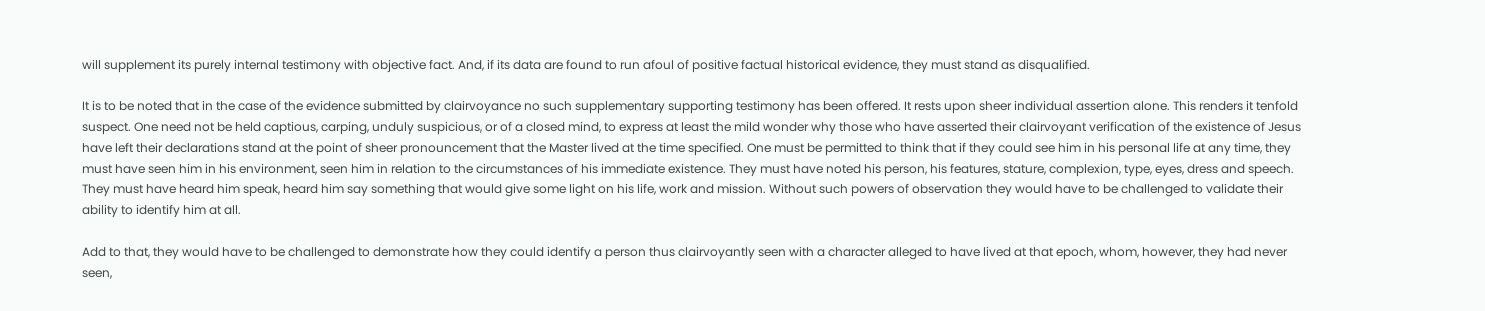will supplement its purely internal testimony with objective fact. And, if its data are found to run afoul of positive factual historical evidence, they must stand as disqualified.

It is to be noted that in the case of the evidence submitted by clairvoyance no such supplementary supporting testimony has been offered. It rests upon sheer individual assertion alone. This renders it tenfold suspect. One need not be held captious, carping, unduly suspicious, or of a closed mind, to express at least the mild wonder why those who have asserted their clairvoyant verification of the existence of Jesus have left their declarations stand at the point of sheer pronouncement that the Master lived at the time specified. One must be permitted to think that if they could see him in his personal life at any time, they must have seen him in his environment, seen him in relation to the circumstances of his immediate existence. They must have noted his person, his features, stature, complexion, type, eyes, dress and speech. They must have heard him speak, heard him say something that would give some light on his life, work and mission. Without such powers of observation they would have to be challenged to validate their ability to identify him at all.

Add to that, they would have to be challenged to demonstrate how they could identify a person thus clairvoyantly seen with a character alleged to have lived at that epoch, whom, however, they had never seen,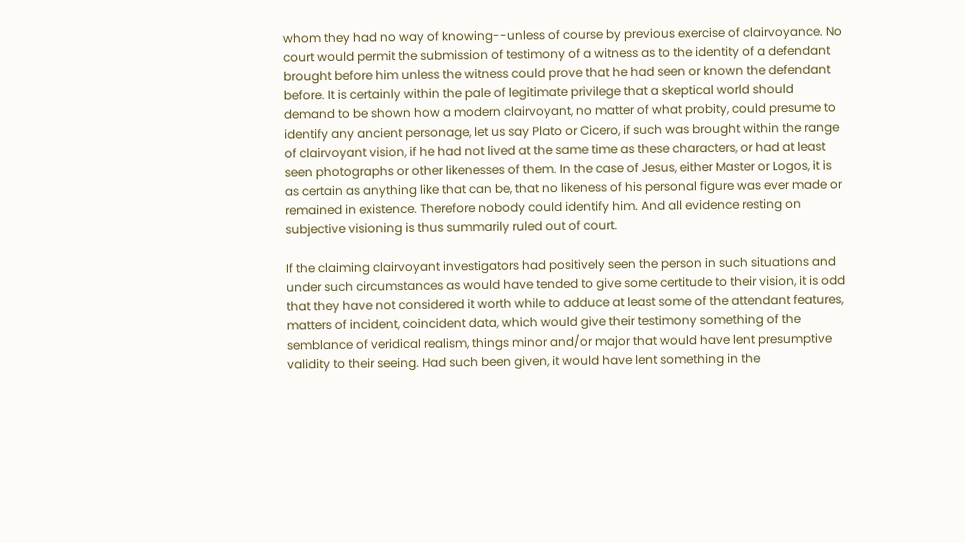whom they had no way of knowing--unless of course by previous exercise of clairvoyance. No court would permit the submission of testimony of a witness as to the identity of a defendant brought before him unless the witness could prove that he had seen or known the defendant before. It is certainly within the pale of legitimate privilege that a skeptical world should demand to be shown how a modern clairvoyant, no matter of what probity, could presume to identify any ancient personage, let us say Plato or Cicero, if such was brought within the range of clairvoyant vision, if he had not lived at the same time as these characters, or had at least seen photographs or other likenesses of them. In the case of Jesus, either Master or Logos, it is as certain as anything like that can be, that no likeness of his personal figure was ever made or remained in existence. Therefore nobody could identify him. And all evidence resting on subjective visioning is thus summarily ruled out of court.

If the claiming clairvoyant investigators had positively seen the person in such situations and under such circumstances as would have tended to give some certitude to their vision, it is odd that they have not considered it worth while to adduce at least some of the attendant features, matters of incident, coincident data, which would give their testimony something of the semblance of veridical realism, things minor and/or major that would have lent presumptive validity to their seeing. Had such been given, it would have lent something in the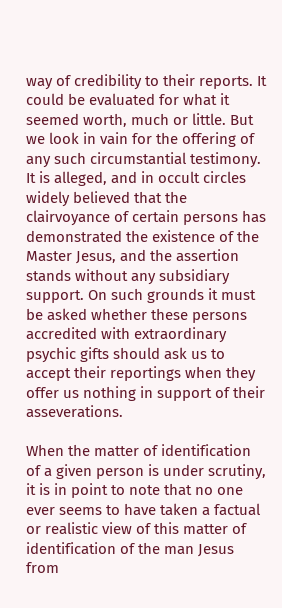way of credibility to their reports. It could be evaluated for what it seemed worth, much or little. But we look in vain for the offering of any such circumstantial testimony. It is alleged, and in occult circles widely believed that the clairvoyance of certain persons has demonstrated the existence of the Master Jesus, and the assertion stands without any subsidiary support. On such grounds it must be asked whether these persons accredited with extraordinary psychic gifts should ask us to accept their reportings when they offer us nothing in support of their asseverations.

When the matter of identification of a given person is under scrutiny, it is in point to note that no one ever seems to have taken a factual or realistic view of this matter of identification of the man Jesus from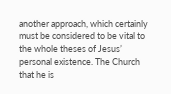another approach, which certainly must be considered to be vital to the whole theses of Jesus’ personal existence. The Church that he is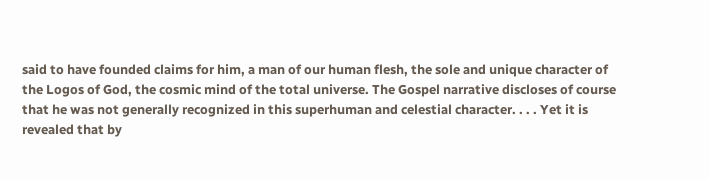said to have founded claims for him, a man of our human flesh, the sole and unique character of the Logos of God, the cosmic mind of the total universe. The Gospel narrative discloses of course that he was not generally recognized in this superhuman and celestial character. . . . Yet it is revealed that by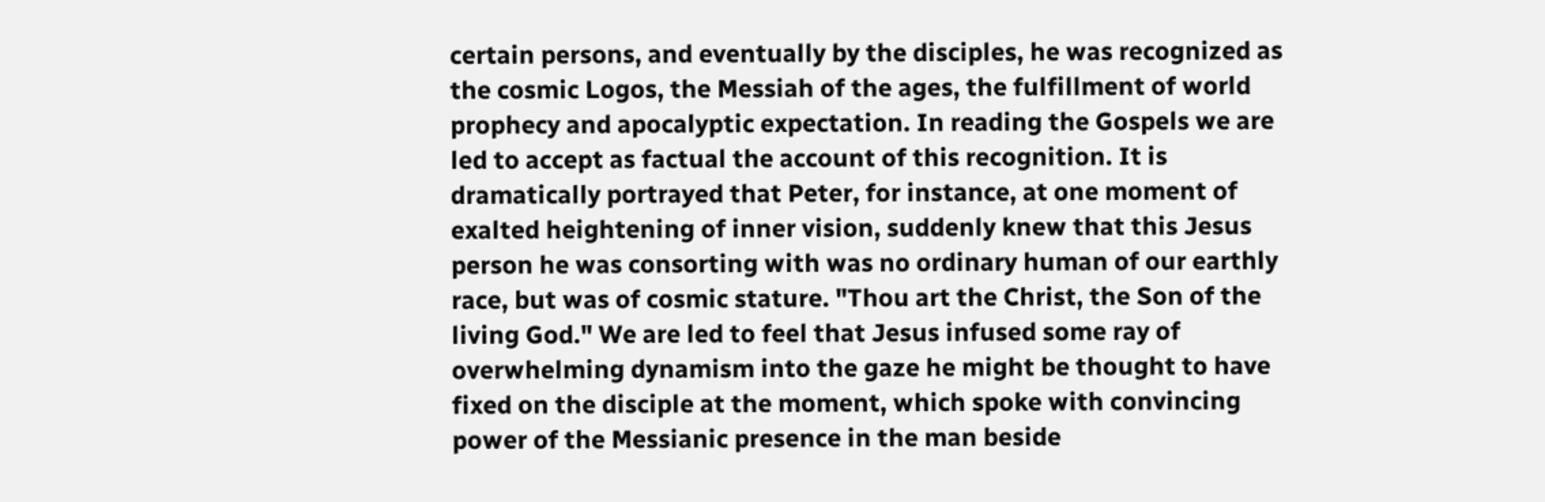certain persons, and eventually by the disciples, he was recognized as the cosmic Logos, the Messiah of the ages, the fulfillment of world prophecy and apocalyptic expectation. In reading the Gospels we are led to accept as factual the account of this recognition. It is dramatically portrayed that Peter, for instance, at one moment of exalted heightening of inner vision, suddenly knew that this Jesus person he was consorting with was no ordinary human of our earthly race, but was of cosmic stature. "Thou art the Christ, the Son of the living God." We are led to feel that Jesus infused some ray of overwhelming dynamism into the gaze he might be thought to have fixed on the disciple at the moment, which spoke with convincing power of the Messianic presence in the man beside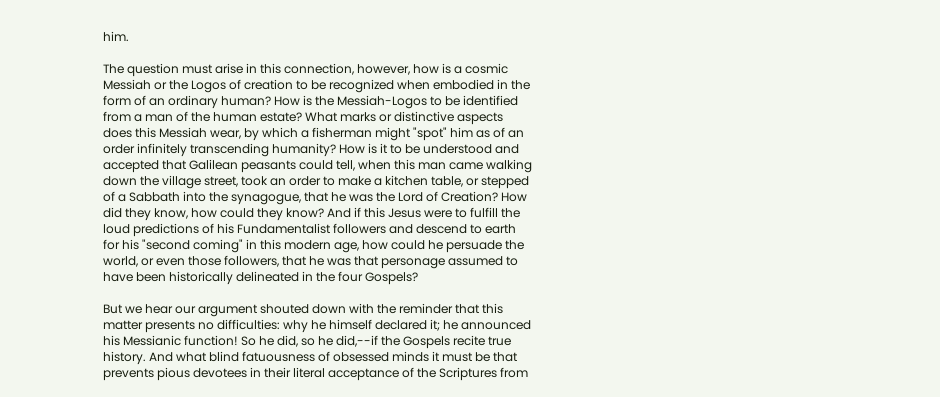him.

The question must arise in this connection, however, how is a cosmic Messiah or the Logos of creation to be recognized when embodied in the form of an ordinary human? How is the Messiah-Logos to be identified from a man of the human estate? What marks or distinctive aspects does this Messiah wear, by which a fisherman might "spot" him as of an order infinitely transcending humanity? How is it to be understood and accepted that Galilean peasants could tell, when this man came walking down the village street, took an order to make a kitchen table, or stepped of a Sabbath into the synagogue, that he was the Lord of Creation? How did they know, how could they know? And if this Jesus were to fulfill the loud predictions of his Fundamentalist followers and descend to earth for his "second coming" in this modern age, how could he persuade the world, or even those followers, that he was that personage assumed to have been historically delineated in the four Gospels?

But we hear our argument shouted down with the reminder that this matter presents no difficulties: why he himself declared it; he announced his Messianic function! So he did, so he did,--if the Gospels recite true history. And what blind fatuousness of obsessed minds it must be that prevents pious devotees in their literal acceptance of the Scriptures from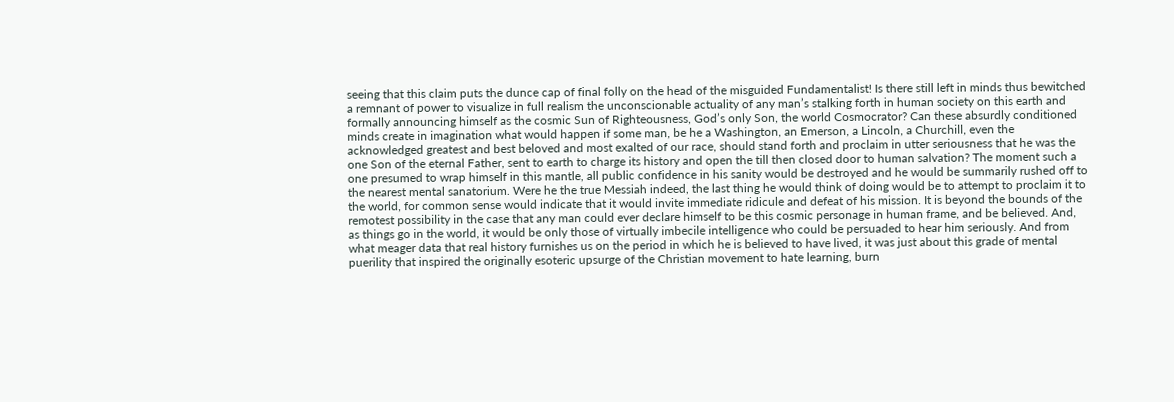seeing that this claim puts the dunce cap of final folly on the head of the misguided Fundamentalist! Is there still left in minds thus bewitched a remnant of power to visualize in full realism the unconscionable actuality of any man’s stalking forth in human society on this earth and formally announcing himself as the cosmic Sun of Righteousness, God’s only Son, the world Cosmocrator? Can these absurdly conditioned minds create in imagination what would happen if some man, be he a Washington, an Emerson, a Lincoln, a Churchill, even the acknowledged greatest and best beloved and most exalted of our race, should stand forth and proclaim in utter seriousness that he was the one Son of the eternal Father, sent to earth to charge its history and open the till then closed door to human salvation? The moment such a one presumed to wrap himself in this mantle, all public confidence in his sanity would be destroyed and he would be summarily rushed off to the nearest mental sanatorium. Were he the true Messiah indeed, the last thing he would think of doing would be to attempt to proclaim it to the world, for common sense would indicate that it would invite immediate ridicule and defeat of his mission. It is beyond the bounds of the remotest possibility in the case that any man could ever declare himself to be this cosmic personage in human frame, and be believed. And, as things go in the world, it would be only those of virtually imbecile intelligence who could be persuaded to hear him seriously. And from what meager data that real history furnishes us on the period in which he is believed to have lived, it was just about this grade of mental puerility that inspired the originally esoteric upsurge of the Christian movement to hate learning, burn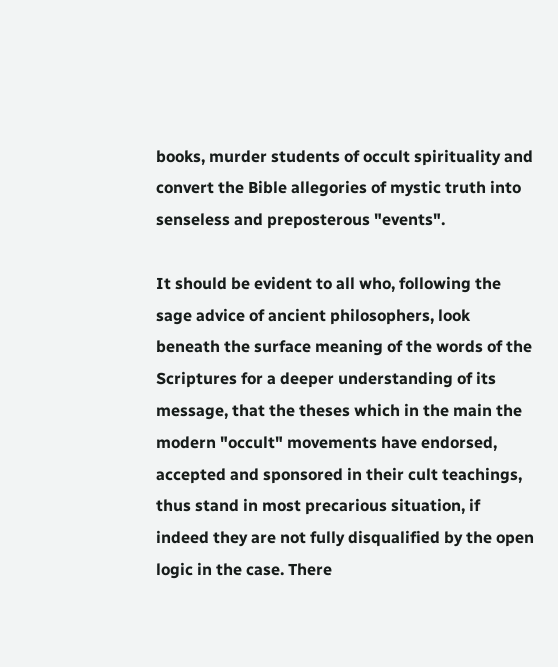books, murder students of occult spirituality and convert the Bible allegories of mystic truth into senseless and preposterous "events".

It should be evident to all who, following the sage advice of ancient philosophers, look beneath the surface meaning of the words of the Scriptures for a deeper understanding of its message, that the theses which in the main the modern "occult" movements have endorsed, accepted and sponsored in their cult teachings, thus stand in most precarious situation, if indeed they are not fully disqualified by the open logic in the case. There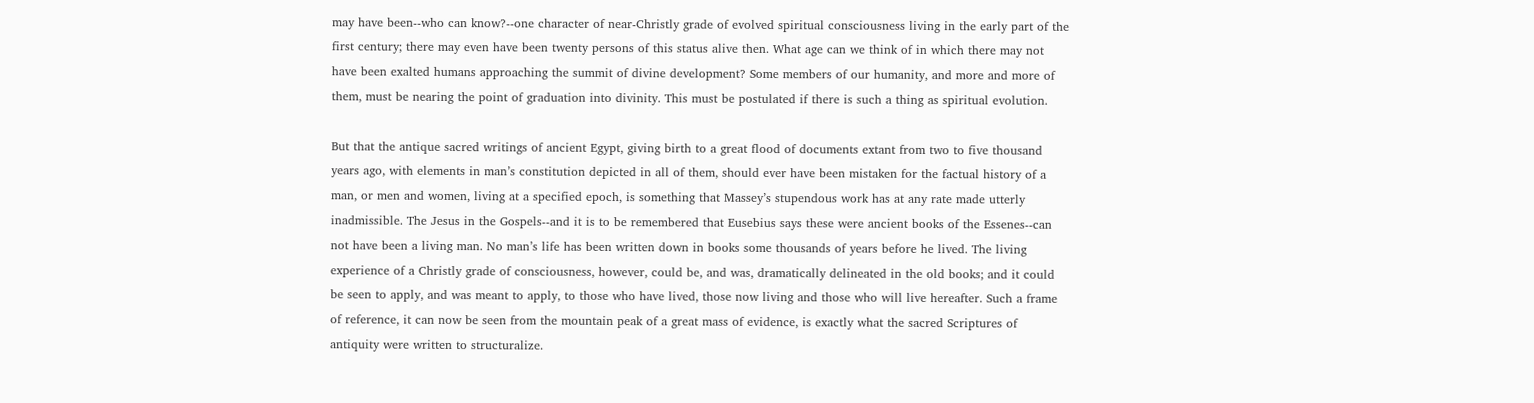may have been--who can know?--one character of near-Christly grade of evolved spiritual consciousness living in the early part of the first century; there may even have been twenty persons of this status alive then. What age can we think of in which there may not have been exalted humans approaching the summit of divine development? Some members of our humanity, and more and more of them, must be nearing the point of graduation into divinity. This must be postulated if there is such a thing as spiritual evolution.

But that the antique sacred writings of ancient Egypt, giving birth to a great flood of documents extant from two to five thousand years ago, with elements in man’s constitution depicted in all of them, should ever have been mistaken for the factual history of a man, or men and women, living at a specified epoch, is something that Massey’s stupendous work has at any rate made utterly inadmissible. The Jesus in the Gospels--and it is to be remembered that Eusebius says these were ancient books of the Essenes--can not have been a living man. No man’s life has been written down in books some thousands of years before he lived. The living experience of a Christly grade of consciousness, however, could be, and was, dramatically delineated in the old books; and it could be seen to apply, and was meant to apply, to those who have lived, those now living and those who will live hereafter. Such a frame of reference, it can now be seen from the mountain peak of a great mass of evidence, is exactly what the sacred Scriptures of antiquity were written to structuralize.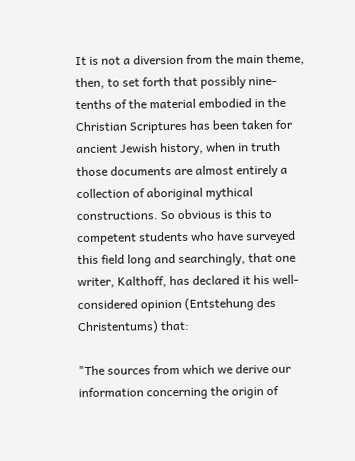It is not a diversion from the main theme, then, to set forth that possibly nine-tenths of the material embodied in the Christian Scriptures has been taken for ancient Jewish history, when in truth those documents are almost entirely a collection of aboriginal mythical constructions. So obvious is this to competent students who have surveyed this field long and searchingly, that one writer, Kalthoff, has declared it his well-considered opinion (Entstehung des Christentums) that:

"The sources from which we derive our information concerning the origin of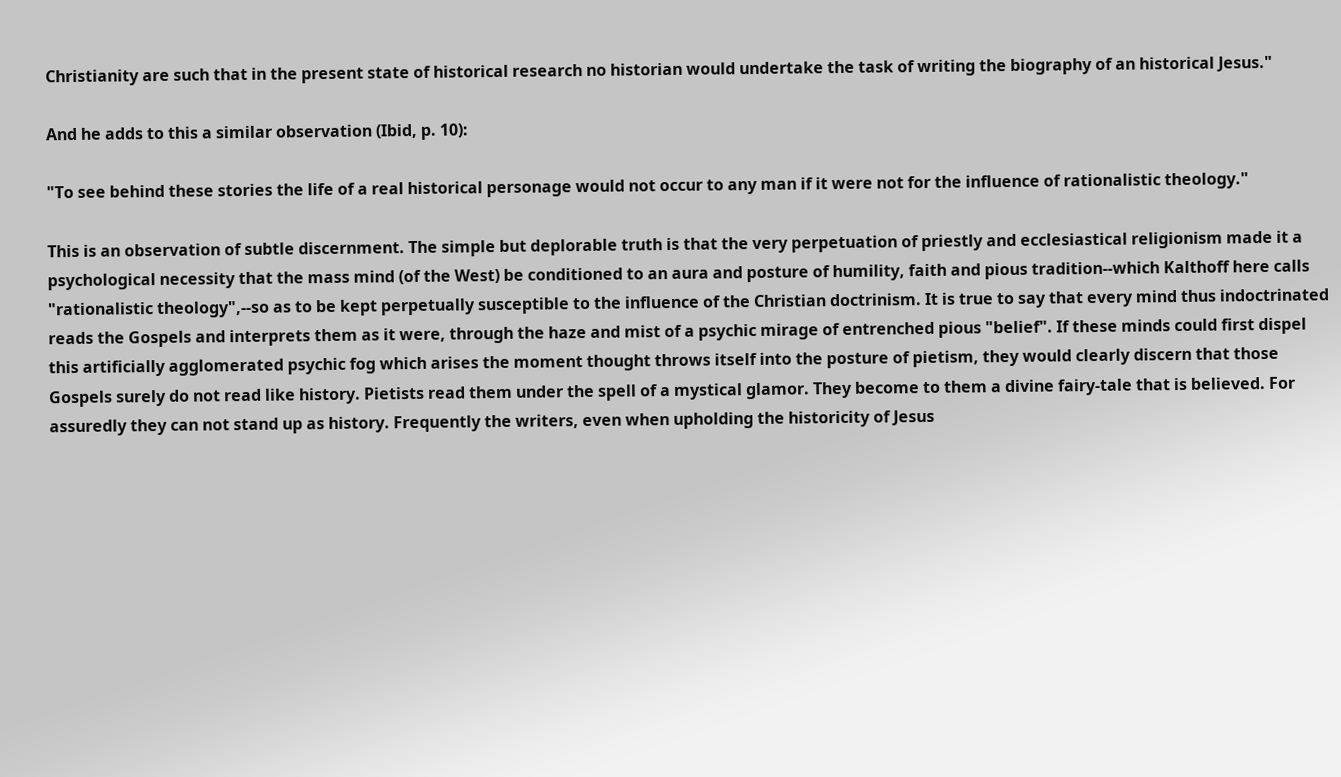Christianity are such that in the present state of historical research no historian would undertake the task of writing the biography of an historical Jesus."

And he adds to this a similar observation (Ibid, p. 10):

"To see behind these stories the life of a real historical personage would not occur to any man if it were not for the influence of rationalistic theology."

This is an observation of subtle discernment. The simple but deplorable truth is that the very perpetuation of priestly and ecclesiastical religionism made it a psychological necessity that the mass mind (of the West) be conditioned to an aura and posture of humility, faith and pious tradition--which Kalthoff here calls "rationalistic theology",--so as to be kept perpetually susceptible to the influence of the Christian doctrinism. It is true to say that every mind thus indoctrinated reads the Gospels and interprets them as it were, through the haze and mist of a psychic mirage of entrenched pious "belief". If these minds could first dispel this artificially agglomerated psychic fog which arises the moment thought throws itself into the posture of pietism, they would clearly discern that those Gospels surely do not read like history. Pietists read them under the spell of a mystical glamor. They become to them a divine fairy-tale that is believed. For assuredly they can not stand up as history. Frequently the writers, even when upholding the historicity of Jesus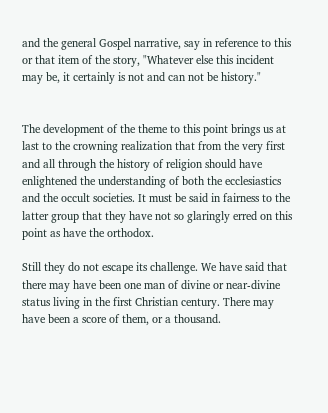and the general Gospel narrative, say in reference to this or that item of the story, "Whatever else this incident may be, it certainly is not and can not be history."


The development of the theme to this point brings us at last to the crowning realization that from the very first and all through the history of religion should have enlightened the understanding of both the ecclesiastics and the occult societies. It must be said in fairness to the latter group that they have not so glaringly erred on this point as have the orthodox.

Still they do not escape its challenge. We have said that there may have been one man of divine or near-divine status living in the first Christian century. There may have been a score of them, or a thousand.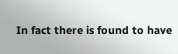In fact there is found to have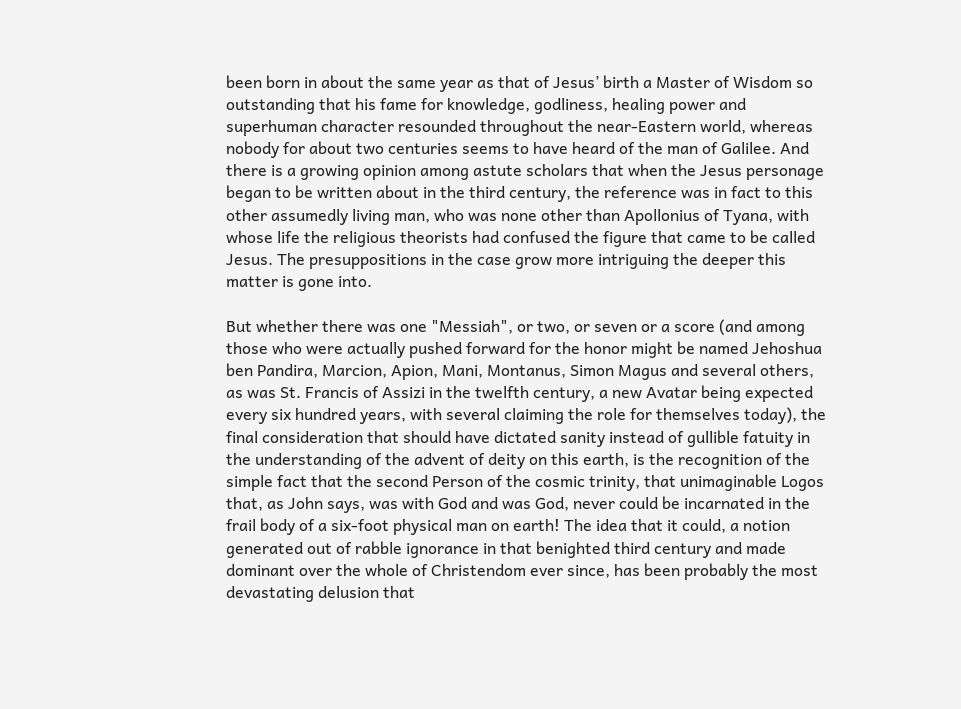been born in about the same year as that of Jesus’ birth a Master of Wisdom so outstanding that his fame for knowledge, godliness, healing power and superhuman character resounded throughout the near-Eastern world, whereas nobody for about two centuries seems to have heard of the man of Galilee. And there is a growing opinion among astute scholars that when the Jesus personage began to be written about in the third century, the reference was in fact to this other assumedly living man, who was none other than Apollonius of Tyana, with whose life the religious theorists had confused the figure that came to be called Jesus. The presuppositions in the case grow more intriguing the deeper this matter is gone into.

But whether there was one "Messiah", or two, or seven or a score (and among those who were actually pushed forward for the honor might be named Jehoshua ben Pandira, Marcion, Apion, Mani, Montanus, Simon Magus and several others, as was St. Francis of Assizi in the twelfth century, a new Avatar being expected every six hundred years, with several claiming the role for themselves today), the final consideration that should have dictated sanity instead of gullible fatuity in the understanding of the advent of deity on this earth, is the recognition of the simple fact that the second Person of the cosmic trinity, that unimaginable Logos that, as John says, was with God and was God, never could be incarnated in the frail body of a six-foot physical man on earth! The idea that it could, a notion generated out of rabble ignorance in that benighted third century and made dominant over the whole of Christendom ever since, has been probably the most devastating delusion that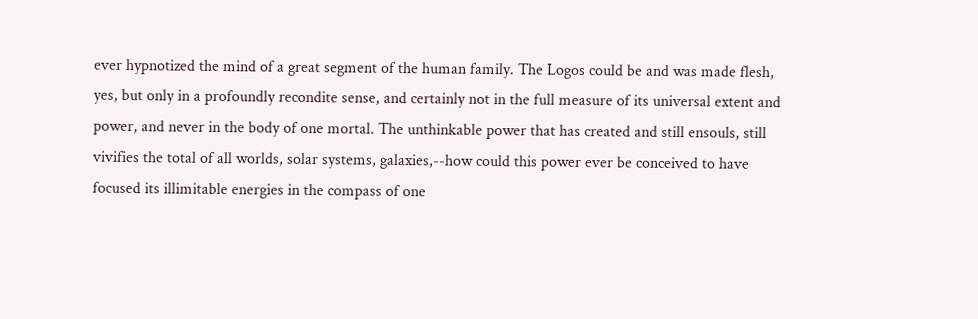ever hypnotized the mind of a great segment of the human family. The Logos could be and was made flesh, yes, but only in a profoundly recondite sense, and certainly not in the full measure of its universal extent and power, and never in the body of one mortal. The unthinkable power that has created and still ensouls, still vivifies the total of all worlds, solar systems, galaxies,--how could this power ever be conceived to have focused its illimitable energies in the compass of one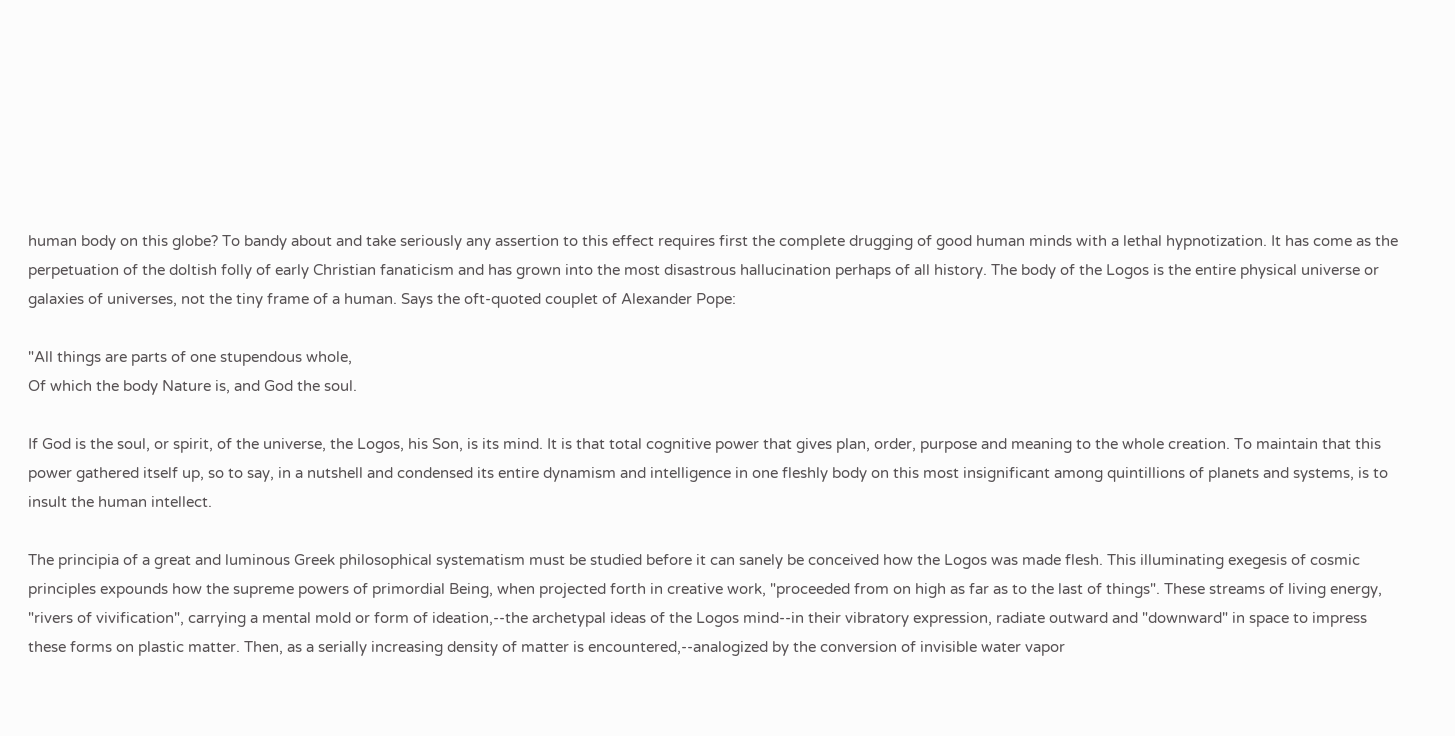human body on this globe? To bandy about and take seriously any assertion to this effect requires first the complete drugging of good human minds with a lethal hypnotization. It has come as the perpetuation of the doltish folly of early Christian fanaticism and has grown into the most disastrous hallucination perhaps of all history. The body of the Logos is the entire physical universe or galaxies of universes, not the tiny frame of a human. Says the oft-quoted couplet of Alexander Pope:

"All things are parts of one stupendous whole,
Of which the body Nature is, and God the soul.

If God is the soul, or spirit, of the universe, the Logos, his Son, is its mind. It is that total cognitive power that gives plan, order, purpose and meaning to the whole creation. To maintain that this power gathered itself up, so to say, in a nutshell and condensed its entire dynamism and intelligence in one fleshly body on this most insignificant among quintillions of planets and systems, is to insult the human intellect.

The principia of a great and luminous Greek philosophical systematism must be studied before it can sanely be conceived how the Logos was made flesh. This illuminating exegesis of cosmic principles expounds how the supreme powers of primordial Being, when projected forth in creative work, "proceeded from on high as far as to the last of things". These streams of living energy, "rivers of vivification", carrying a mental mold or form of ideation,--the archetypal ideas of the Logos mind--in their vibratory expression, radiate outward and "downward" in space to impress these forms on plastic matter. Then, as a serially increasing density of matter is encountered,--analogized by the conversion of invisible water vapor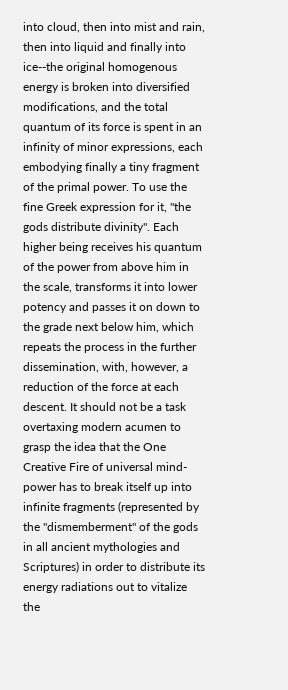into cloud, then into mist and rain, then into liquid and finally into ice--the original homogenous energy is broken into diversified modifications, and the total quantum of its force is spent in an infinity of minor expressions, each embodying finally a tiny fragment of the primal power. To use the fine Greek expression for it, "the gods distribute divinity". Each higher being receives his quantum of the power from above him in the scale, transforms it into lower potency and passes it on down to the grade next below him, which repeats the process in the further dissemination, with, however, a reduction of the force at each descent. It should not be a task overtaxing modern acumen to grasp the idea that the One Creative Fire of universal mind-power has to break itself up into infinite fragments (represented by the "dismemberment" of the gods in all ancient mythologies and Scriptures) in order to distribute its energy radiations out to vitalize the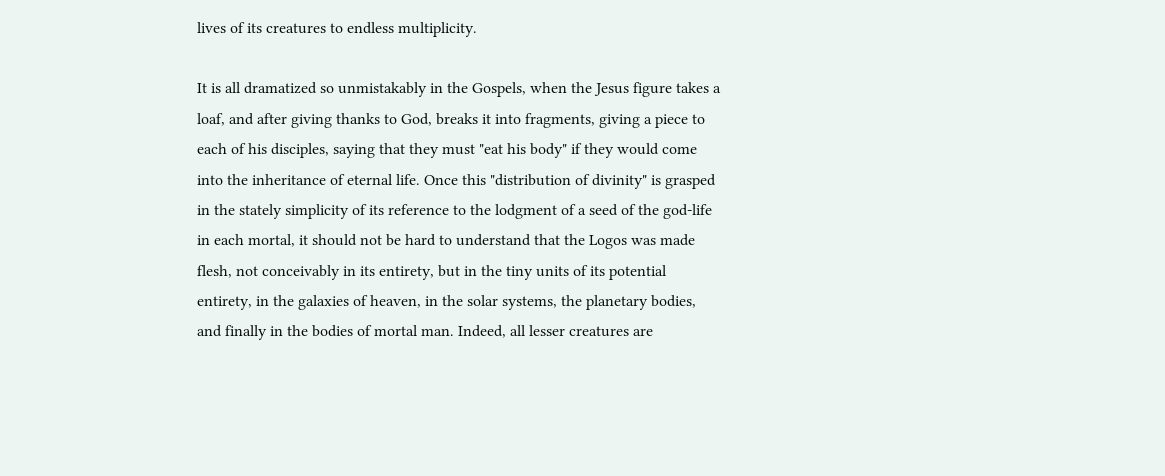lives of its creatures to endless multiplicity.

It is all dramatized so unmistakably in the Gospels, when the Jesus figure takes a loaf, and after giving thanks to God, breaks it into fragments, giving a piece to each of his disciples, saying that they must "eat his body" if they would come into the inheritance of eternal life. Once this "distribution of divinity" is grasped in the stately simplicity of its reference to the lodgment of a seed of the god-life in each mortal, it should not be hard to understand that the Logos was made flesh, not conceivably in its entirety, but in the tiny units of its potential entirety, in the galaxies of heaven, in the solar systems, the planetary bodies, and finally in the bodies of mortal man. Indeed, all lesser creatures are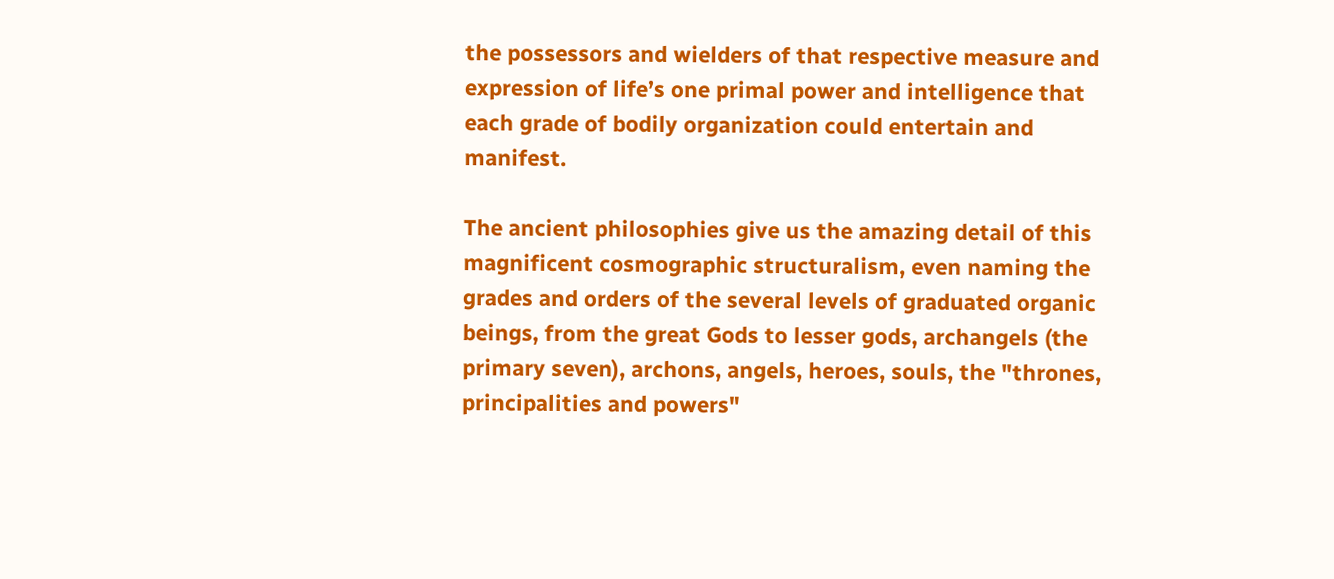the possessors and wielders of that respective measure and expression of life’s one primal power and intelligence that each grade of bodily organization could entertain and manifest.

The ancient philosophies give us the amazing detail of this magnificent cosmographic structuralism, even naming the grades and orders of the several levels of graduated organic beings, from the great Gods to lesser gods, archangels (the primary seven), archons, angels, heroes, souls, the "thrones, principalities and powers"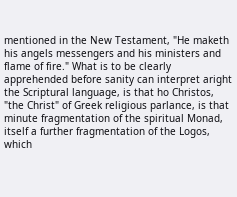mentioned in the New Testament, "He maketh his angels messengers and his ministers and flame of fire." What is to be clearly apprehended before sanity can interpret aright the Scriptural language, is that ho Christos, "the Christ" of Greek religious parlance, is that minute fragmentation of the spiritual Monad, itself a further fragmentation of the Logos, which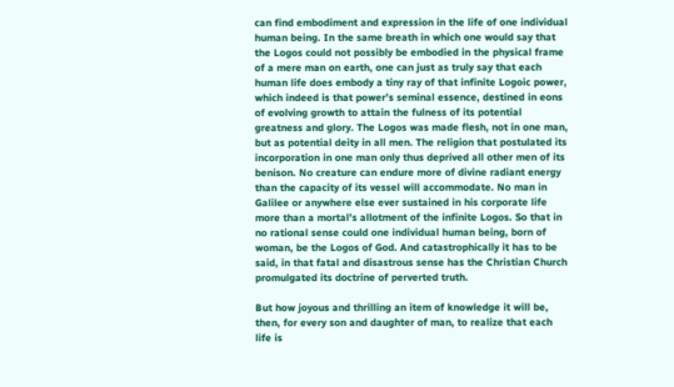can find embodiment and expression in the life of one individual human being. In the same breath in which one would say that the Logos could not possibly be embodied in the physical frame of a mere man on earth, one can just as truly say that each human life does embody a tiny ray of that infinite Logoic power, which indeed is that power’s seminal essence, destined in eons of evolving growth to attain the fulness of its potential greatness and glory. The Logos was made flesh, not in one man, but as potential deity in all men. The religion that postulated its incorporation in one man only thus deprived all other men of its benison. No creature can endure more of divine radiant energy than the capacity of its vessel will accommodate. No man in Galilee or anywhere else ever sustained in his corporate life more than a mortal’s allotment of the infinite Logos. So that in no rational sense could one individual human being, born of woman, be the Logos of God. And catastrophically it has to be said, in that fatal and disastrous sense has the Christian Church promulgated its doctrine of perverted truth.

But how joyous and thrilling an item of knowledge it will be, then, for every son and daughter of man, to realize that each life is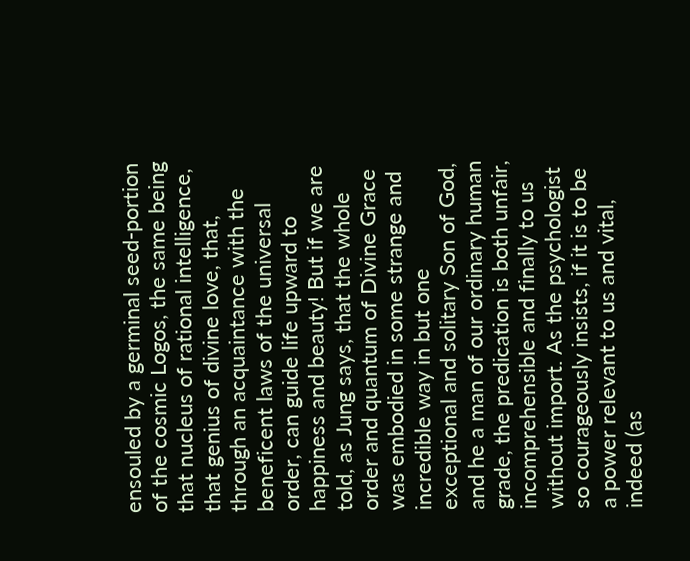ensouled by a germinal seed-portion of the cosmic Logos, the same being that nucleus of rational intelligence, that genius of divine love, that, through an acquaintance with the beneficent laws of the universal order, can guide life upward to happiness and beauty! But if we are told, as Jung says, that the whole order and quantum of Divine Grace was embodied in some strange and incredible way in but one exceptional and solitary Son of God, and he a man of our ordinary human grade, the predication is both unfair, incomprehensible and finally to us without import. As the psychologist so courageously insists, if it is to be a power relevant to us and vital, indeed (as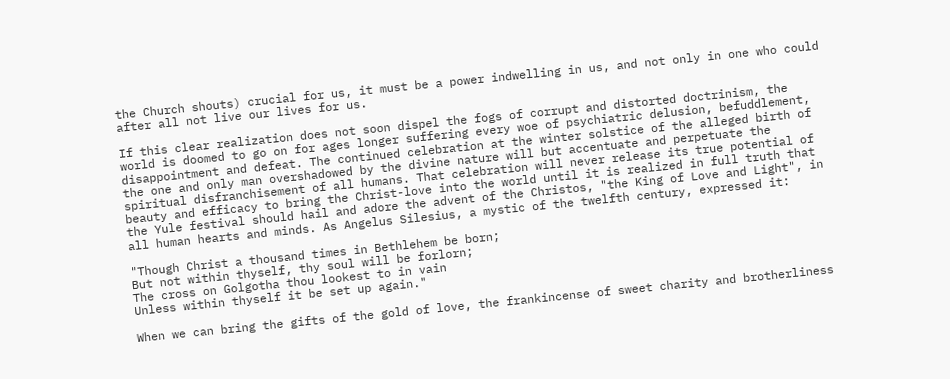the Church shouts) crucial for us, it must be a power indwelling in us, and not only in one who could after all not live our lives for us.

If this clear realization does not soon dispel the fogs of corrupt and distorted doctrinism, the world is doomed to go on for ages longer suffering every woe of psychiatric delusion, befuddlement, disappointment and defeat. The continued celebration at the winter solstice of the alleged birth of the one and only man overshadowed by the divine nature will but accentuate and perpetuate the spiritual disfranchisement of all humans. That celebration will never release its true potential of beauty and efficacy to bring the Christ-love into the world until it is realized in full truth that the Yule festival should hail and adore the advent of the Christos, "the King of Love and Light", in all human hearts and minds. As Angelus Silesius, a mystic of the twelfth century, expressed it:

"Though Christ a thousand times in Bethlehem be born;
But not within thyself, thy soul will be forlorn;
The cross on Golgotha thou lookest to in vain
Unless within thyself it be set up again."

When we can bring the gifts of the gold of love, the frankincense of sweet charity and brotherliness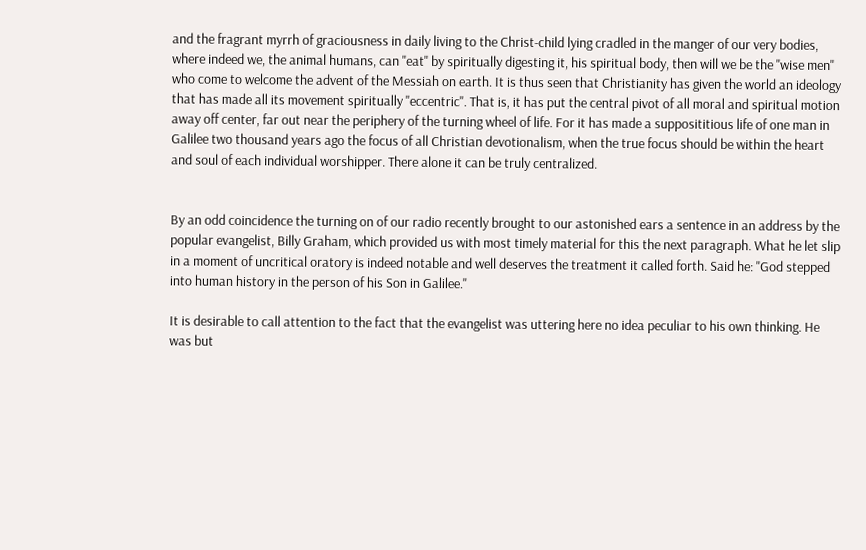and the fragrant myrrh of graciousness in daily living to the Christ-child lying cradled in the manger of our very bodies, where indeed we, the animal humans, can "eat" by spiritually digesting it, his spiritual body, then will we be the "wise men" who come to welcome the advent of the Messiah on earth. It is thus seen that Christianity has given the world an ideology that has made all its movement spiritually "eccentric". That is, it has put the central pivot of all moral and spiritual motion away off center, far out near the periphery of the turning wheel of life. For it has made a supposititious life of one man in Galilee two thousand years ago the focus of all Christian devotionalism, when the true focus should be within the heart and soul of each individual worshipper. There alone it can be truly centralized.


By an odd coincidence the turning on of our radio recently brought to our astonished ears a sentence in an address by the popular evangelist, Billy Graham, which provided us with most timely material for this the next paragraph. What he let slip in a moment of uncritical oratory is indeed notable and well deserves the treatment it called forth. Said he: "God stepped into human history in the person of his Son in Galilee."

It is desirable to call attention to the fact that the evangelist was uttering here no idea peculiar to his own thinking. He was but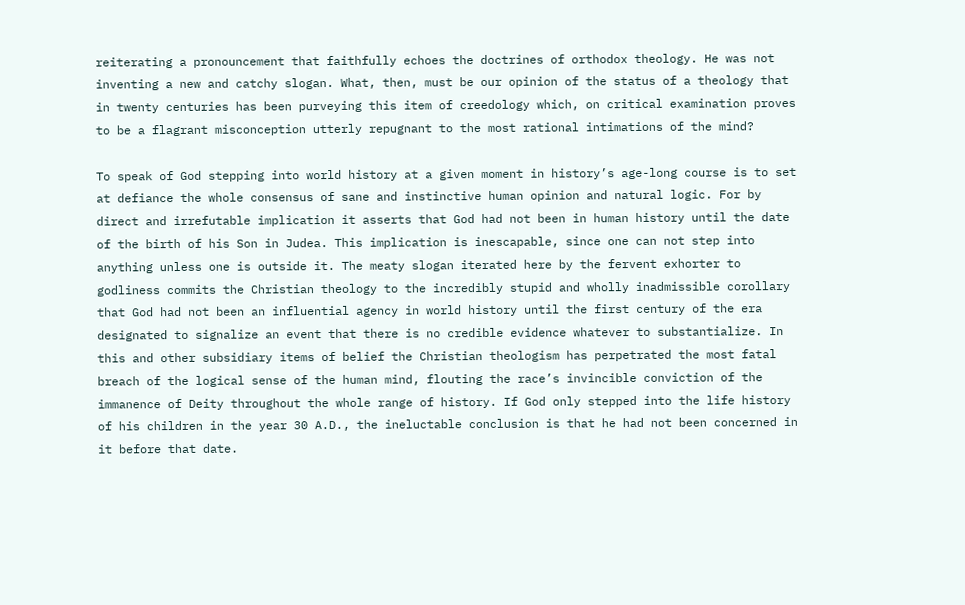reiterating a pronouncement that faithfully echoes the doctrines of orthodox theology. He was not inventing a new and catchy slogan. What, then, must be our opinion of the status of a theology that in twenty centuries has been purveying this item of creedology which, on critical examination proves to be a flagrant misconception utterly repugnant to the most rational intimations of the mind?

To speak of God stepping into world history at a given moment in history’s age-long course is to set at defiance the whole consensus of sane and instinctive human opinion and natural logic. For by direct and irrefutable implication it asserts that God had not been in human history until the date of the birth of his Son in Judea. This implication is inescapable, since one can not step into anything unless one is outside it. The meaty slogan iterated here by the fervent exhorter to godliness commits the Christian theology to the incredibly stupid and wholly inadmissible corollary that God had not been an influential agency in world history until the first century of the era designated to signalize an event that there is no credible evidence whatever to substantialize. In this and other subsidiary items of belief the Christian theologism has perpetrated the most fatal breach of the logical sense of the human mind, flouting the race’s invincible conviction of the immanence of Deity throughout the whole range of history. If God only stepped into the life history of his children in the year 30 A.D., the ineluctable conclusion is that he had not been concerned in it before that date.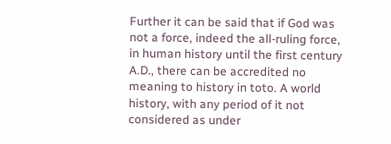Further it can be said that if God was not a force, indeed the all-ruling force, in human history until the first century A.D., there can be accredited no meaning to history in toto. A world history, with any period of it not considered as under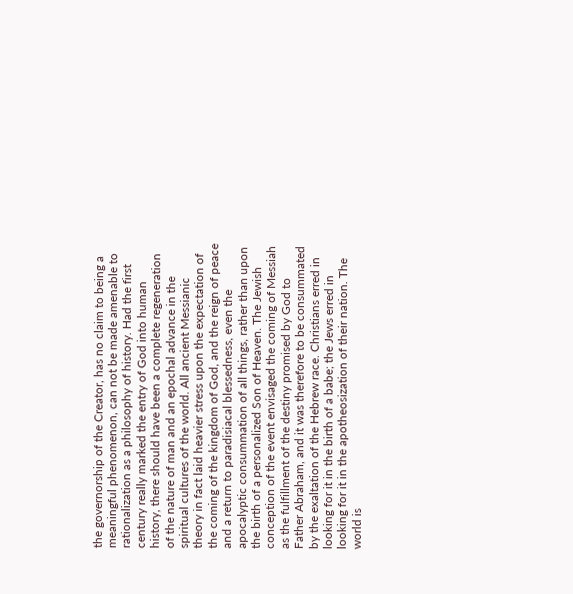the governorship of the Creator, has no claim to being a meaningful phenomenon, can not be made amenable to rationalization as a philosophy of history. Had the first century really marked the entry of God into human history, there should have been a complete regeneration of the nature of man and an epochal advance in the spiritual cultures of the world. All ancient Messianic theory in fact laid heavier stress upon the expectation of the coming of the kingdom of God, and the reign of peace and a return to paradisiacal blessedness, even the apocalyptic consummation of all things, rather than upon the birth of a personalized Son of Heaven. The Jewish conception of the event envisaged the coming of Messiah as the fulfillment of the destiny promised by God to Father Abraham, and it was therefore to be consummated by the exaltation of the Hebrew race. Christians erred in looking for it in the birth of a babe; the Jews erred in looking for it in the apotheosization of their nation. The world is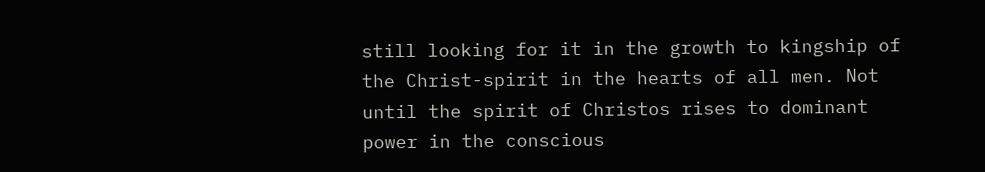still looking for it in the growth to kingship of the Christ-spirit in the hearts of all men. Not until the spirit of Christos rises to dominant power in the conscious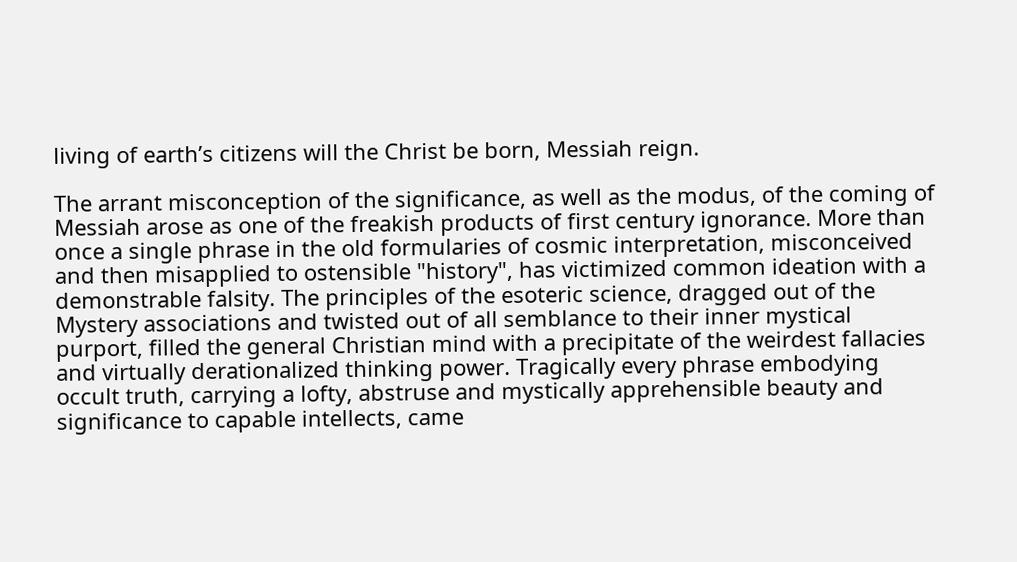living of earth’s citizens will the Christ be born, Messiah reign.

The arrant misconception of the significance, as well as the modus, of the coming of Messiah arose as one of the freakish products of first century ignorance. More than once a single phrase in the old formularies of cosmic interpretation, misconceived and then misapplied to ostensible "history", has victimized common ideation with a demonstrable falsity. The principles of the esoteric science, dragged out of the Mystery associations and twisted out of all semblance to their inner mystical purport, filled the general Christian mind with a precipitate of the weirdest fallacies and virtually derationalized thinking power. Tragically every phrase embodying occult truth, carrying a lofty, abstruse and mystically apprehensible beauty and significance to capable intellects, came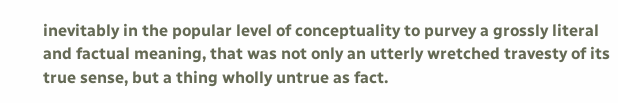inevitably in the popular level of conceptuality to purvey a grossly literal and factual meaning, that was not only an utterly wretched travesty of its true sense, but a thing wholly untrue as fact.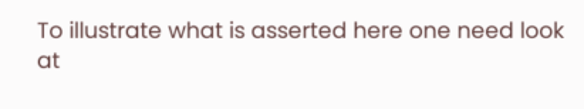To illustrate what is asserted here one need look at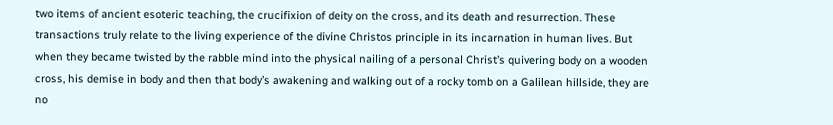two items of ancient esoteric teaching, the crucifixion of deity on the cross, and its death and resurrection. These transactions truly relate to the living experience of the divine Christos principle in its incarnation in human lives. But when they became twisted by the rabble mind into the physical nailing of a personal Christ’s quivering body on a wooden cross, his demise in body and then that body’s awakening and walking out of a rocky tomb on a Galilean hillside, they are no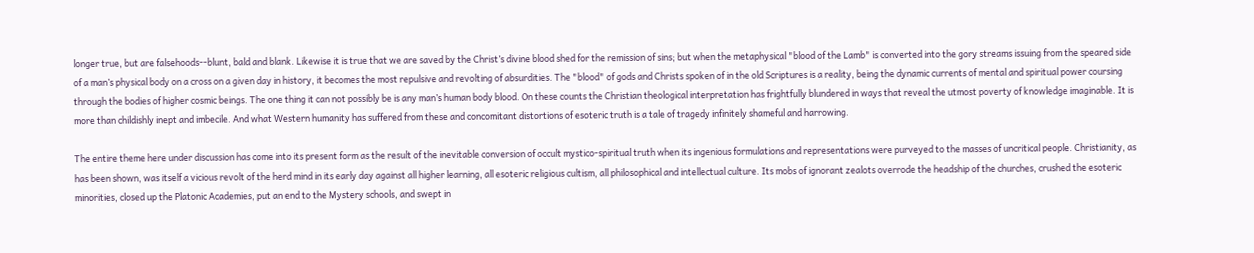longer true, but are falsehoods--blunt, bald and blank. Likewise it is true that we are saved by the Christ’s divine blood shed for the remission of sins; but when the metaphysical "blood of the Lamb" is converted into the gory streams issuing from the speared side of a man’s physical body on a cross on a given day in history, it becomes the most repulsive and revolting of absurdities. The "blood" of gods and Christs spoken of in the old Scriptures is a reality, being the dynamic currents of mental and spiritual power coursing through the bodies of higher cosmic beings. The one thing it can not possibly be is any man’s human body blood. On these counts the Christian theological interpretation has frightfully blundered in ways that reveal the utmost poverty of knowledge imaginable. It is more than childishly inept and imbecile. And what Western humanity has suffered from these and concomitant distortions of esoteric truth is a tale of tragedy infinitely shameful and harrowing.

The entire theme here under discussion has come into its present form as the result of the inevitable conversion of occult mystico-spiritual truth when its ingenious formulations and representations were purveyed to the masses of uncritical people. Christianity, as has been shown, was itself a vicious revolt of the herd mind in its early day against all higher learning, all esoteric religious cultism, all philosophical and intellectual culture. Its mobs of ignorant zealots overrode the headship of the churches, crushed the esoteric minorities, closed up the Platonic Academies, put an end to the Mystery schools, and swept in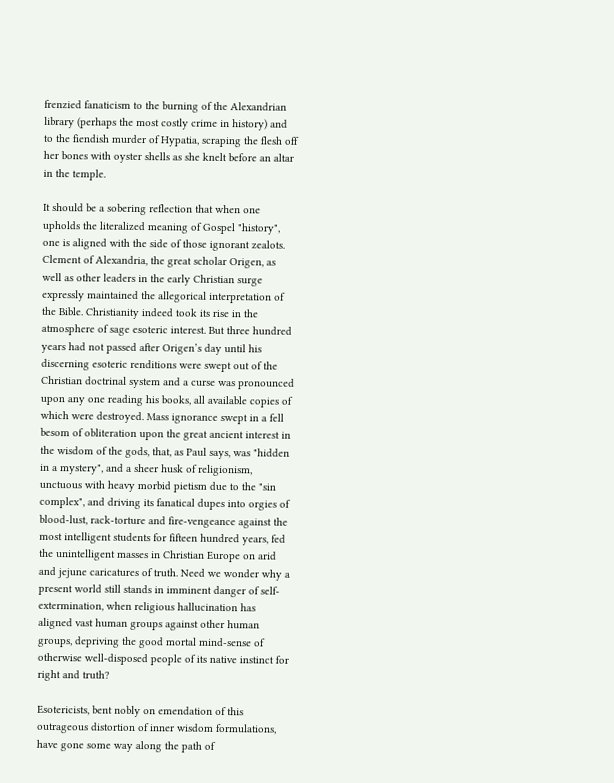frenzied fanaticism to the burning of the Alexandrian library (perhaps the most costly crime in history) and to the fiendish murder of Hypatia, scraping the flesh off her bones with oyster shells as she knelt before an altar in the temple.

It should be a sobering reflection that when one upholds the literalized meaning of Gospel "history", one is aligned with the side of those ignorant zealots. Clement of Alexandria, the great scholar Origen, as well as other leaders in the early Christian surge expressly maintained the allegorical interpretation of the Bible. Christianity indeed took its rise in the atmosphere of sage esoteric interest. But three hundred years had not passed after Origen’s day until his discerning esoteric renditions were swept out of the Christian doctrinal system and a curse was pronounced upon any one reading his books, all available copies of which were destroyed. Mass ignorance swept in a fell besom of obliteration upon the great ancient interest in the wisdom of the gods, that, as Paul says, was "hidden in a mystery", and a sheer husk of religionism, unctuous with heavy morbid pietism due to the "sin complex", and driving its fanatical dupes into orgies of blood-lust, rack-torture and fire-vengeance against the most intelligent students for fifteen hundred years, fed the unintelligent masses in Christian Europe on arid and jejune caricatures of truth. Need we wonder why a present world still stands in imminent danger of self-extermination, when religious hallucination has aligned vast human groups against other human groups, depriving the good mortal mind-sense of otherwise well-disposed people of its native instinct for right and truth?

Esotericists, bent nobly on emendation of this outrageous distortion of inner wisdom formulations, have gone some way along the path of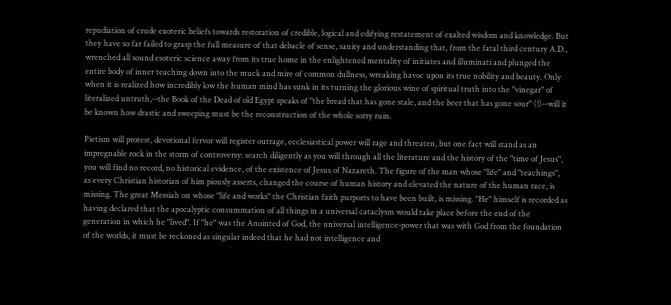repudiation of crude exoteric beliefs towards restoration of credible, logical and edifying restatement of exalted wisdom and knowledge. But they have so far failed to grasp the full measure of that debacle of sense, sanity and understanding that, from the fatal third century A.D., wrenched all sound esoteric science away from its true home in the enlightened mentality of initiates and illuminati and plunged the entire body of inner teaching down into the muck and mire of common dullness, wreaking havoc upon its true nobility and beauty. Only when it is realized how incredibly low the human mind has sunk in its turning the glorious wine of spiritual truth into the "vinegar" of literalized untruth,--the Book of the Dead of old Egypt speaks of "the bread that has gone stale, and the beer that has gone sour" (!)--will it be known how drastic and sweeping must be the reconstruction of the whole sorry ruin.

Pietism will protest, devotional fervor will register outrage, ecclesiastical power will rage and threaten, but one fact will stand as an impregnable rock in the storm of controversy: search diligently as you will through all the literature and the history of the "time of Jesus", you will find no record, no historical evidence, of the existence of Jesus of Nazareth. The figure of the man whose "life" and "teachings", as every Christian historian of him piously asserts, changed the course of human history and elevated the nature of the human race, is missing. The great Messiah on whose "life and works" the Christian faith purports to have been built, is missing. "He" himself is recorded as having declared that the apocalyptic consummation of all things in a universal cataclysm would take place before the end of the generation in which he "lived". If "he" was the Anointed of God, the universal intelligence-power that was with God from the foundation of the worlds, it must be reckoned as singular indeed that he had not intelligence and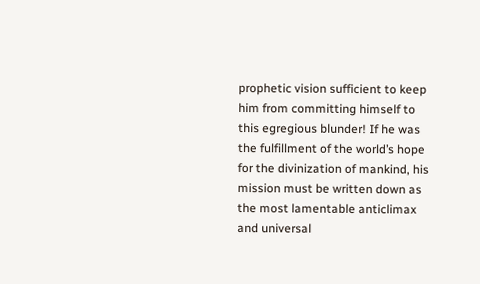prophetic vision sufficient to keep him from committing himself to this egregious blunder! If he was the fulfillment of the world’s hope for the divinization of mankind, his mission must be written down as the most lamentable anticlimax and universal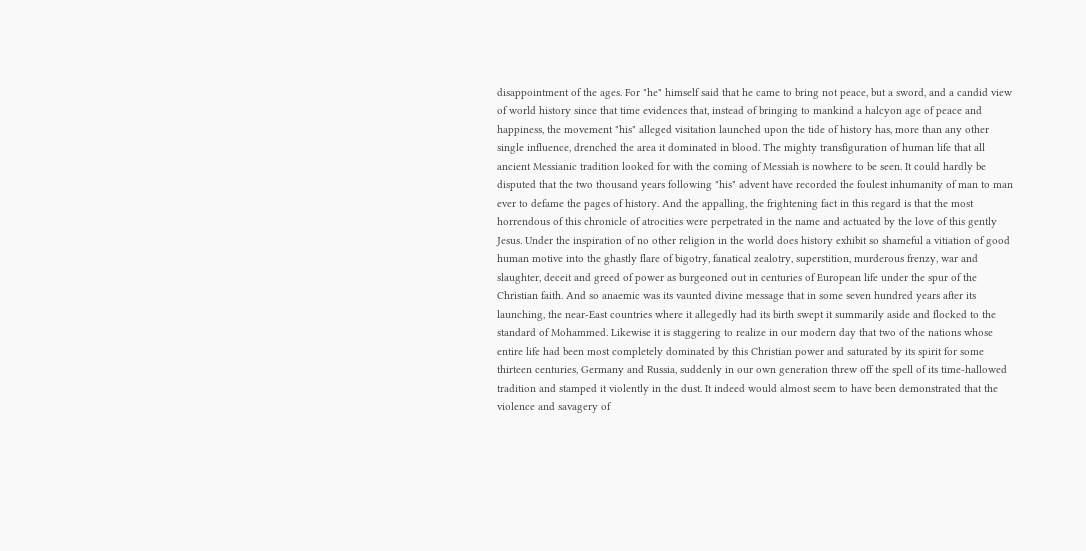disappointment of the ages. For "he" himself said that he came to bring not peace, but a sword, and a candid view of world history since that time evidences that, instead of bringing to mankind a halcyon age of peace and happiness, the movement "his" alleged visitation launched upon the tide of history has, more than any other single influence, drenched the area it dominated in blood. The mighty transfiguration of human life that all ancient Messianic tradition looked for with the coming of Messiah is nowhere to be seen. It could hardly be disputed that the two thousand years following "his" advent have recorded the foulest inhumanity of man to man ever to defame the pages of history. And the appalling, the frightening fact in this regard is that the most horrendous of this chronicle of atrocities were perpetrated in the name and actuated by the love of this gently Jesus. Under the inspiration of no other religion in the world does history exhibit so shameful a vitiation of good human motive into the ghastly flare of bigotry, fanatical zealotry, superstition, murderous frenzy, war and slaughter, deceit and greed of power as burgeoned out in centuries of European life under the spur of the Christian faith. And so anaemic was its vaunted divine message that in some seven hundred years after its launching, the near-East countries where it allegedly had its birth swept it summarily aside and flocked to the standard of Mohammed. Likewise it is staggering to realize in our modern day that two of the nations whose entire life had been most completely dominated by this Christian power and saturated by its spirit for some thirteen centuries, Germany and Russia, suddenly in our own generation threw off the spell of its time-hallowed tradition and stamped it violently in the dust. It indeed would almost seem to have been demonstrated that the violence and savagery of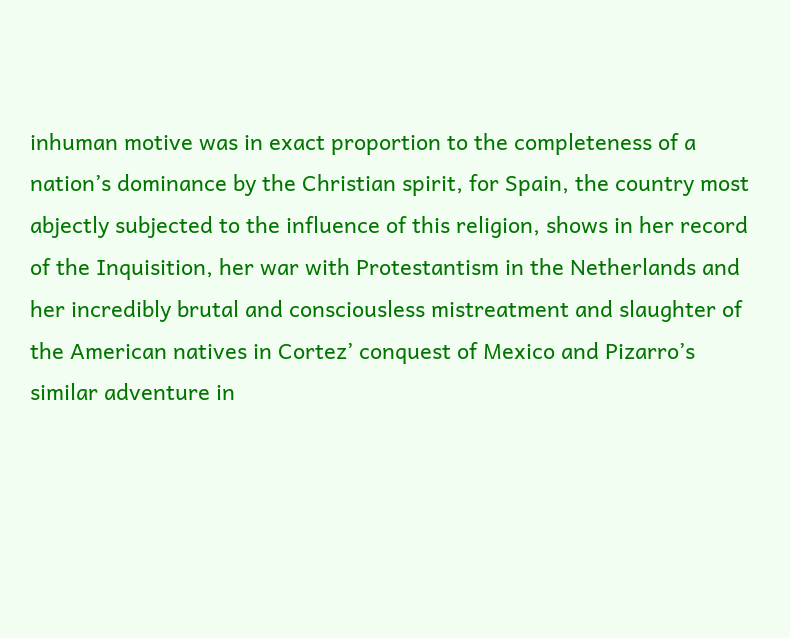inhuman motive was in exact proportion to the completeness of a nation’s dominance by the Christian spirit, for Spain, the country most abjectly subjected to the influence of this religion, shows in her record of the Inquisition, her war with Protestantism in the Netherlands and her incredibly brutal and consciousless mistreatment and slaughter of the American natives in Cortez’ conquest of Mexico and Pizarro’s similar adventure in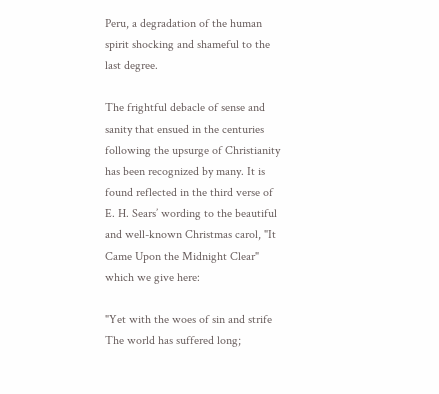Peru, a degradation of the human spirit shocking and shameful to the last degree.

The frightful debacle of sense and sanity that ensued in the centuries following the upsurge of Christianity has been recognized by many. It is found reflected in the third verse of E. H. Sears’ wording to the beautiful and well-known Christmas carol, "It Came Upon the Midnight Clear" which we give here:

"Yet with the woes of sin and strife
The world has suffered long;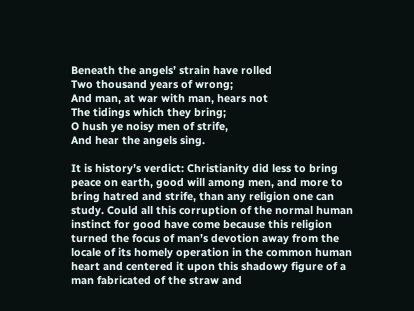Beneath the angels’ strain have rolled
Two thousand years of wrong;
And man, at war with man, hears not
The tidings which they bring;
O hush ye noisy men of strife,
And hear the angels sing.

It is history’s verdict: Christianity did less to bring peace on earth, good will among men, and more to bring hatred and strife, than any religion one can study. Could all this corruption of the normal human instinct for good have come because this religion turned the focus of man’s devotion away from the locale of its homely operation in the common human heart and centered it upon this shadowy figure of a man fabricated of the straw and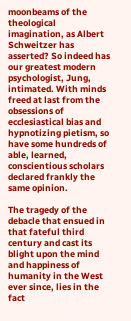moonbeams of the theological imagination, as Albert Schweitzer has asserted? So indeed has our greatest modern psychologist, Jung, intimated. With minds freed at last from the obsessions of ecclesiastical bias and hypnotizing pietism, so have some hundreds of able, learned, conscientious scholars declared frankly the same opinion.

The tragedy of the debacle that ensued in that fateful third century and cast its blight upon the mind and happiness of humanity in the West ever since, lies in the fact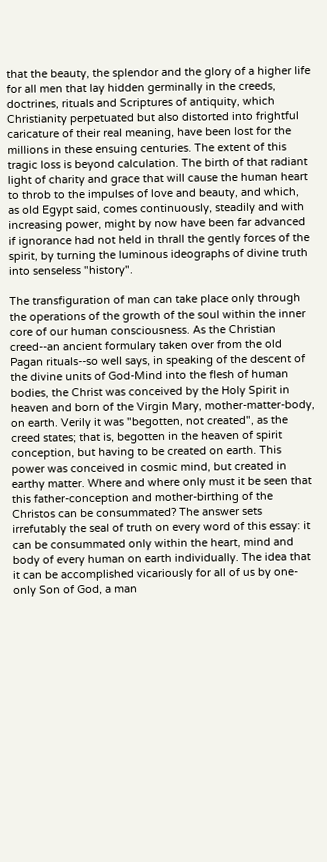that the beauty, the splendor and the glory of a higher life for all men that lay hidden germinally in the creeds, doctrines, rituals and Scriptures of antiquity, which Christianity perpetuated but also distorted into frightful caricature of their real meaning, have been lost for the millions in these ensuing centuries. The extent of this tragic loss is beyond calculation. The birth of that radiant light of charity and grace that will cause the human heart to throb to the impulses of love and beauty, and which, as old Egypt said, comes continuously, steadily and with increasing power, might by now have been far advanced if ignorance had not held in thrall the gently forces of the spirit, by turning the luminous ideographs of divine truth into senseless "history".

The transfiguration of man can take place only through the operations of the growth of the soul within the inner core of our human consciousness. As the Christian creed--an ancient formulary taken over from the old Pagan rituals--so well says, in speaking of the descent of the divine units of God-Mind into the flesh of human bodies, the Christ was conceived by the Holy Spirit in heaven and born of the Virgin Mary, mother-matter-body, on earth. Verily it was "begotten, not created", as the creed states; that is, begotten in the heaven of spirit conception, but having to be created on earth. This power was conceived in cosmic mind, but created in earthy matter. Where and where only must it be seen that this father-conception and mother-birthing of the Christos can be consummated? The answer sets irrefutably the seal of truth on every word of this essay: it can be consummated only within the heart, mind and body of every human on earth individually. The idea that it can be accomplished vicariously for all of us by one-only Son of God, a man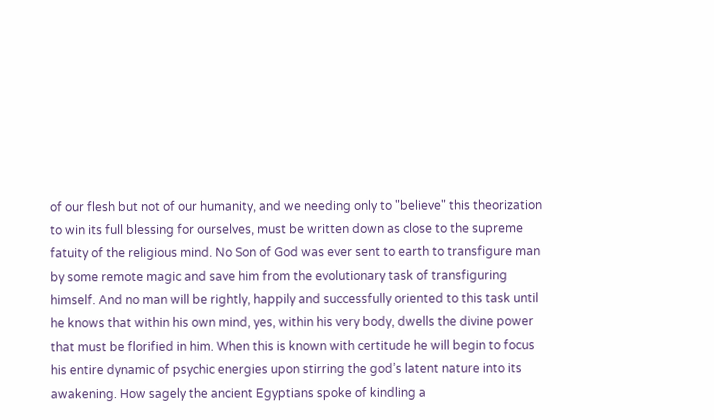of our flesh but not of our humanity, and we needing only to "believe" this theorization to win its full blessing for ourselves, must be written down as close to the supreme fatuity of the religious mind. No Son of God was ever sent to earth to transfigure man by some remote magic and save him from the evolutionary task of transfiguring himself. And no man will be rightly, happily and successfully oriented to this task until he knows that within his own mind, yes, within his very body, dwells the divine power that must be florified in him. When this is known with certitude he will begin to focus his entire dynamic of psychic energies upon stirring the god’s latent nature into its awakening. How sagely the ancient Egyptians spoke of kindling a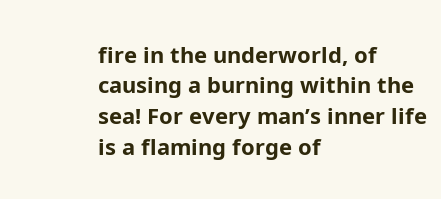fire in the underworld, of causing a burning within the sea! For every man’s inner life is a flaming forge of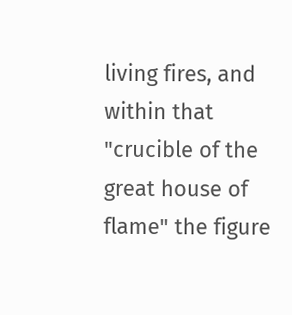living fires, and within that "crucible of the great house of flame" the figure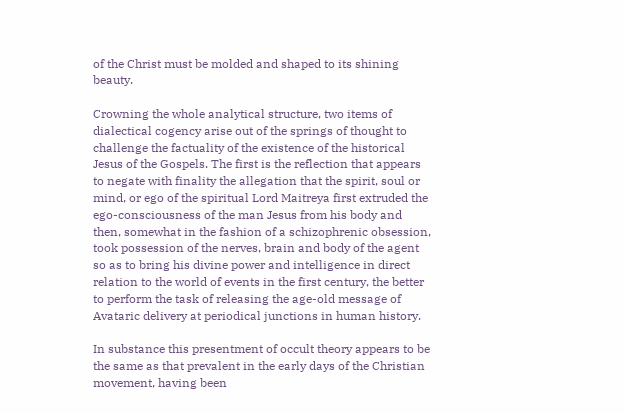of the Christ must be molded and shaped to its shining beauty.

Crowning the whole analytical structure, two items of dialectical cogency arise out of the springs of thought to challenge the factuality of the existence of the historical Jesus of the Gospels. The first is the reflection that appears to negate with finality the allegation that the spirit, soul or mind, or ego of the spiritual Lord Maitreya first extruded the ego-consciousness of the man Jesus from his body and then, somewhat in the fashion of a schizophrenic obsession, took possession of the nerves, brain and body of the agent so as to bring his divine power and intelligence in direct relation to the world of events in the first century, the better to perform the task of releasing the age-old message of Avataric delivery at periodical junctions in human history.

In substance this presentment of occult theory appears to be the same as that prevalent in the early days of the Christian movement, having been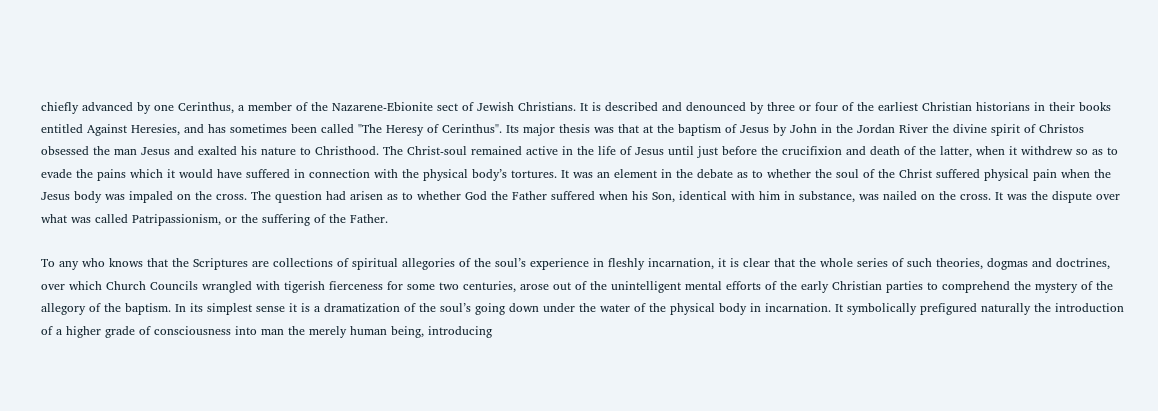chiefly advanced by one Cerinthus, a member of the Nazarene-Ebionite sect of Jewish Christians. It is described and denounced by three or four of the earliest Christian historians in their books entitled Against Heresies, and has sometimes been called "The Heresy of Cerinthus". Its major thesis was that at the baptism of Jesus by John in the Jordan River the divine spirit of Christos obsessed the man Jesus and exalted his nature to Christhood. The Christ-soul remained active in the life of Jesus until just before the crucifixion and death of the latter, when it withdrew so as to evade the pains which it would have suffered in connection with the physical body’s tortures. It was an element in the debate as to whether the soul of the Christ suffered physical pain when the Jesus body was impaled on the cross. The question had arisen as to whether God the Father suffered when his Son, identical with him in substance, was nailed on the cross. It was the dispute over what was called Patripassionism, or the suffering of the Father.

To any who knows that the Scriptures are collections of spiritual allegories of the soul’s experience in fleshly incarnation, it is clear that the whole series of such theories, dogmas and doctrines, over which Church Councils wrangled with tigerish fierceness for some two centuries, arose out of the unintelligent mental efforts of the early Christian parties to comprehend the mystery of the allegory of the baptism. In its simplest sense it is a dramatization of the soul’s going down under the water of the physical body in incarnation. It symbolically prefigured naturally the introduction of a higher grade of consciousness into man the merely human being, introducing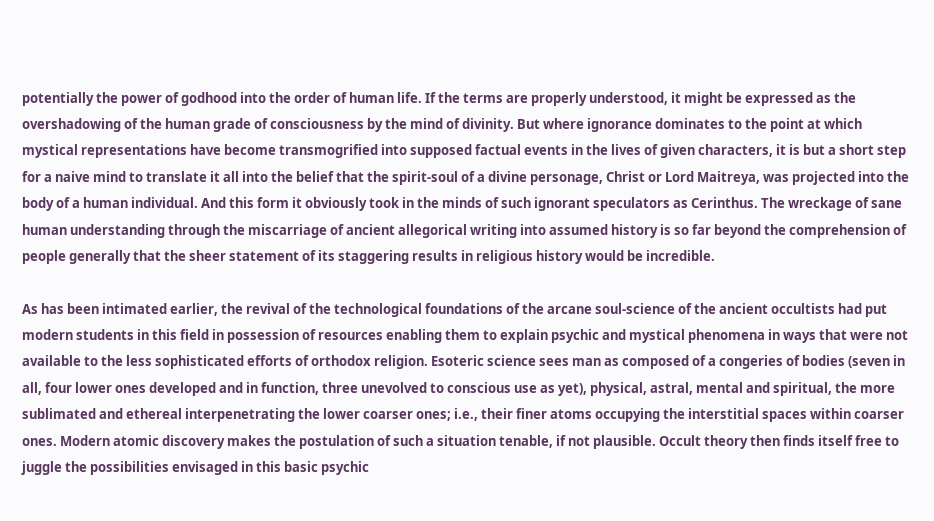potentially the power of godhood into the order of human life. If the terms are properly understood, it might be expressed as the overshadowing of the human grade of consciousness by the mind of divinity. But where ignorance dominates to the point at which mystical representations have become transmogrified into supposed factual events in the lives of given characters, it is but a short step for a naive mind to translate it all into the belief that the spirit-soul of a divine personage, Christ or Lord Maitreya, was projected into the body of a human individual. And this form it obviously took in the minds of such ignorant speculators as Cerinthus. The wreckage of sane human understanding through the miscarriage of ancient allegorical writing into assumed history is so far beyond the comprehension of people generally that the sheer statement of its staggering results in religious history would be incredible.

As has been intimated earlier, the revival of the technological foundations of the arcane soul-science of the ancient occultists had put modern students in this field in possession of resources enabling them to explain psychic and mystical phenomena in ways that were not available to the less sophisticated efforts of orthodox religion. Esoteric science sees man as composed of a congeries of bodies (seven in all, four lower ones developed and in function, three unevolved to conscious use as yet), physical, astral, mental and spiritual, the more sublimated and ethereal interpenetrating the lower coarser ones; i.e., their finer atoms occupying the interstitial spaces within coarser ones. Modern atomic discovery makes the postulation of such a situation tenable, if not plausible. Occult theory then finds itself free to juggle the possibilities envisaged in this basic psychic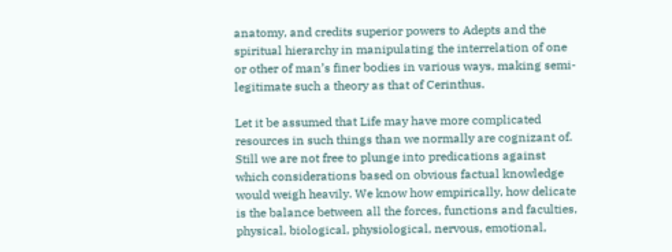anatomy, and credits superior powers to Adepts and the spiritual hierarchy in manipulating the interrelation of one or other of man’s finer bodies in various ways, making semi-legitimate such a theory as that of Cerinthus.

Let it be assumed that Life may have more complicated resources in such things than we normally are cognizant of. Still we are not free to plunge into predications against which considerations based on obvious factual knowledge would weigh heavily. We know how empirically, how delicate is the balance between all the forces, functions and faculties, physical, biological, physiological, nervous, emotional,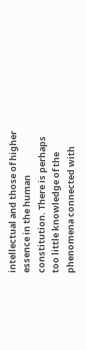intellectual and those of higher essence in the human constitution. There is perhaps too little knowledge of the phenomena connected with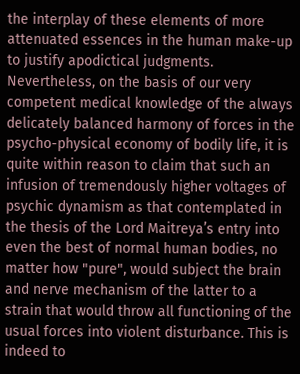the interplay of these elements of more attenuated essences in the human make-up to justify apodictical judgments. Nevertheless, on the basis of our very competent medical knowledge of the always delicately balanced harmony of forces in the psycho-physical economy of bodily life, it is quite within reason to claim that such an infusion of tremendously higher voltages of psychic dynamism as that contemplated in the thesis of the Lord Maitreya’s entry into even the best of normal human bodies, no matter how "pure", would subject the brain and nerve mechanism of the latter to a strain that would throw all functioning of the usual forces into violent disturbance. This is indeed to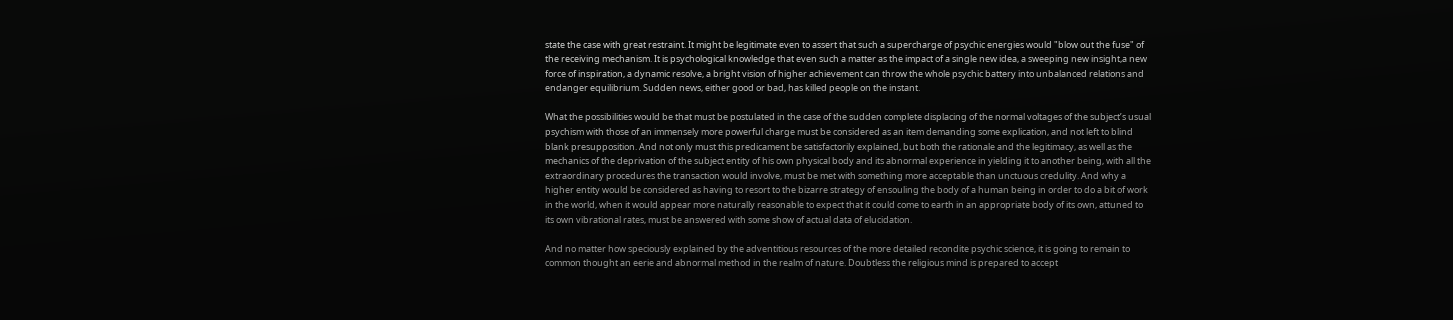state the case with great restraint. It might be legitimate even to assert that such a supercharge of psychic energies would "blow out the fuse" of the receiving mechanism. It is psychological knowledge that even such a matter as the impact of a single new idea, a sweeping new insight,a new force of inspiration, a dynamic resolve, a bright vision of higher achievement can throw the whole psychic battery into unbalanced relations and endanger equilibrium. Sudden news, either good or bad, has killed people on the instant.

What the possibilities would be that must be postulated in the case of the sudden complete displacing of the normal voltages of the subject’s usual psychism with those of an immensely more powerful charge must be considered as an item demanding some explication, and not left to blind blank presupposition. And not only must this predicament be satisfactorily explained, but both the rationale and the legitimacy, as well as the mechanics of the deprivation of the subject entity of his own physical body and its abnormal experience in yielding it to another being, with all the extraordinary procedures the transaction would involve, must be met with something more acceptable than unctuous credulity. And why a higher entity would be considered as having to resort to the bizarre strategy of ensouling the body of a human being in order to do a bit of work in the world, when it would appear more naturally reasonable to expect that it could come to earth in an appropriate body of its own, attuned to its own vibrational rates, must be answered with some show of actual data of elucidation.

And no matter how speciously explained by the adventitious resources of the more detailed recondite psychic science, it is going to remain to common thought an eerie and abnormal method in the realm of nature. Doubtless the religious mind is prepared to accept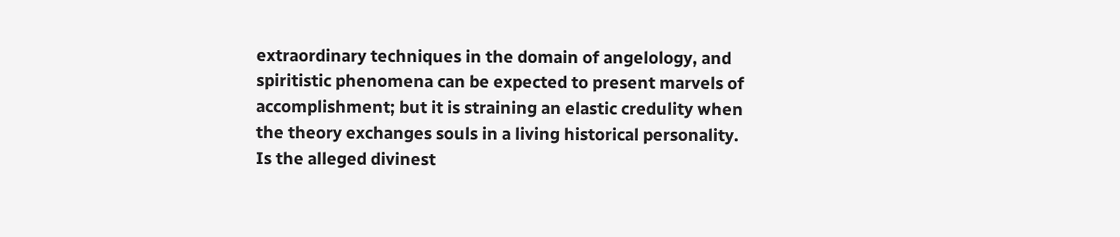extraordinary techniques in the domain of angelology, and spiritistic phenomena can be expected to present marvels of accomplishment; but it is straining an elastic credulity when the theory exchanges souls in a living historical personality. Is the alleged divinest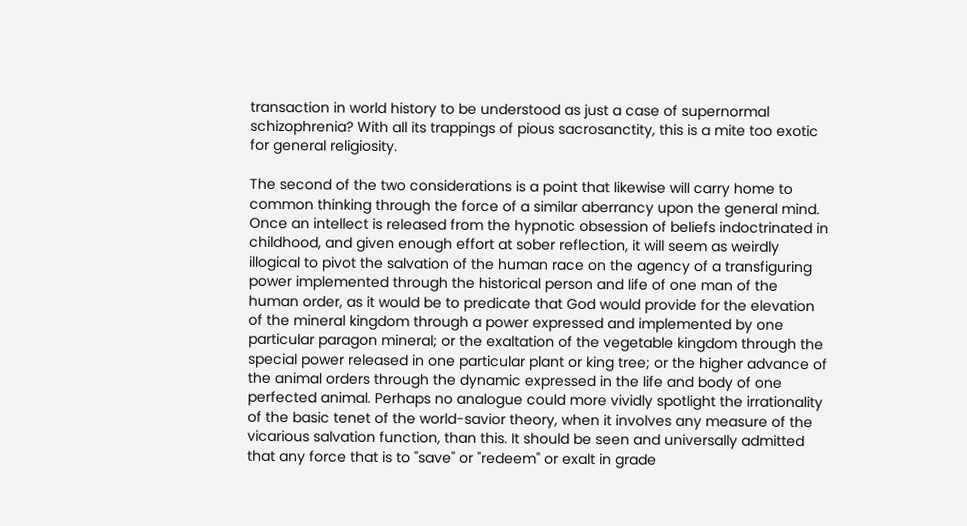transaction in world history to be understood as just a case of supernormal schizophrenia? With all its trappings of pious sacrosanctity, this is a mite too exotic for general religiosity.

The second of the two considerations is a point that likewise will carry home to common thinking through the force of a similar aberrancy upon the general mind. Once an intellect is released from the hypnotic obsession of beliefs indoctrinated in childhood, and given enough effort at sober reflection, it will seem as weirdly illogical to pivot the salvation of the human race on the agency of a transfiguring power implemented through the historical person and life of one man of the human order, as it would be to predicate that God would provide for the elevation of the mineral kingdom through a power expressed and implemented by one particular paragon mineral; or the exaltation of the vegetable kingdom through the special power released in one particular plant or king tree; or the higher advance of the animal orders through the dynamic expressed in the life and body of one perfected animal. Perhaps no analogue could more vividly spotlight the irrationality of the basic tenet of the world-savior theory, when it involves any measure of the vicarious salvation function, than this. It should be seen and universally admitted that any force that is to "save" or "redeem" or exalt in grade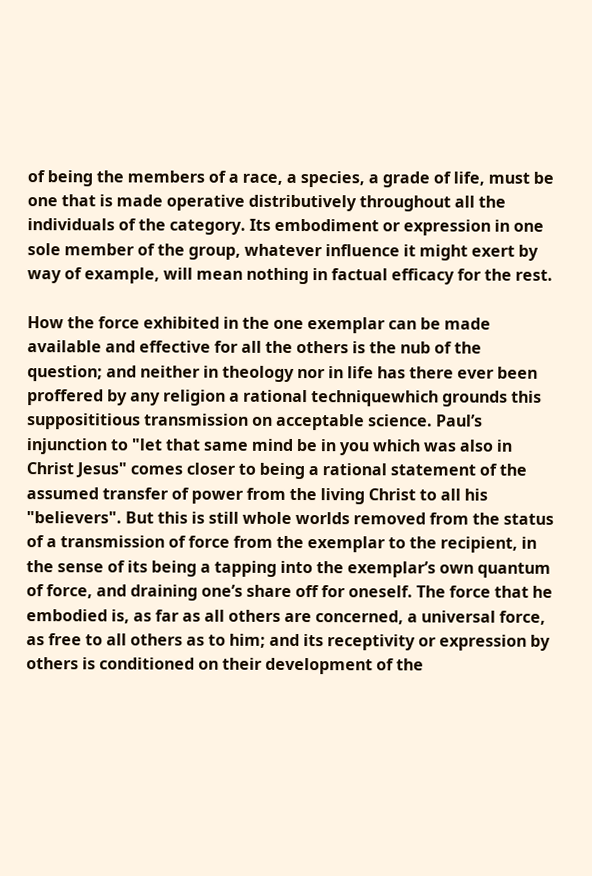of being the members of a race, a species, a grade of life, must be one that is made operative distributively throughout all the individuals of the category. Its embodiment or expression in one sole member of the group, whatever influence it might exert by way of example, will mean nothing in factual efficacy for the rest.

How the force exhibited in the one exemplar can be made available and effective for all the others is the nub of the question; and neither in theology nor in life has there ever been proffered by any religion a rational techniquewhich grounds this supposititious transmission on acceptable science. Paul’s injunction to "let that same mind be in you which was also in Christ Jesus" comes closer to being a rational statement of the assumed transfer of power from the living Christ to all his "believers". But this is still whole worlds removed from the status of a transmission of force from the exemplar to the recipient, in the sense of its being a tapping into the exemplar’s own quantum of force, and draining one’s share off for oneself. The force that he embodied is, as far as all others are concerned, a universal force, as free to all others as to him; and its receptivity or expression by others is conditioned on their development of the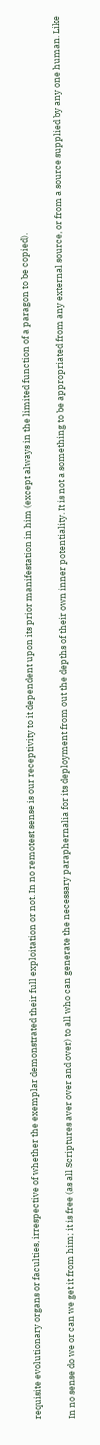requisite evolutionary organs or faculties, irrespective of whether the exemplar demonstrated their full exploitation or not. In no remotest sense is our receptivity to it dependent upon its prior manifestation in him (except always in the limited function of a paragon to be copied).

In no sense do we or can we get it from him; it is free (as all Scriptures aver over and over) to all who can generate the necessary paraphernalia for its deployment from out the depths of their own inner potentiality. It is not a something to be appropriated from any external source, or from a source supplied by any one human. Like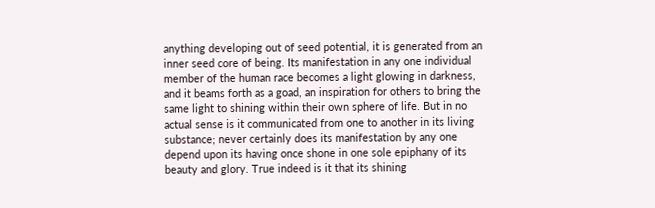anything developing out of seed potential, it is generated from an inner seed core of being. Its manifestation in any one individual member of the human race becomes a light glowing in darkness, and it beams forth as a goad, an inspiration for others to bring the same light to shining within their own sphere of life. But in no actual sense is it communicated from one to another in its living substance; never certainly does its manifestation by any one depend upon its having once shone in one sole epiphany of its beauty and glory. True indeed is it that its shining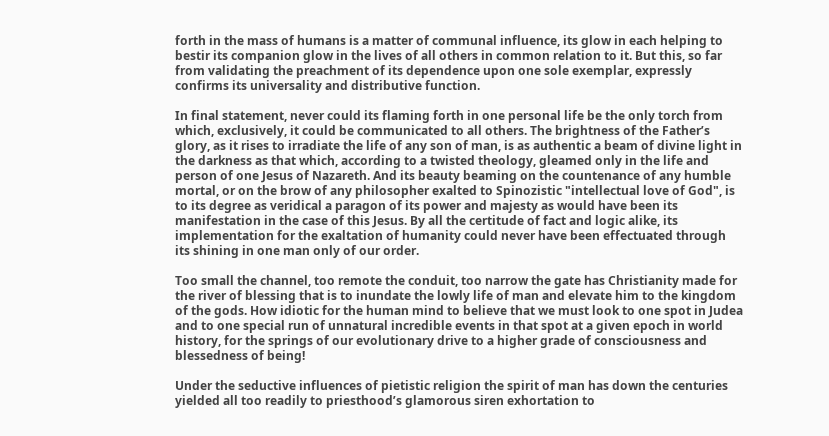forth in the mass of humans is a matter of communal influence, its glow in each helping to bestir its companion glow in the lives of all others in common relation to it. But this, so far from validating the preachment of its dependence upon one sole exemplar, expressly confirms its universality and distributive function.

In final statement, never could its flaming forth in one personal life be the only torch from which, exclusively, it could be communicated to all others. The brightness of the Father’s glory, as it rises to irradiate the life of any son of man, is as authentic a beam of divine light in the darkness as that which, according to a twisted theology, gleamed only in the life and person of one Jesus of Nazareth. And its beauty beaming on the countenance of any humble mortal, or on the brow of any philosopher exalted to Spinozistic "intellectual love of God", is to its degree as veridical a paragon of its power and majesty as would have been its manifestation in the case of this Jesus. By all the certitude of fact and logic alike, its implementation for the exaltation of humanity could never have been effectuated through its shining in one man only of our order.

Too small the channel, too remote the conduit, too narrow the gate has Christianity made for the river of blessing that is to inundate the lowly life of man and elevate him to the kingdom of the gods. How idiotic for the human mind to believe that we must look to one spot in Judea and to one special run of unnatural incredible events in that spot at a given epoch in world history, for the springs of our evolutionary drive to a higher grade of consciousness and blessedness of being!

Under the seductive influences of pietistic religion the spirit of man has down the centuries yielded all too readily to priesthood’s glamorous siren exhortation to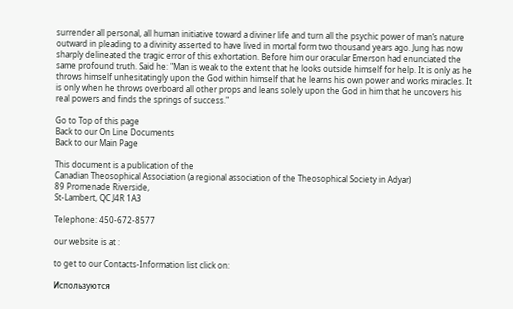surrender all personal, all human initiative toward a diviner life and turn all the psychic power of man’s nature outward in pleading to a divinity asserted to have lived in mortal form two thousand years ago. Jung has now sharply delineated the tragic error of this exhortation. Before him our oracular Emerson had enunciated the same profound truth. Said he: "Man is weak to the extent that he looks outside himself for help. It is only as he throws himself unhesitatingly upon the God within himself that he learns his own power and works miracles. It is only when he throws overboard all other props and leans solely upon the God in him that he uncovers his real powers and finds the springs of success."

Go to Top of this page
Back to our On Line Documents
Back to our Main Page

This document is a publication of the
Canadian Theosophical Association (a regional association of the Theosophical Society in Adyar)
89 Promenade Riverside,
St-Lambert, QC J4R 1A3

Telephone: 450-672-8577

our website is at :

to get to our Contacts-Information list click on:

Используются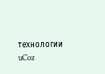технологии uCoz